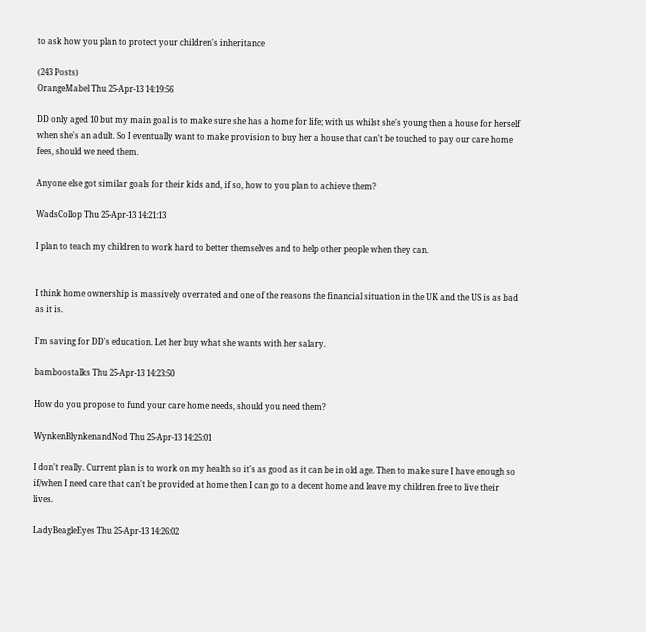to ask how you plan to protect your children's inheritance

(243 Posts)
OrangeMabel Thu 25-Apr-13 14:19:56

DD only aged 10 but my main goal is to make sure she has a home for life; with us whilst she's young then a house for herself when she's an adult. So I eventually want to make provision to buy her a house that can't be touched to pay our care home fees, should we need them.

Anyone else got similar goals for their kids and, if so, how to you plan to achieve them?

WadsCollop Thu 25-Apr-13 14:21:13

I plan to teach my children to work hard to better themselves and to help other people when they can.


I think home ownership is massively overrated and one of the reasons the financial situation in the UK and the US is as bad as it is.

I'm saving for DD's education. Let her buy what she wants with her salary.

bamboostalks Thu 25-Apr-13 14:23:50

How do you propose to fund your care home needs, should you need them?

WynkenBlynkenandNod Thu 25-Apr-13 14:25:01

I don't really. Current plan is to work on my health so it's as good as it can be in old age. Then to make sure I have enough so if/when I need care that can't be provided at home then I can go to a decent home and leave my children free to live their lives.

LadyBeagleEyes Thu 25-Apr-13 14:26:02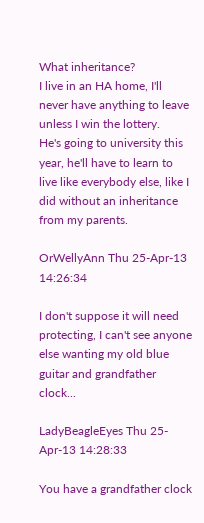What inheritance?
I live in an HA home, I'll never have anything to leave unless I win the lottery.
He's going to university this year, he'll have to learn to live like everybody else, like I did without an inheritance from my parents.

OrWellyAnn Thu 25-Apr-13 14:26:34

I don't suppose it will need protecting, I can't see anyone else wanting my old blue guitar and grandfather clock...

LadyBeagleEyes Thu 25-Apr-13 14:28:33

You have a grandfather clock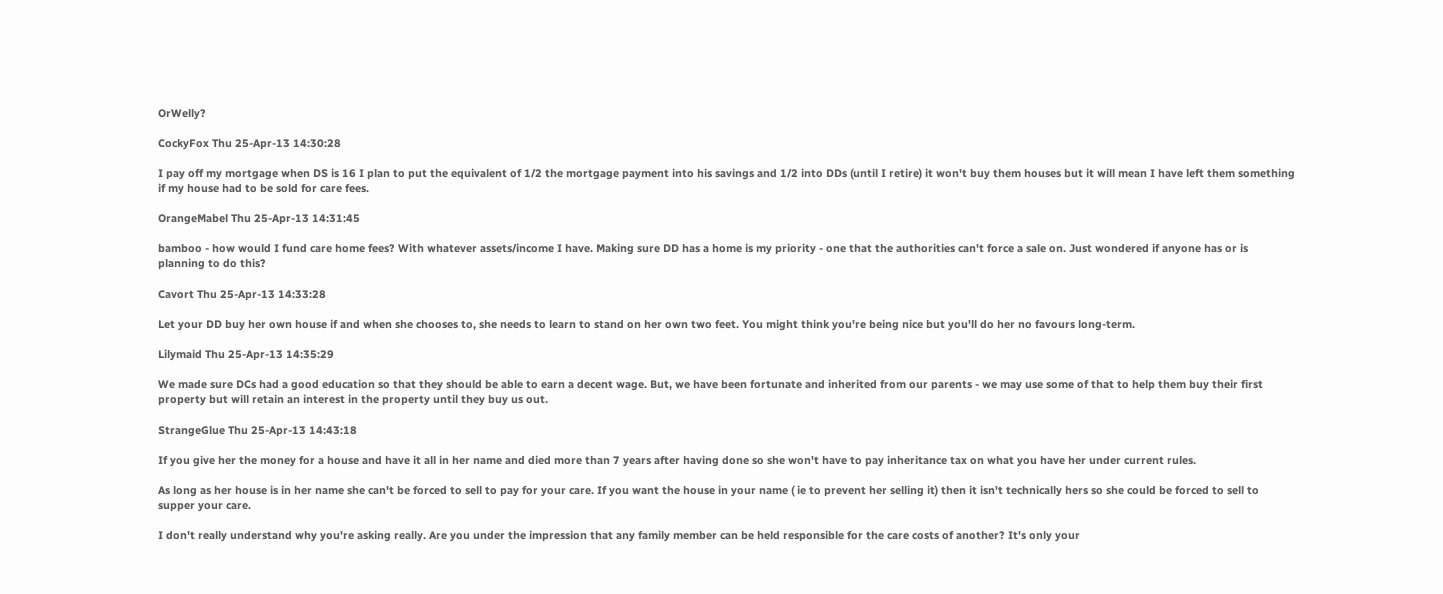OrWelly?

CockyFox Thu 25-Apr-13 14:30:28

I pay off my mortgage when DS is 16 I plan to put the equivalent of 1/2 the mortgage payment into his savings and 1/2 into DDs (until I retire) it won't buy them houses but it will mean I have left them something if my house had to be sold for care fees.

OrangeMabel Thu 25-Apr-13 14:31:45

bamboo - how would I fund care home fees? With whatever assets/income I have. Making sure DD has a home is my priority - one that the authorities can't force a sale on. Just wondered if anyone has or is planning to do this?

Cavort Thu 25-Apr-13 14:33:28

Let your DD buy her own house if and when she chooses to, she needs to learn to stand on her own two feet. You might think you're being nice but you'll do her no favours long-term.

Lilymaid Thu 25-Apr-13 14:35:29

We made sure DCs had a good education so that they should be able to earn a decent wage. But, we have been fortunate and inherited from our parents - we may use some of that to help them buy their first property but will retain an interest in the property until they buy us out.

StrangeGlue Thu 25-Apr-13 14:43:18

If you give her the money for a house and have it all in her name and died more than 7 years after having done so she won't have to pay inheritance tax on what you have her under current rules.

As long as her house is in her name she can't be forced to sell to pay for your care. If you want the house in your name ( ie to prevent her selling it) then it isn't technically hers so she could be forced to sell to supper your care.

I don't really understand why you're asking really. Are you under the impression that any family member can be held responsible for the care costs of another? It's only your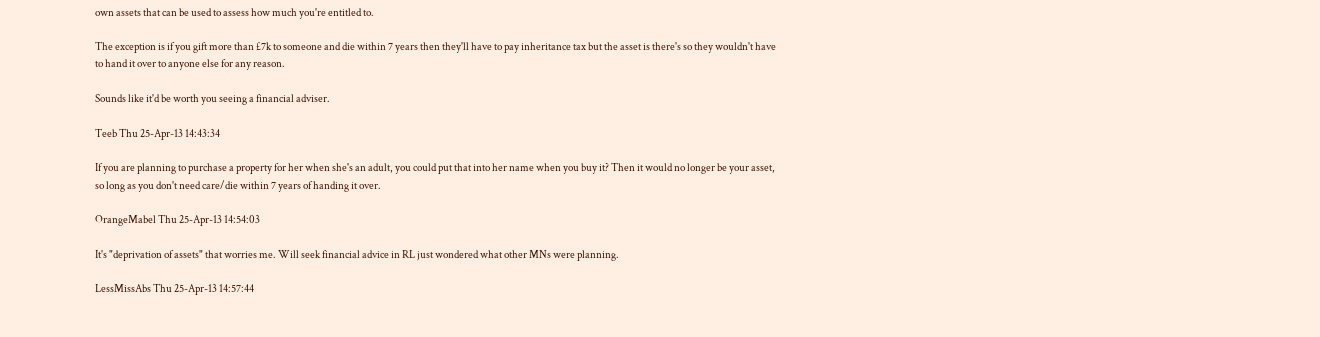own assets that can be used to assess how much you're entitled to.

The exception is if you gift more than £7k to someone and die within 7 years then they'll have to pay inheritance tax but the asset is there's so they wouldn't have to hand it over to anyone else for any reason.

Sounds like it'd be worth you seeing a financial adviser.

Teeb Thu 25-Apr-13 14:43:34

If you are planning to purchase a property for her when she's an adult, you could put that into her name when you buy it? Then it would no longer be your asset, so long as you don't need care/die within 7 years of handing it over.

OrangeMabel Thu 25-Apr-13 14:54:03

It's "deprivation of assets" that worries me. Will seek financial advice in RL just wondered what other MNs were planning.

LessMissAbs Thu 25-Apr-13 14:57:44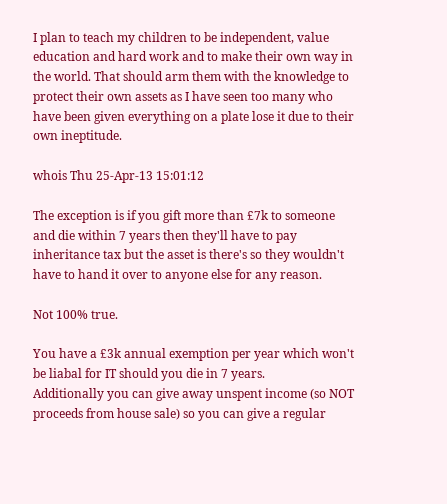I plan to teach my children to be independent, value education and hard work and to make their own way in the world. That should arm them with the knowledge to protect their own assets as I have seen too many who have been given everything on a plate lose it due to their own ineptitude.

whois Thu 25-Apr-13 15:01:12

The exception is if you gift more than £7k to someone and die within 7 years then they'll have to pay inheritance tax but the asset is there's so they wouldn't have to hand it over to anyone else for any reason.

Not 100% true.

You have a £3k annual exemption per year which won't be liabal for IT should you die in 7 years.
Additionally you can give away unspent income (so NOT proceeds from house sale) so you can give a regular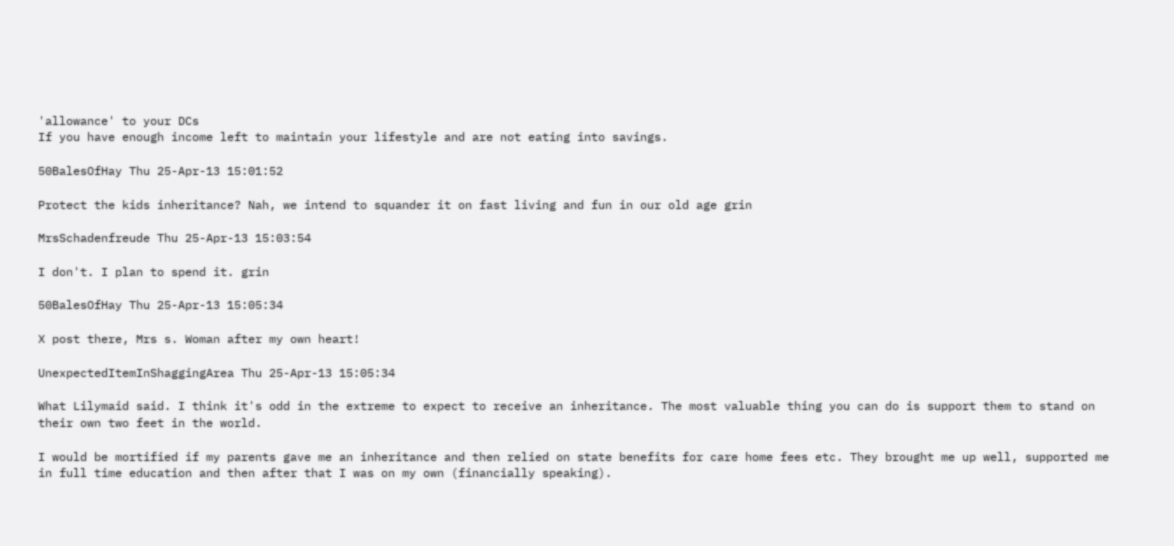'allowance' to your DCs
If you have enough income left to maintain your lifestyle and are not eating into savings.

50BalesOfHay Thu 25-Apr-13 15:01:52

Protect the kids inheritance? Nah, we intend to squander it on fast living and fun in our old age grin

MrsSchadenfreude Thu 25-Apr-13 15:03:54

I don't. I plan to spend it. grin

50BalesOfHay Thu 25-Apr-13 15:05:34

X post there, Mrs s. Woman after my own heart!

UnexpectedItemInShaggingArea Thu 25-Apr-13 15:05:34

What Lilymaid said. I think it's odd in the extreme to expect to receive an inheritance. The most valuable thing you can do is support them to stand on their own two feet in the world.

I would be mortified if my parents gave me an inheritance and then relied on state benefits for care home fees etc. They brought me up well, supported me in full time education and then after that I was on my own (financially speaking).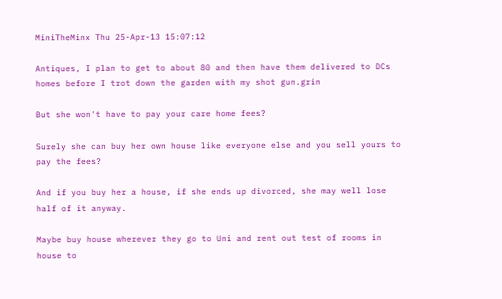MiniTheMinx Thu 25-Apr-13 15:07:12

Antiques, I plan to get to about 80 and then have them delivered to DCs homes before I trot down the garden with my shot gun.grin

But she won't have to pay your care home fees?

Surely she can buy her own house like everyone else and you sell yours to pay the fees?

And if you buy her a house, if she ends up divorced, she may well lose half of it anyway.

Maybe buy house wherever they go to Uni and rent out test of rooms in house to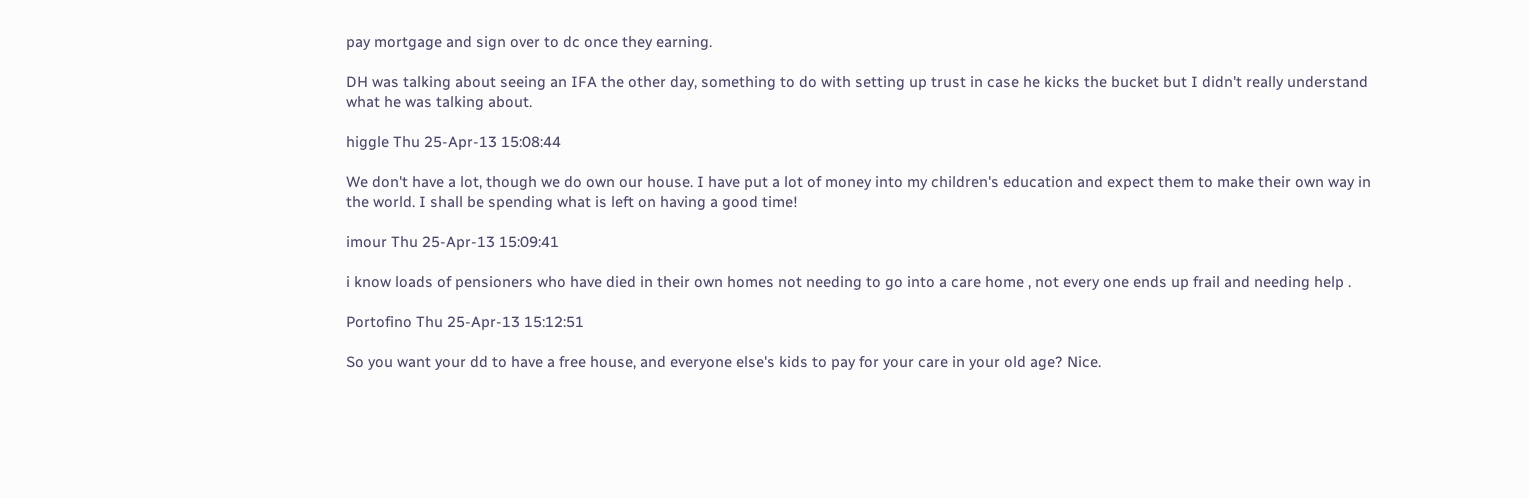pay mortgage and sign over to dc once they earning.

DH was talking about seeing an IFA the other day, something to do with setting up trust in case he kicks the bucket but I didn't really understand what he was talking about.

higgle Thu 25-Apr-13 15:08:44

We don't have a lot, though we do own our house. I have put a lot of money into my children's education and expect them to make their own way in the world. I shall be spending what is left on having a good time!

imour Thu 25-Apr-13 15:09:41

i know loads of pensioners who have died in their own homes not needing to go into a care home , not every one ends up frail and needing help .

Portofino Thu 25-Apr-13 15:12:51

So you want your dd to have a free house, and everyone else's kids to pay for your care in your old age? Nice.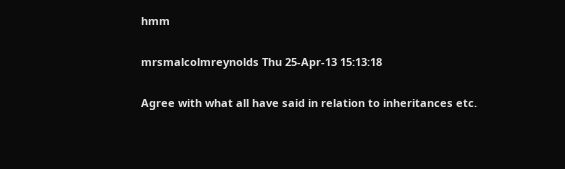hmm

mrsmalcolmreynolds Thu 25-Apr-13 15:13:18

Agree with what all have said in relation to inheritances etc.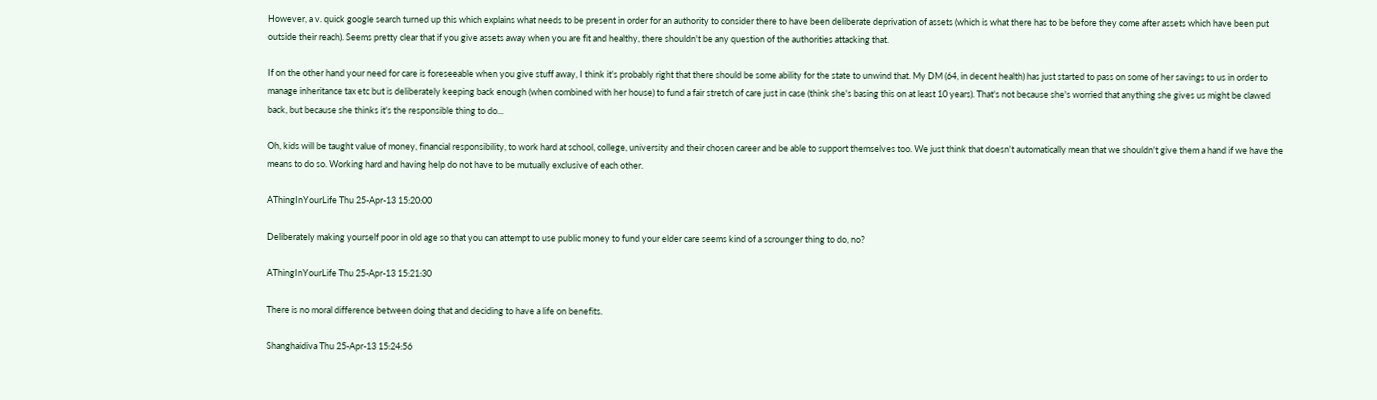However, a v. quick google search turned up this which explains what needs to be present in order for an authority to consider there to have been deliberate deprivation of assets (which is what there has to be before they come after assets which have been put outside their reach). Seems pretty clear that if you give assets away when you are fit and healthy, there shouldn't be any question of the authorities attacking that.

If on the other hand your need for care is foreseeable when you give stuff away, I think it's probably right that there should be some ability for the state to unwind that. My DM (64, in decent health) has just started to pass on some of her savings to us in order to manage inheritance tax etc but is deliberately keeping back enough (when combined with her house) to fund a fair stretch of care just in case (think she's basing this on at least 10 years). That's not because she's worried that anything she gives us might be clawed back, but because she thinks it's the responsible thing to do...

Oh, kids will be taught value of money, financial responsibility, to work hard at school, college, university and their chosen career and be able to support themselves too. We just think that doesn't automatically mean that we shouldn't give them a hand if we have the means to do so. Working hard and having help do not have to be mutually exclusive of each other.

AThingInYourLife Thu 25-Apr-13 15:20:00

Deliberately making yourself poor in old age so that you can attempt to use public money to fund your elder care seems kind of a scrounger thing to do, no?

AThingInYourLife Thu 25-Apr-13 15:21:30

There is no moral difference between doing that and deciding to have a life on benefits.

Shanghaidiva Thu 25-Apr-13 15:24:56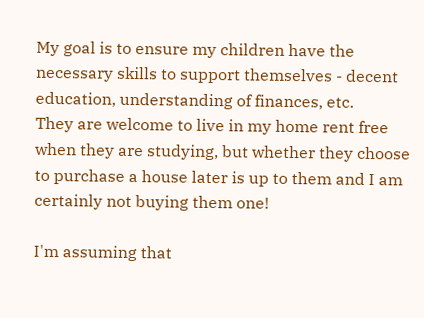My goal is to ensure my children have the necessary skills to support themselves - decent education, understanding of finances, etc.
They are welcome to live in my home rent free when they are studying, but whether they choose to purchase a house later is up to them and I am certainly not buying them one!

I'm assuming that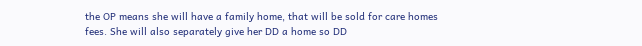the OP means she will have a family home, that will be sold for care homes fees. She will also separately give her DD a home so DD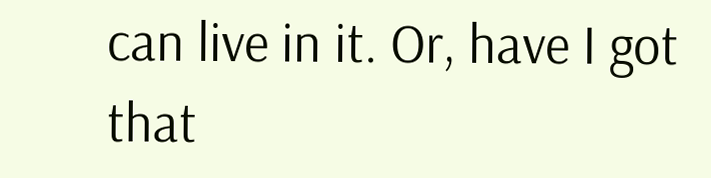can live in it. Or, have I got that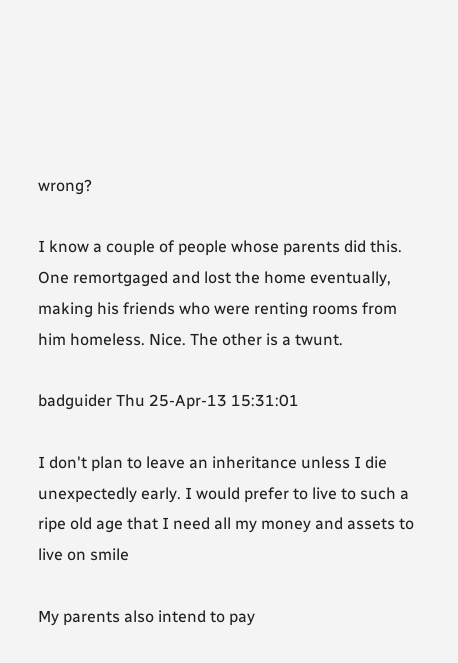wrong?

I know a couple of people whose parents did this. One remortgaged and lost the home eventually, making his friends who were renting rooms from him homeless. Nice. The other is a twunt.

badguider Thu 25-Apr-13 15:31:01

I don't plan to leave an inheritance unless I die unexpectedly early. I would prefer to live to such a ripe old age that I need all my money and assets to live on smile

My parents also intend to pay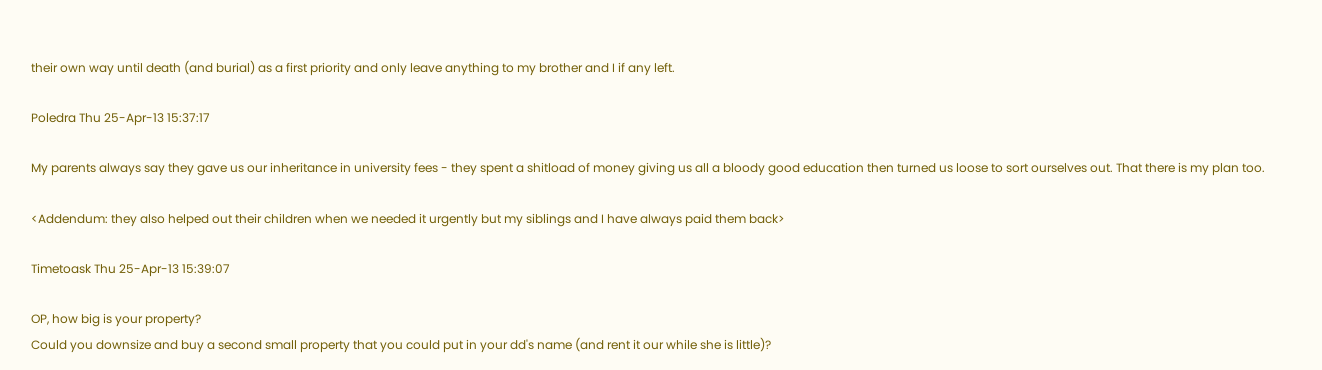their own way until death (and burial) as a first priority and only leave anything to my brother and I if any left.

Poledra Thu 25-Apr-13 15:37:17

My parents always say they gave us our inheritance in university fees - they spent a shitload of money giving us all a bloody good education then turned us loose to sort ourselves out. That there is my plan too.

<Addendum: they also helped out their children when we needed it urgently but my siblings and I have always paid them back>

Timetoask Thu 25-Apr-13 15:39:07

OP, how big is your property?
Could you downsize and buy a second small property that you could put in your dd's name (and rent it our while she is little)?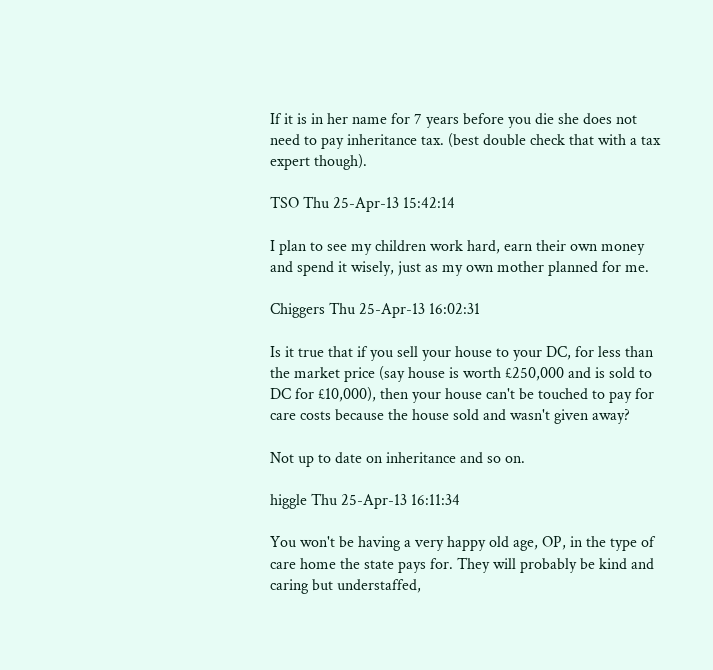If it is in her name for 7 years before you die she does not need to pay inheritance tax. (best double check that with a tax expert though).

TSO Thu 25-Apr-13 15:42:14

I plan to see my children work hard, earn their own money and spend it wisely, just as my own mother planned for me.

Chiggers Thu 25-Apr-13 16:02:31

Is it true that if you sell your house to your DC, for less than the market price (say house is worth £250,000 and is sold to DC for £10,000), then your house can't be touched to pay for care costs because the house sold and wasn't given away?

Not up to date on inheritance and so on.

higgle Thu 25-Apr-13 16:11:34

You won't be having a very happy old age, OP, in the type of care home the state pays for. They will probably be kind and caring but understaffed,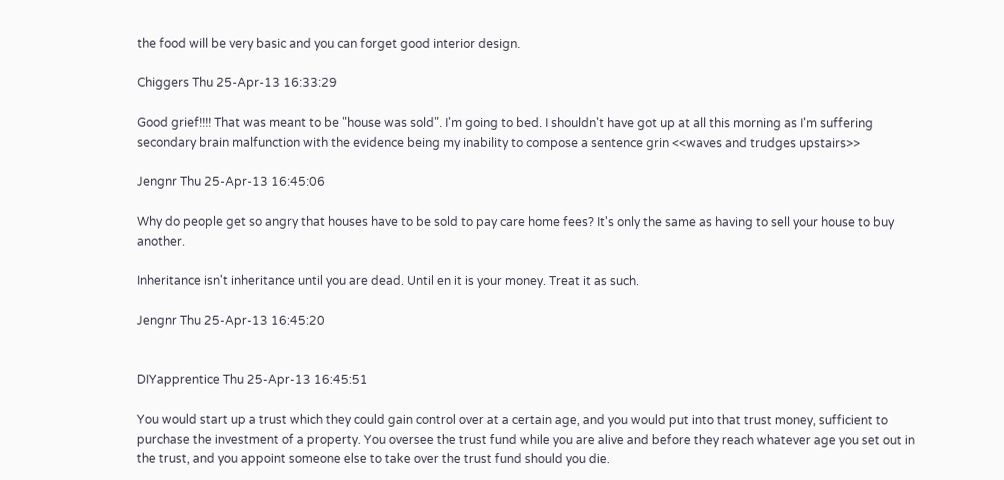the food will be very basic and you can forget good interior design.

Chiggers Thu 25-Apr-13 16:33:29

Good grief!!!! That was meant to be "house was sold". I'm going to bed. I shouldn't have got up at all this morning as I'm suffering secondary brain malfunction with the evidence being my inability to compose a sentence grin <<waves and trudges upstairs>>

Jengnr Thu 25-Apr-13 16:45:06

Why do people get so angry that houses have to be sold to pay care home fees? It's only the same as having to sell your house to buy another.

Inheritance isn't inheritance until you are dead. Until en it is your money. Treat it as such.

Jengnr Thu 25-Apr-13 16:45:20


DIYapprentice Thu 25-Apr-13 16:45:51

You would start up a trust which they could gain control over at a certain age, and you would put into that trust money, sufficient to purchase the investment of a property. You oversee the trust fund while you are alive and before they reach whatever age you set out in the trust, and you appoint someone else to take over the trust fund should you die.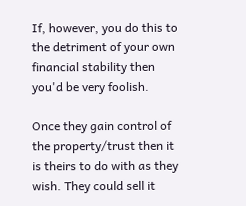If, however, you do this to the detriment of your own financial stability then you'd be very foolish.

Once they gain control of the property/trust then it is theirs to do with as they wish. They could sell it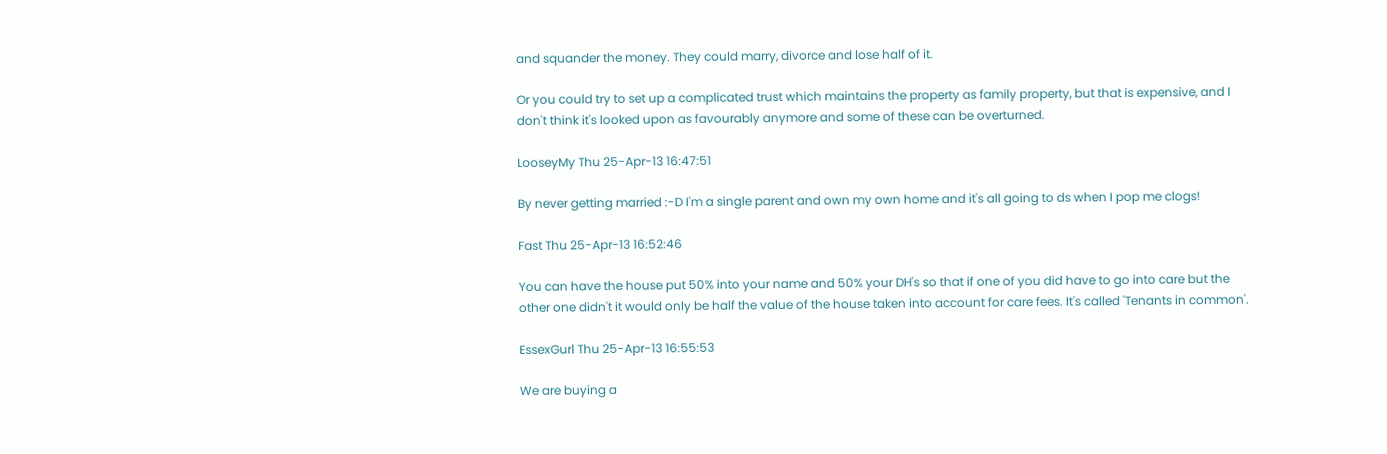and squander the money. They could marry, divorce and lose half of it.

Or you could try to set up a complicated trust which maintains the property as family property, but that is expensive, and I don't think it's looked upon as favourably anymore and some of these can be overturned.

LooseyMy Thu 25-Apr-13 16:47:51

By never getting married :-D I'm a single parent and own my own home and it's all going to ds when I pop me clogs!

Fast Thu 25-Apr-13 16:52:46

You can have the house put 50% into your name and 50% your DH's so that if one of you did have to go into care but the other one didn't it would only be half the value of the house taken into account for care fees. It's called 'Tenants in common'.

EssexGurl Thu 25-Apr-13 16:55:53

We are buying a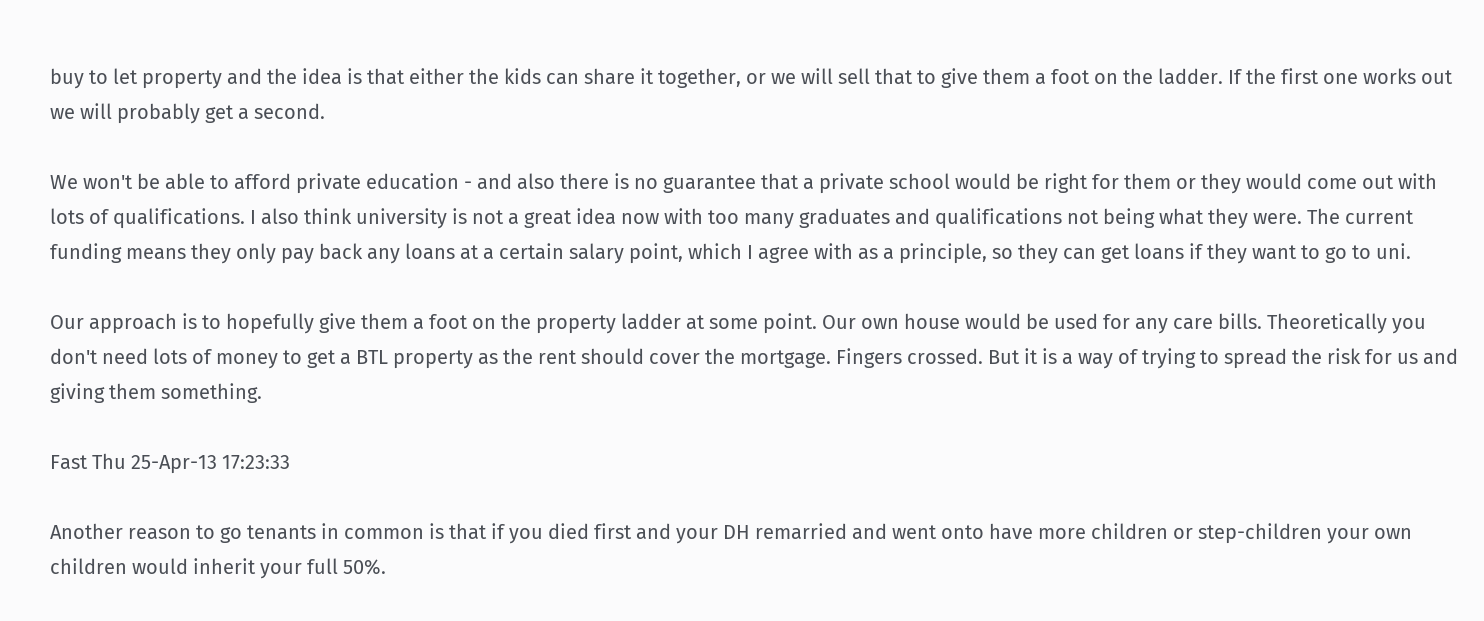buy to let property and the idea is that either the kids can share it together, or we will sell that to give them a foot on the ladder. If the first one works out we will probably get a second.

We won't be able to afford private education - and also there is no guarantee that a private school would be right for them or they would come out with lots of qualifications. I also think university is not a great idea now with too many graduates and qualifications not being what they were. The current funding means they only pay back any loans at a certain salary point, which I agree with as a principle, so they can get loans if they want to go to uni.

Our approach is to hopefully give them a foot on the property ladder at some point. Our own house would be used for any care bills. Theoretically you don't need lots of money to get a BTL property as the rent should cover the mortgage. Fingers crossed. But it is a way of trying to spread the risk for us and giving them something.

Fast Thu 25-Apr-13 17:23:33

Another reason to go tenants in common is that if you died first and your DH remarried and went onto have more children or step-children your own children would inherit your full 50%.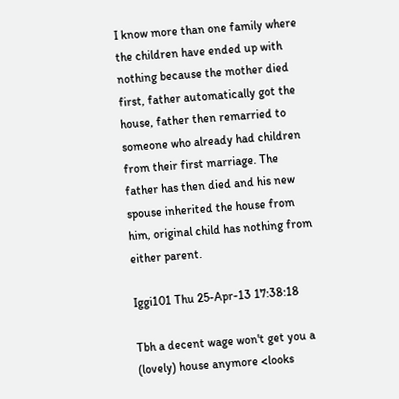I know more than one family where the children have ended up with nothing because the mother died first, father automatically got the house, father then remarried to someone who already had children from their first marriage. The father has then died and his new spouse inherited the house from him, original child has nothing from either parent.

Iggi101 Thu 25-Apr-13 17:38:18

Tbh a decent wage won't get you a (lovely) house anymore <looks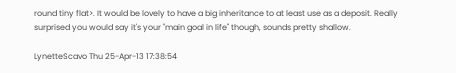round tiny flat>. It would be lovely to have a big inheritance to at least use as a deposit. Really surprised you would say it's your "main goal in life" though, sounds pretty shallow.

LynetteScavo Thu 25-Apr-13 17:38:54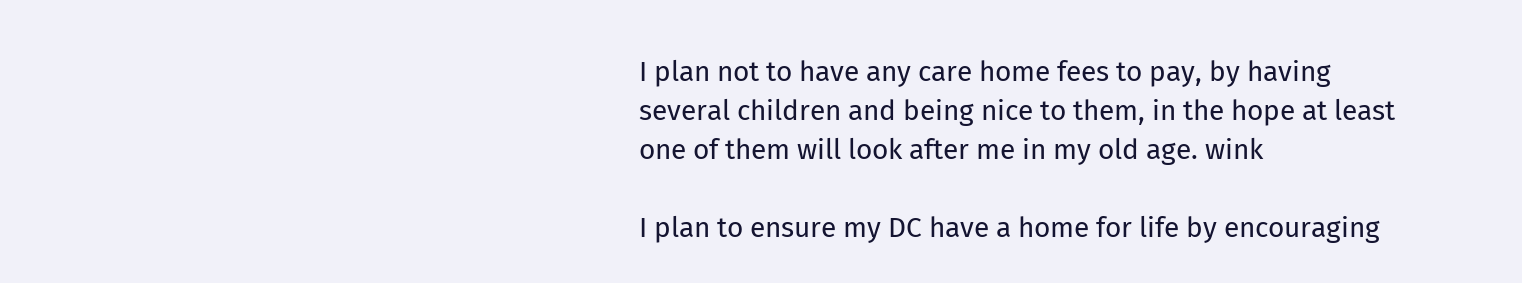I plan not to have any care home fees to pay, by having several children and being nice to them, in the hope at least one of them will look after me in my old age. wink

I plan to ensure my DC have a home for life by encouraging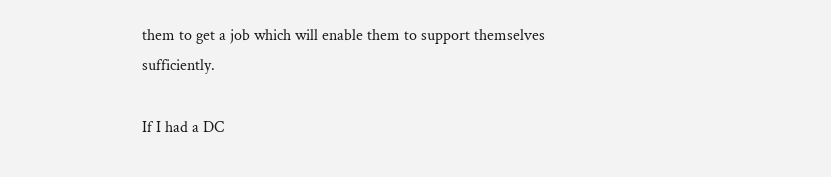them to get a job which will enable them to support themselves sufficiently.

If I had a DC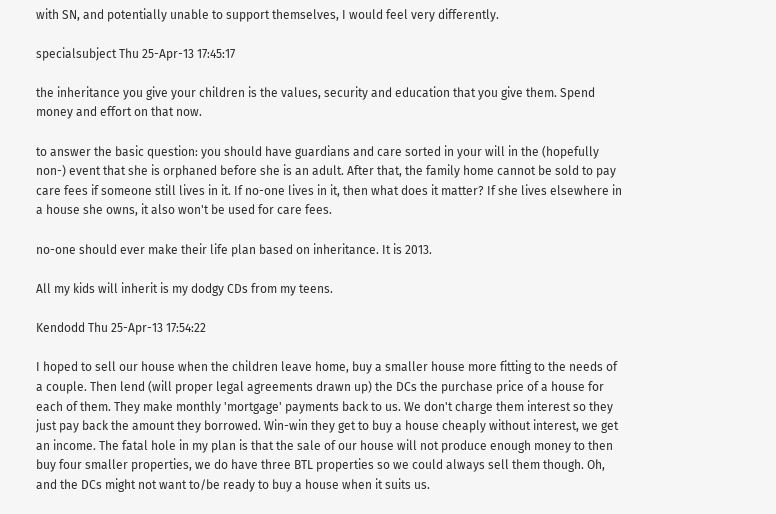with SN, and potentially unable to support themselves, I would feel very differently.

specialsubject Thu 25-Apr-13 17:45:17

the inheritance you give your children is the values, security and education that you give them. Spend money and effort on that now.

to answer the basic question: you should have guardians and care sorted in your will in the (hopefully non-) event that she is orphaned before she is an adult. After that, the family home cannot be sold to pay care fees if someone still lives in it. If no-one lives in it, then what does it matter? If she lives elsewhere in a house she owns, it also won't be used for care fees.

no-one should ever make their life plan based on inheritance. It is 2013.

All my kids will inherit is my dodgy CDs from my teens.

Kendodd Thu 25-Apr-13 17:54:22

I hoped to sell our house when the children leave home, buy a smaller house more fitting to the needs of a couple. Then lend (will proper legal agreements drawn up) the DCs the purchase price of a house for each of them. They make monthly 'mortgage' payments back to us. We don't charge them interest so they just pay back the amount they borrowed. Win-win they get to buy a house cheaply without interest, we get an income. The fatal hole in my plan is that the sale of our house will not produce enough money to then buy four smaller properties, we do have three BTL properties so we could always sell them though. Oh, and the DCs might not want to/be ready to buy a house when it suits us.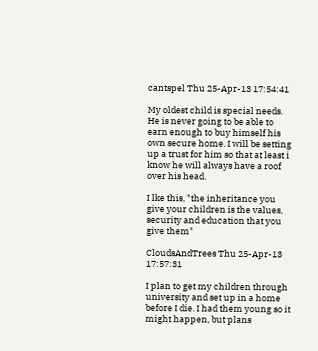cantspel Thu 25-Apr-13 17:54:41

My oldest child is special needs. He is never going to be able to earn enough to buy himself his own secure home. I will be setting up a trust for him so that at least i know he will always have a roof over his head.

I lke this, "the inheritance you give your children is the values, security and education that you give them"

CloudsAndTrees Thu 25-Apr-13 17:57:31

I plan to get my children through university and set up in a home before I die. I had them young so it might happen, but plans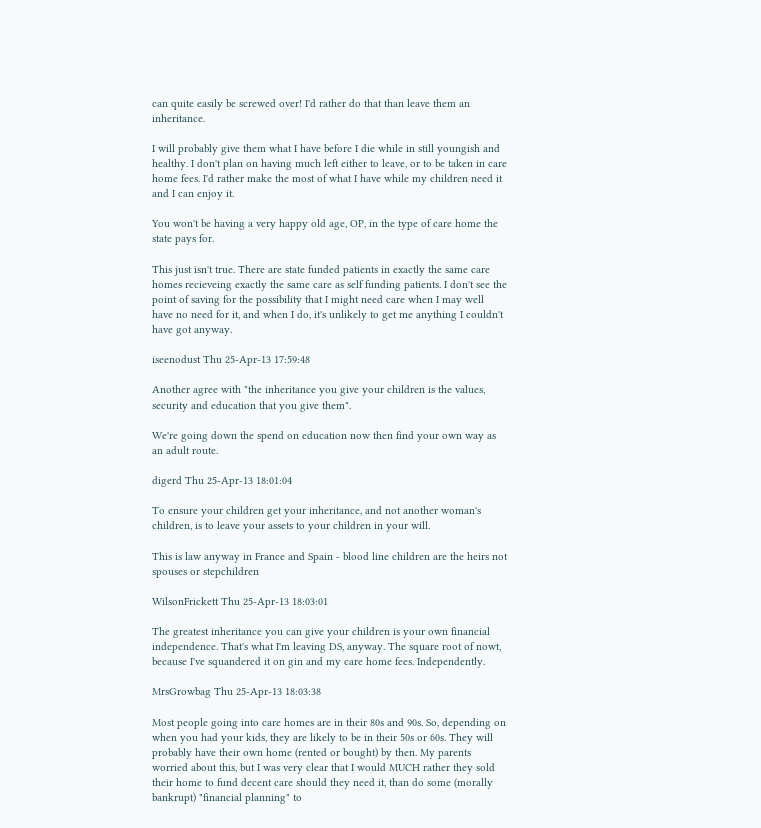can quite easily be screwed over! I'd rather do that than leave them an inheritance.

I will probably give them what I have before I die while in still youngish and healthy. I don't plan on having much left either to leave, or to be taken in care home fees. I'd rather make the most of what I have while my children need it and I can enjoy it.

You won't be having a very happy old age, OP, in the type of care home the state pays for.

This just isn't true. There are state funded patients in exactly the same care homes recieveing exactly the same care as self funding patients. I don't see the point of saving for the possibility that I might need care when I may well have no need for it, and when I do, it's unlikely to get me anything I couldn't have got anyway.

iseenodust Thu 25-Apr-13 17:59:48

Another agree with "the inheritance you give your children is the values, security and education that you give them".

We're going down the spend on education now then find your own way as an adult route.

digerd Thu 25-Apr-13 18:01:04

To ensure your children get your inheritance, and not another woman's children, is to leave your assets to your children in your will.

This is law anyway in France and Spain - blood line children are the heirs not spouses or stepchildren

WilsonFrickett Thu 25-Apr-13 18:03:01

The greatest inheritance you can give your children is your own financial independence. That's what I'm leaving DS, anyway. The square root of nowt, because I've squandered it on gin and my care home fees. Independently.

MrsGrowbag Thu 25-Apr-13 18:03:38

Most people going into care homes are in their 80s and 90s. So, depending on when you had your kids, they are likely to be in their 50s or 60s. They will probably have their own home (rented or bought) by then. My parents worried about this, but I was very clear that I would MUCH rather they sold their home to fund decent care should they need it, than do some (morally bankrupt) "financial planning" to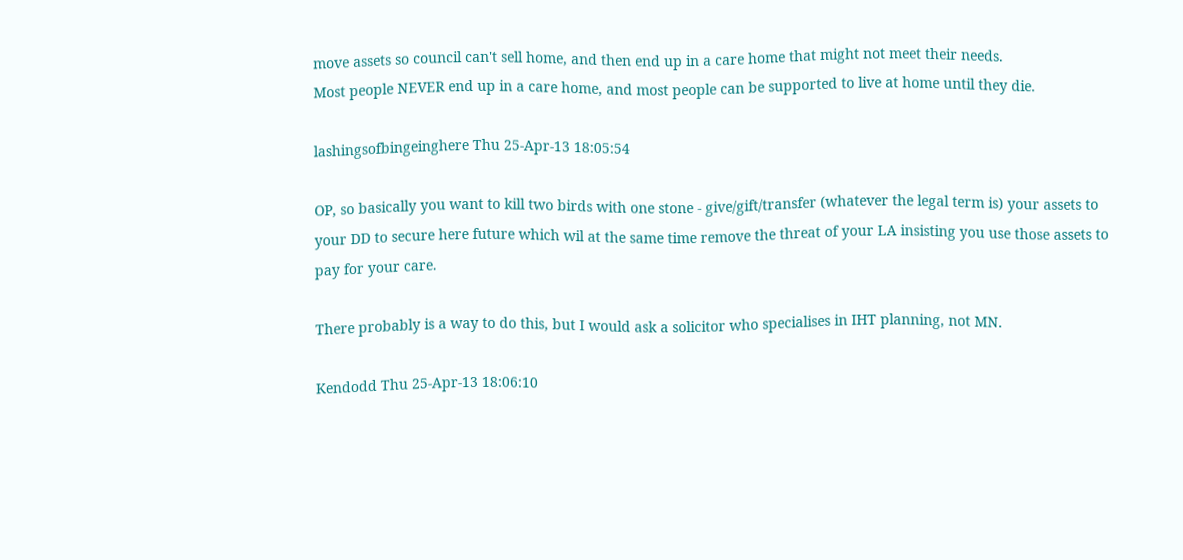move assets so council can't sell home, and then end up in a care home that might not meet their needs.
Most people NEVER end up in a care home, and most people can be supported to live at home until they die.

lashingsofbingeinghere Thu 25-Apr-13 18:05:54

OP, so basically you want to kill two birds with one stone - give/gift/transfer (whatever the legal term is) your assets to your DD to secure here future which wil at the same time remove the threat of your LA insisting you use those assets to pay for your care.

There probably is a way to do this, but I would ask a solicitor who specialises in IHT planning, not MN.

Kendodd Thu 25-Apr-13 18:06:10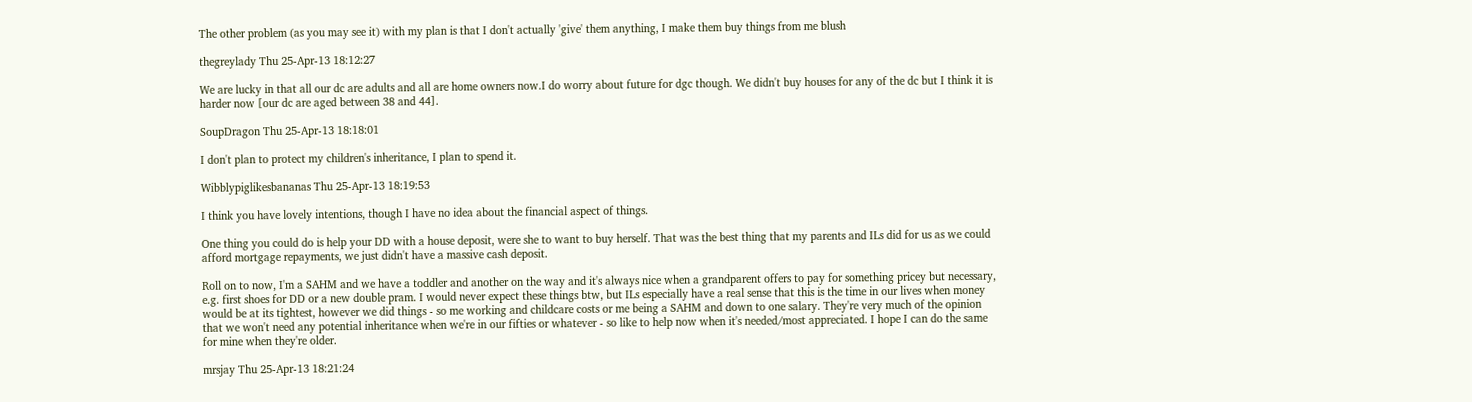The other problem (as you may see it) with my plan is that I don't actually 'give' them anything, I make them buy things from me blush

thegreylady Thu 25-Apr-13 18:12:27

We are lucky in that all our dc are adults and all are home owners now.I do worry about future for dgc though. We didn't buy houses for any of the dc but I think it is harder now [our dc are aged between 38 and 44].

SoupDragon Thu 25-Apr-13 18:18:01

I don't plan to protect my children's inheritance, I plan to spend it.

Wibblypiglikesbananas Thu 25-Apr-13 18:19:53

I think you have lovely intentions, though I have no idea about the financial aspect of things.

One thing you could do is help your DD with a house deposit, were she to want to buy herself. That was the best thing that my parents and ILs did for us as we could afford mortgage repayments, we just didn't have a massive cash deposit.

Roll on to now, I'm a SAHM and we have a toddler and another on the way and it's always nice when a grandparent offers to pay for something pricey but necessary, e.g. first shoes for DD or a new double pram. I would never expect these things btw, but ILs especially have a real sense that this is the time in our lives when money would be at its tightest, however we did things - so me working and childcare costs or me being a SAHM and down to one salary. They're very much of the opinion that we won't need any potential inheritance when we're in our fifties or whatever - so like to help now when it's needed/most appreciated. I hope I can do the same for mine when they're older.

mrsjay Thu 25-Apr-13 18:21:24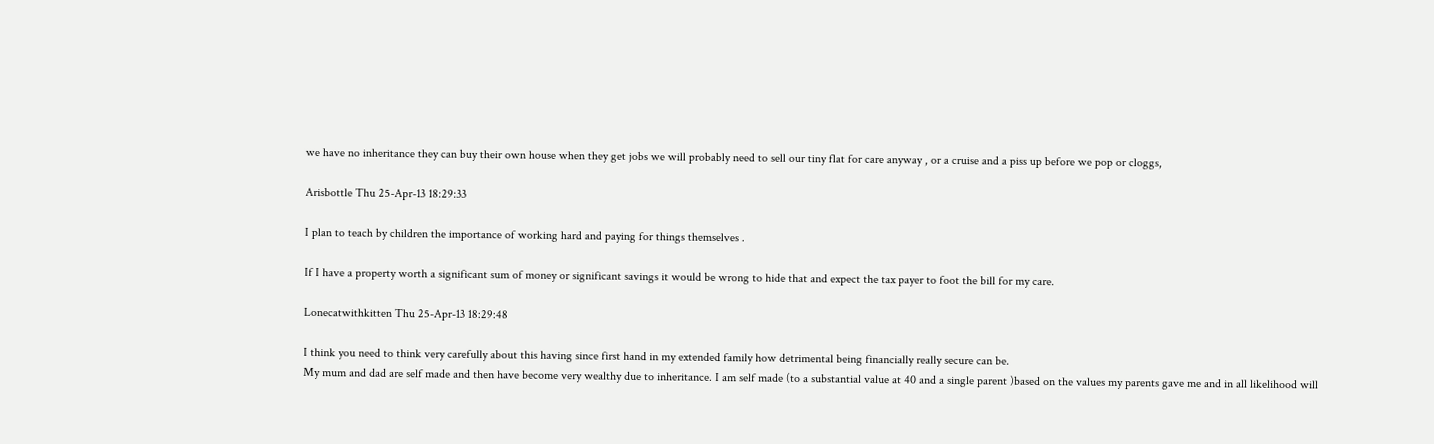we have no inheritance they can buy their own house when they get jobs we will probably need to sell our tiny flat for care anyway , or a cruise and a piss up before we pop or cloggs,

Arisbottle Thu 25-Apr-13 18:29:33

I plan to teach by children the importance of working hard and paying for things themselves .

If I have a property worth a significant sum of money or significant savings it would be wrong to hide that and expect the tax payer to foot the bill for my care.

Lonecatwithkitten Thu 25-Apr-13 18:29:48

I think you need to think very carefully about this having since first hand in my extended family how detrimental being financially really secure can be.
My mum and dad are self made and then have become very wealthy due to inheritance. I am self made (to a substantial value at 40 and a single parent )based on the values my parents gave me and in all likelihood will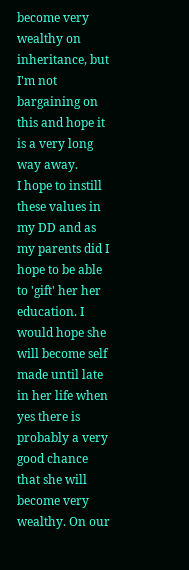become very wealthy on inheritance, but I'm not bargaining on this and hope it is a very long way away.
I hope to instill these values in my DD and as my parents did I hope to be able to 'gift' her her education. I would hope she will become self made until late in her life when yes there is probably a very good chance that she will become very wealthy. On our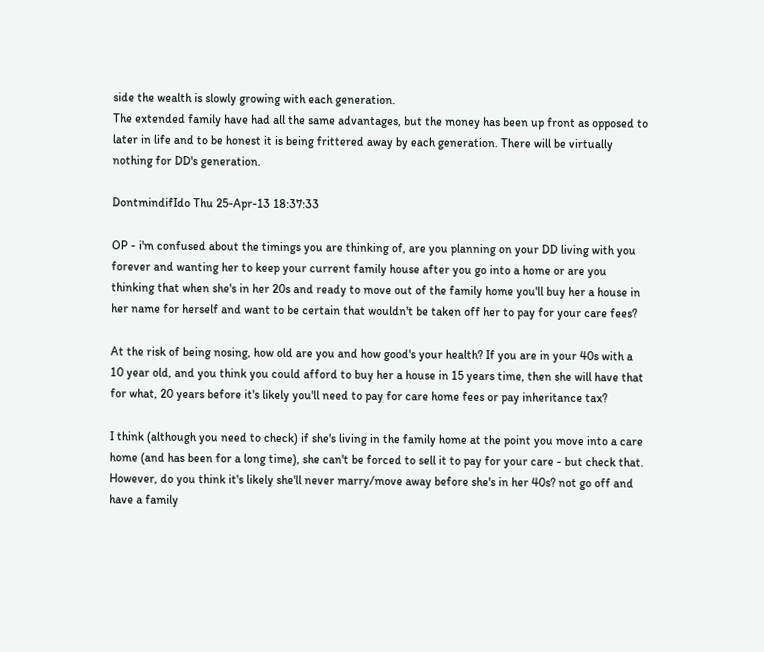side the wealth is slowly growing with each generation.
The extended family have had all the same advantages, but the money has been up front as opposed to later in life and to be honest it is being frittered away by each generation. There will be virtually nothing for DD's generation.

DontmindifIdo Thu 25-Apr-13 18:37:33

OP - i'm confused about the timings you are thinking of, are you planning on your DD living with you forever and wanting her to keep your current family house after you go into a home or are you thinking that when she's in her 20s and ready to move out of the family home you'll buy her a house in her name for herself and want to be certain that wouldn't be taken off her to pay for your care fees?

At the risk of being nosing, how old are you and how good's your health? If you are in your 40s with a 10 year old, and you think you could afford to buy her a house in 15 years time, then she will have that for what, 20 years before it's likely you'll need to pay for care home fees or pay inheritance tax?

I think (although you need to check) if she's living in the family home at the point you move into a care home (and has been for a long time), she can't be forced to sell it to pay for your care - but check that. However, do you think it's likely she'll never marry/move away before she's in her 40s? not go off and have a family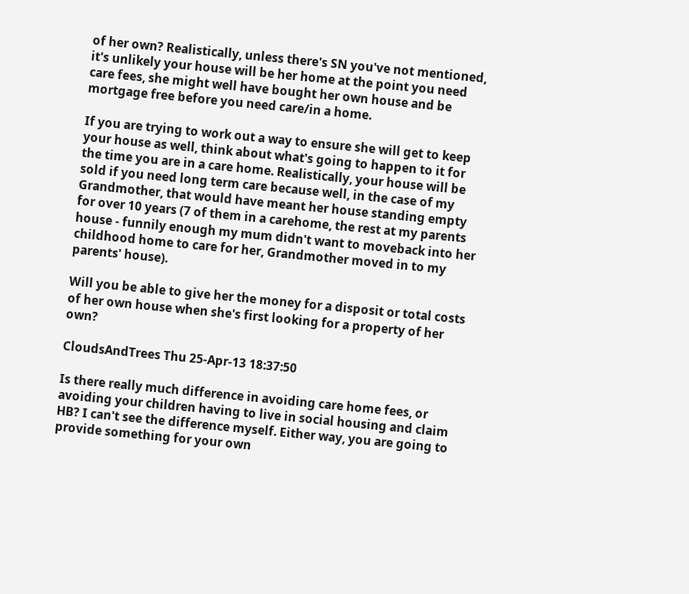of her own? Realistically, unless there's SN you've not mentioned, it's unlikely your house will be her home at the point you need care fees, she might well have bought her own house and be mortgage free before you need care/in a home.

If you are trying to work out a way to ensure she will get to keep your house as well, think about what's going to happen to it for the time you are in a care home. Realistically, your house will be sold if you need long term care because well, in the case of my Grandmother, that would have meant her house standing empty for over 10 years (7 of them in a carehome, the rest at my parents house - funnily enough my mum didn't want to moveback into her childhood home to care for her, Grandmother moved in to my parents' house).

Will you be able to give her the money for a disposit or total costs of her own house when she's first looking for a property of her own?

CloudsAndTrees Thu 25-Apr-13 18:37:50

Is there really much difference in avoiding care home fees, or avoiding your children having to live in social housing and claim HB? I can't see the difference myself. Either way, you are going to provide something for your own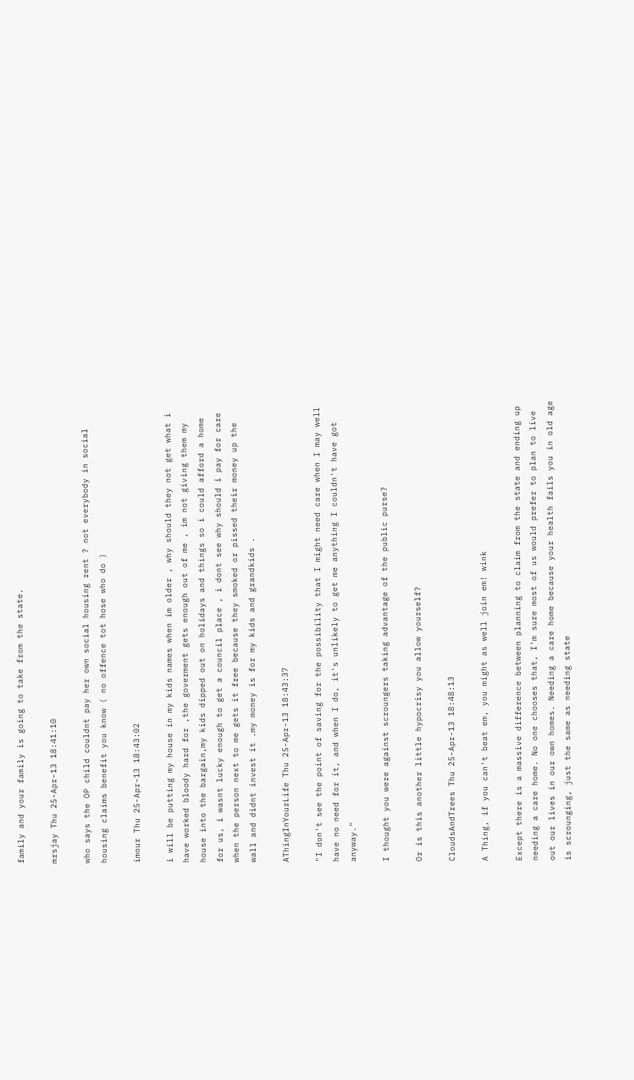family and your family is going to take from the state.

mrsjay Thu 25-Apr-13 18:41:10

who says the OP child couldnt pay her own social housing rent ? not everybody in social housing claims benefit you know ( no offence tot hose who do )

imour Thu 25-Apr-13 18:43:02

i will be putting my house in my kids names when im older , why should they not get what i have worked bloody hard for ,the goverment gets enough out of me , im not giving them my house into the bargain,my kids dipped out on holidays and things so i could afford a home for us, i wasnt lucky enough to get a council place , i dont see why should i pay for care when the person next to me gets it free because they smoked or pissed their money up the wall and didnt invest it .my money is for my kids and grandkids .

AThingInYourLife Thu 25-Apr-13 18:43:37

"I don't see the point of saving for the possibility that I might need care when I may well have no need for it, and when I do, it's unlikely to get me anything I couldn't have got anyway."

I thought you were against scroungers taking advantage of the public purse?

Or is this another little hypocrisy you allow yourself?

CloudsAndTrees Thu 25-Apr-13 18:48:13

A Thing, if you can't beat em, you might as well join em! wink

Except there is a massive difference between planning to claim from the state and ending up needing a care home. No one chooses that, I'm sure most of us would prefer to plan to live out our lives in our own homes. Needing a care home because your health fails you in old age is scrounging, just the same as needing state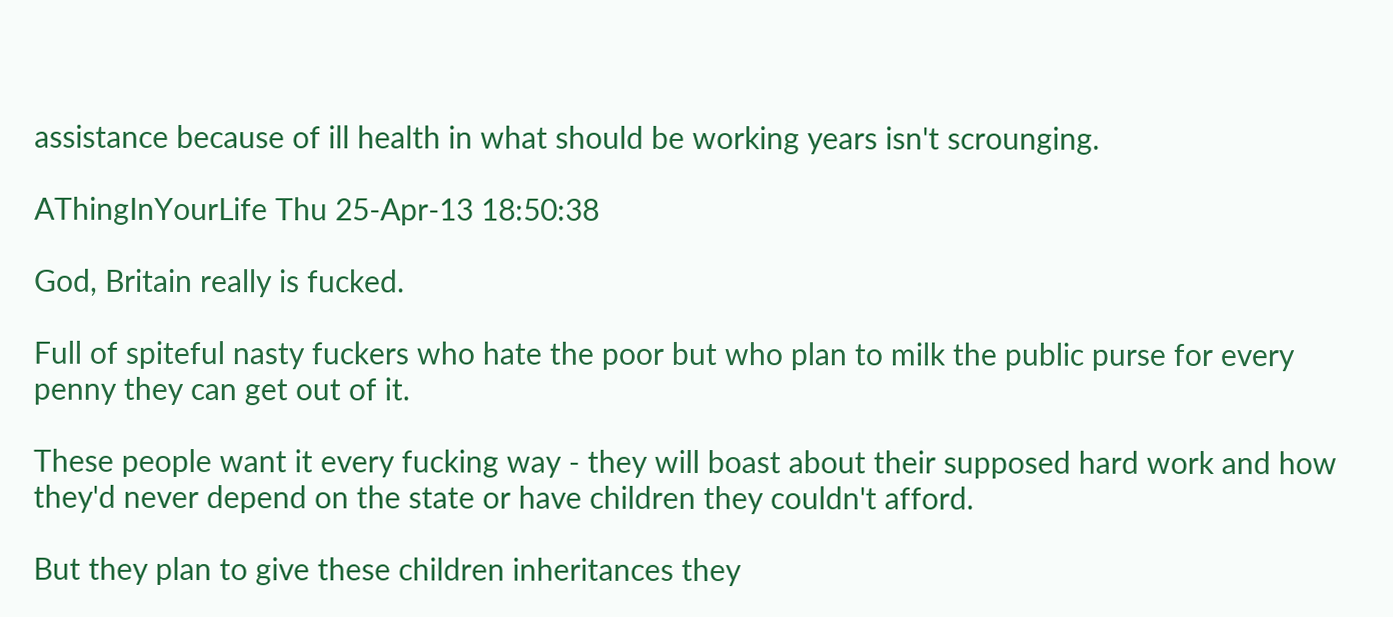assistance because of ill health in what should be working years isn't scrounging.

AThingInYourLife Thu 25-Apr-13 18:50:38

God, Britain really is fucked.

Full of spiteful nasty fuckers who hate the poor but who plan to milk the public purse for every penny they can get out of it.

These people want it every fucking way - they will boast about their supposed hard work and how they'd never depend on the state or have children they couldn't afford.

But they plan to give these children inheritances they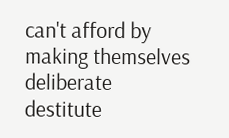can't afford by making themselves deliberate destitute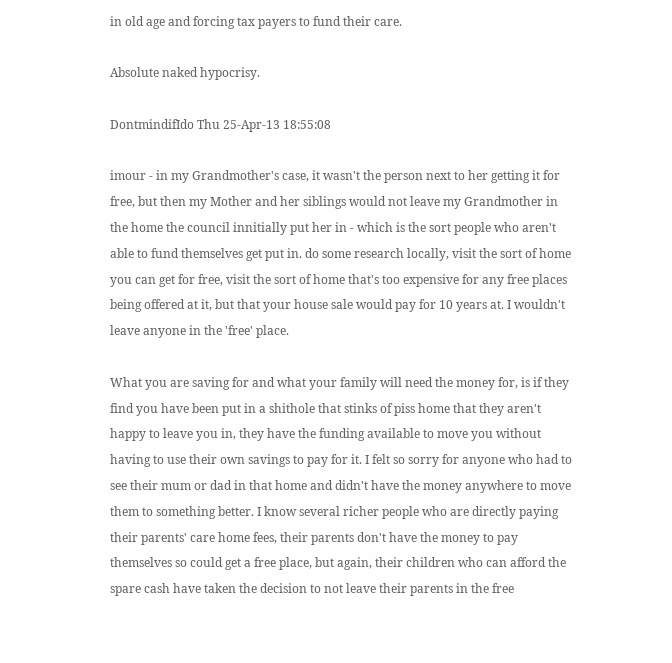in old age and forcing tax payers to fund their care.

Absolute naked hypocrisy.

DontmindifIdo Thu 25-Apr-13 18:55:08

imour - in my Grandmother's case, it wasn't the person next to her getting it for free, but then my Mother and her siblings would not leave my Grandmother in the home the council innitially put her in - which is the sort people who aren't able to fund themselves get put in. do some research locally, visit the sort of home you can get for free, visit the sort of home that's too expensive for any free places being offered at it, but that your house sale would pay for 10 years at. I wouldn't leave anyone in the 'free' place.

What you are saving for and what your family will need the money for, is if they find you have been put in a shithole that stinks of piss home that they aren't happy to leave you in, they have the funding available to move you without having to use their own savings to pay for it. I felt so sorry for anyone who had to see their mum or dad in that home and didn't have the money anywhere to move them to something better. I know several richer people who are directly paying their parents' care home fees, their parents don't have the money to pay themselves so could get a free place, but again, their children who can afford the spare cash have taken the decision to not leave their parents in the free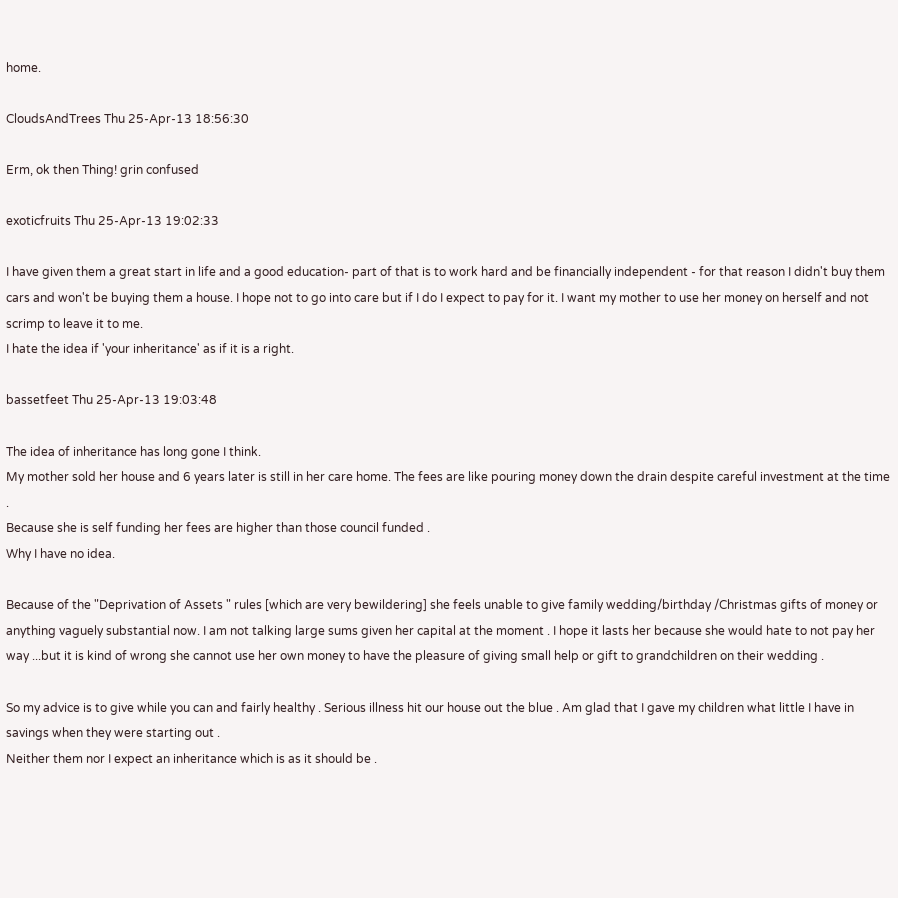home.

CloudsAndTrees Thu 25-Apr-13 18:56:30

Erm, ok then Thing! grin confused

exoticfruits Thu 25-Apr-13 19:02:33

I have given them a great start in life and a good education- part of that is to work hard and be financially independent - for that reason I didn't buy them cars and won't be buying them a house. I hope not to go into care but if I do I expect to pay for it. I want my mother to use her money on herself and not scrimp to leave it to me.
I hate the idea if 'your inheritance' as if it is a right.

bassetfeet Thu 25-Apr-13 19:03:48

The idea of inheritance has long gone I think.
My mother sold her house and 6 years later is still in her care home. The fees are like pouring money down the drain despite careful investment at the time .
Because she is self funding her fees are higher than those council funded .
Why I have no idea.

Because of the "Deprivation of Assets " rules [which are very bewildering] she feels unable to give family wedding/birthday /Christmas gifts of money or anything vaguely substantial now. I am not talking large sums given her capital at the moment . I hope it lasts her because she would hate to not pay her way ...but it is kind of wrong she cannot use her own money to have the pleasure of giving small help or gift to grandchildren on their wedding .

So my advice is to give while you can and fairly healthy . Serious illness hit our house out the blue . Am glad that I gave my children what little I have in savings when they were starting out .
Neither them nor I expect an inheritance which is as it should be .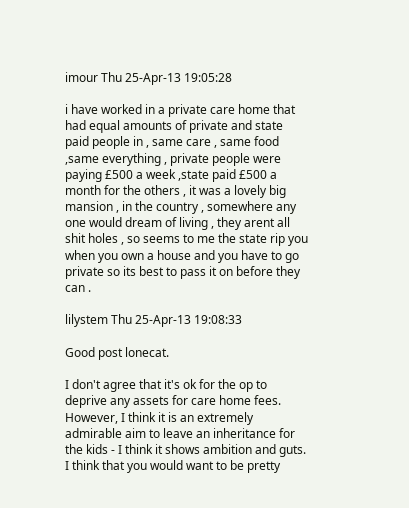imour Thu 25-Apr-13 19:05:28

i have worked in a private care home that had equal amounts of private and state paid people in , same care , same food ,same everything , private people were paying £500 a week ,state paid £500 a month for the others , it was a lovely big mansion , in the country , somewhere any one would dream of living , they arent all shit holes , so seems to me the state rip you when you own a house and you have to go private so its best to pass it on before they can .

lilystem Thu 25-Apr-13 19:08:33

Good post lonecat.

I don't agree that it's ok for the op to deprive any assets for care home fees. However, I think it is an extremely admirable aim to leave an inheritance for the kids - I think it shows ambition and guts. I think that you would want to be pretty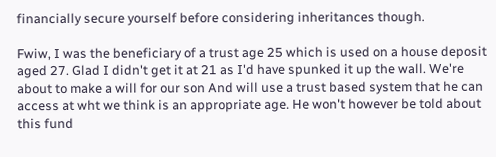financially secure yourself before considering inheritances though.

Fwiw, I was the beneficiary of a trust age 25 which is used on a house deposit aged 27. Glad I didn't get it at 21 as I'd have spunked it up the wall. We're about to make a will for our son And will use a trust based system that he can access at wht we think is an appropriate age. He won't however be told about this fund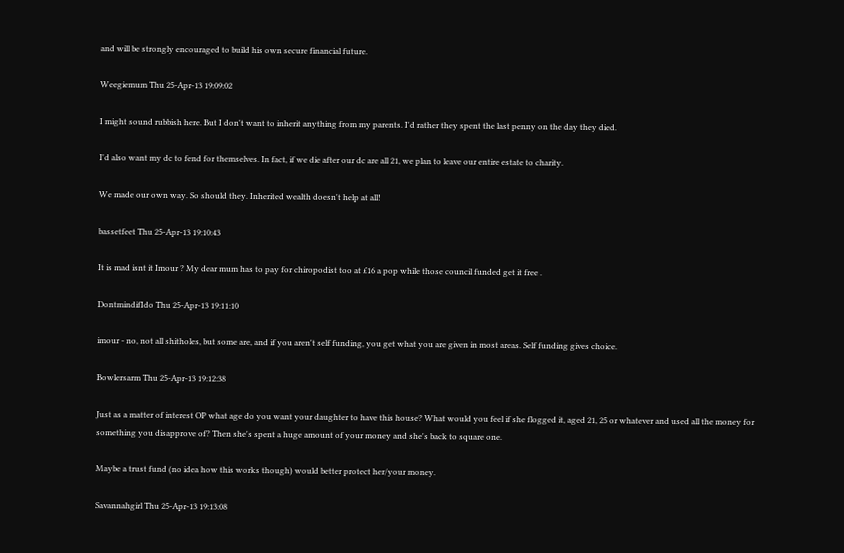and will be strongly encouraged to build his own secure financial future.

Weegiemum Thu 25-Apr-13 19:09:02

I might sound rubbish here. But I don't want to inherit anything from my parents. I'd rather they spent the last penny on the day they died.

I'd also want my dc to fend for themselves. In fact, if we die after our dc are all 21, we plan to leave our entire estate to charity.

We made our own way. So should they. Inherited wealth doesn't help at all!

bassetfeet Thu 25-Apr-13 19:10:43

It is mad isnt it Imour ? My dear mum has to pay for chiropodist too at £16 a pop while those council funded get it free .

DontmindifIdo Thu 25-Apr-13 19:11:10

imour - no, not all shitholes, but some are, and if you aren't self funding, you get what you are given in most areas. Self funding gives choice.

Bowlersarm Thu 25-Apr-13 19:12:38

Just as a matter of interest OP what age do you want your daughter to have this house? What would you feel if she flogged it, aged 21, 25 or whatever and used all the money for something you disapprove of? Then she's spent a huge amount of your money and she's back to square one.

Maybe a trust fund (no idea how this works though) would better protect her/your money.

Savannahgirl Thu 25-Apr-13 19:13:08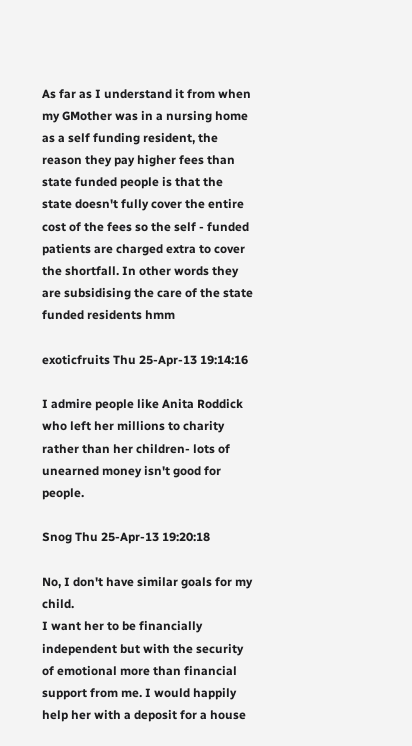As far as I understand it from when my GMother was in a nursing home as a self funding resident, the reason they pay higher fees than state funded people is that the state doesn't fully cover the entire cost of the fees so the self - funded patients are charged extra to cover the shortfall. In other words they are subsidising the care of the state funded residents hmm

exoticfruits Thu 25-Apr-13 19:14:16

I admire people like Anita Roddick who left her millions to charity rather than her children- lots of unearned money isn't good for people.

Snog Thu 25-Apr-13 19:20:18

No, I don't have similar goals for my child.
I want her to be financially independent but with the security of emotional more than financial support from me. I would happily help her with a deposit for a house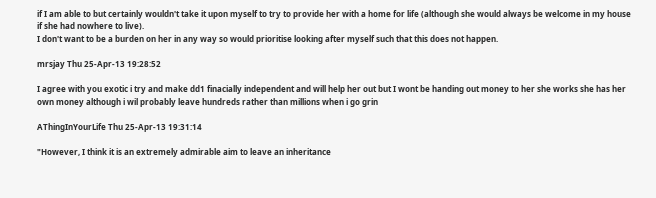if I am able to but certainly wouldn't take it upon myself to try to provide her with a home for life (although she would always be welcome in my house if she had nowhere to live).
I don't want to be a burden on her in any way so would prioritise looking after myself such that this does not happen.

mrsjay Thu 25-Apr-13 19:28:52

I agree with you exotic i try and make dd1 finacially independent and will help her out but I wont be handing out money to her she works she has her own money although i wil probably leave hundreds rather than millions when i go grin

AThingInYourLife Thu 25-Apr-13 19:31:14

"However, I think it is an extremely admirable aim to leave an inheritance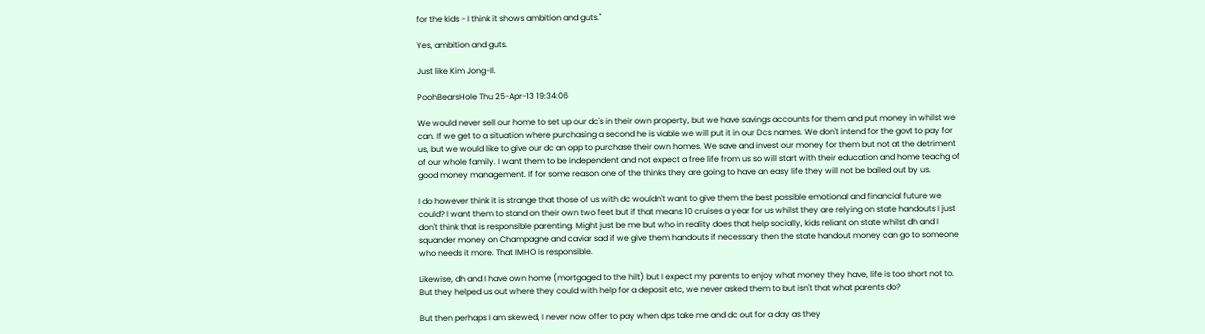for the kids - I think it shows ambition and guts."

Yes, ambition and guts.

Just like Kim Jong-Il.

PoohBearsHole Thu 25-Apr-13 19:34:06

We would never sell our home to set up our dc's in their own property, but we have savings accounts for them and put money in whilst we can. If we get to a situation where purchasing a second he is viable we will put it in our Dcs names. We don't intend for the govt to pay for us, but we would like to give our dc an opp to purchase their own homes. We save and invest our money for them but not at the detriment of our whole family. I want them to be independent and not expect a free life from us so will start with their education and home teachg of good money management. If for some reason one of the thinks they are going to have an easy life they will not be bailed out by us.

I do however think it is strange that those of us with dc wouldn't want to give them the best possible emotional and financial future we could? I want them to stand on their own two feet but if that means 10 cruises a year for us whilst they are relying on state handouts I just don't think that is responsible parenting. Might just be me but who in reality does that help socially, kids reliant on state whilst dh and I squander money on Champagne and caviar sad if we give them handouts if necessary then the state handout money can go to someone who needs it more. That IMHO is responsible.

Likewise, dh and I have own home (mortgaged to the hilt) but I expect my parents to enjoy what money they have, life is too short not to. But they helped us out where they could with help for a deposit etc, we never asked them to but isn't that what parents do?

But then perhaps I am skewed, I never now offer to pay when dps take me and dc out for a day as they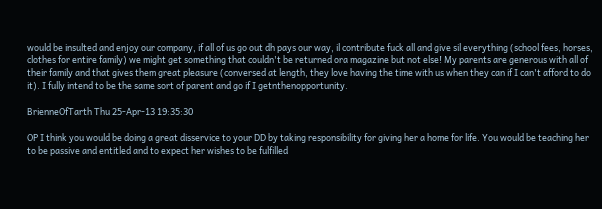would be insulted and enjoy our company, if all of us go out dh pays our way, il contribute fuck all and give sil everything (school fees, horses, clothes for entire family) we might get something that couldn't be returned ora magazine but not else! My parents are generous with all of their family and that gives them great pleasure (conversed at length, they love having the time with us when they can if I can't afford to do it). I fully intend to be the same sort of parent and go if I getnthenopportunity.

BrienneOfTarth Thu 25-Apr-13 19:35:30

OP I think you would be doing a great disservice to your DD by taking responsibility for giving her a home for life. You would be teaching her to be passive and entitled and to expect her wishes to be fulfilled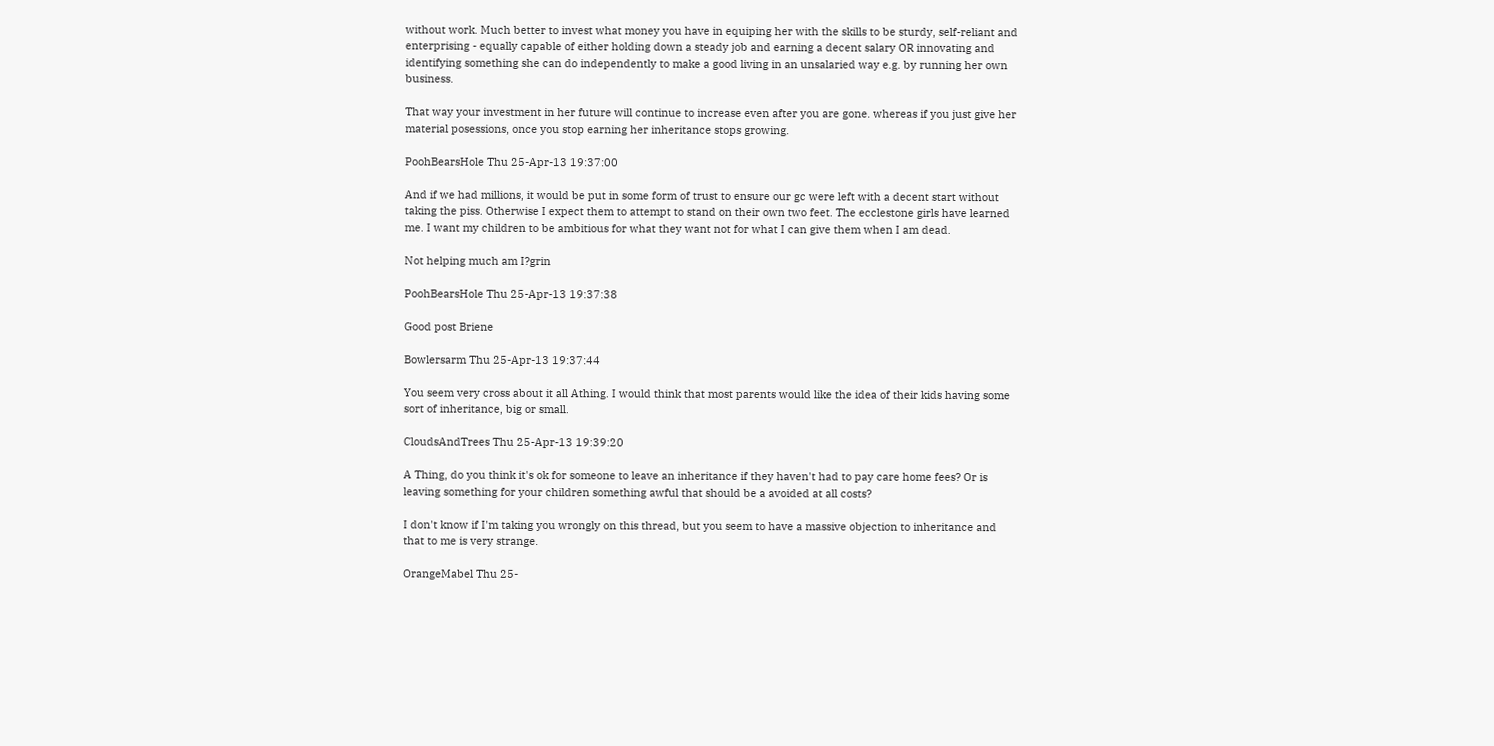without work. Much better to invest what money you have in equiping her with the skills to be sturdy, self-reliant and enterprising - equally capable of either holding down a steady job and earning a decent salary OR innovating and identifying something she can do independently to make a good living in an unsalaried way e.g. by running her own business.

That way your investment in her future will continue to increase even after you are gone. whereas if you just give her material posessions, once you stop earning her inheritance stops growing.

PoohBearsHole Thu 25-Apr-13 19:37:00

And if we had millions, it would be put in some form of trust to ensure our gc were left with a decent start without taking the piss. Otherwise I expect them to attempt to stand on their own two feet. The ecclestone girls have learned me. I want my children to be ambitious for what they want not for what I can give them when I am dead.

Not helping much am I?grin

PoohBearsHole Thu 25-Apr-13 19:37:38

Good post Briene

Bowlersarm Thu 25-Apr-13 19:37:44

You seem very cross about it all Athing. I would think that most parents would like the idea of their kids having some sort of inheritance, big or small.

CloudsAndTrees Thu 25-Apr-13 19:39:20

A Thing, do you think it's ok for someone to leave an inheritance if they haven't had to pay care home fees? Or is leaving something for your children something awful that should be a avoided at all costs?

I don't know if I'm taking you wrongly on this thread, but you seem to have a massive objection to inheritance and that to me is very strange.

OrangeMabel Thu 25-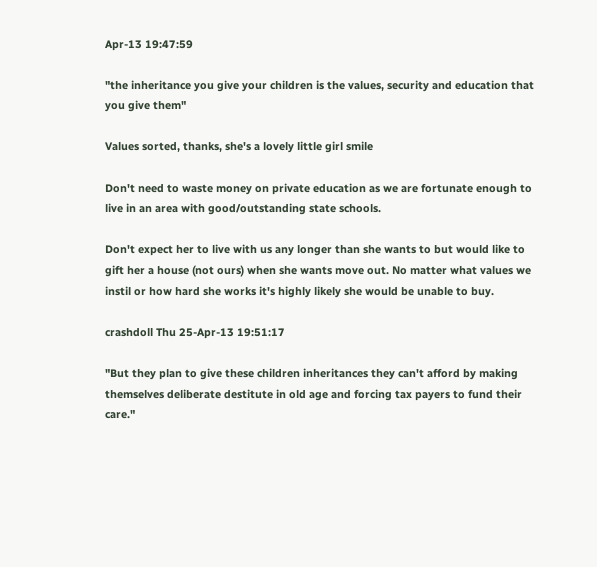Apr-13 19:47:59

"the inheritance you give your children is the values, security and education that you give them"

Values sorted, thanks, she's a lovely little girl smile

Don't need to waste money on private education as we are fortunate enough to live in an area with good/outstanding state schools.

Don't expect her to live with us any longer than she wants to but would like to gift her a house (not ours) when she wants move out. No matter what values we instil or how hard she works it's highly likely she would be unable to buy.

crashdoll Thu 25-Apr-13 19:51:17

"But they plan to give these children inheritances they can't afford by making themselves deliberate destitute in old age and forcing tax payers to fund their care."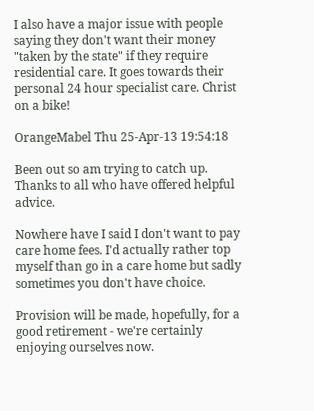I also have a major issue with people saying they don't want their money "taken by the state" if they require residential care. It goes towards their personal 24 hour specialist care. Christ on a bike!

OrangeMabel Thu 25-Apr-13 19:54:18

Been out so am trying to catch up. Thanks to all who have offered helpful advice.

Nowhere have I said I don't want to pay care home fees. I'd actually rather top myself than go in a care home but sadly sometimes you don't have choice.

Provision will be made, hopefully, for a good retirement - we're certainly enjoying ourselves now.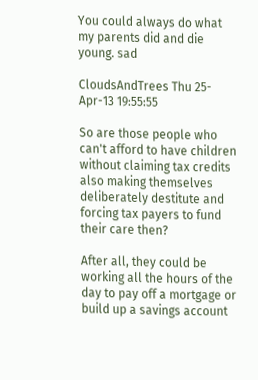You could always do what my parents did and die young. sad

CloudsAndTrees Thu 25-Apr-13 19:55:55

So are those people who can't afford to have children without claiming tax credits also making themselves deliberately destitute and forcing tax payers to fund their care then?

After all, they could be working all the hours of the day to pay off a mortgage or build up a savings account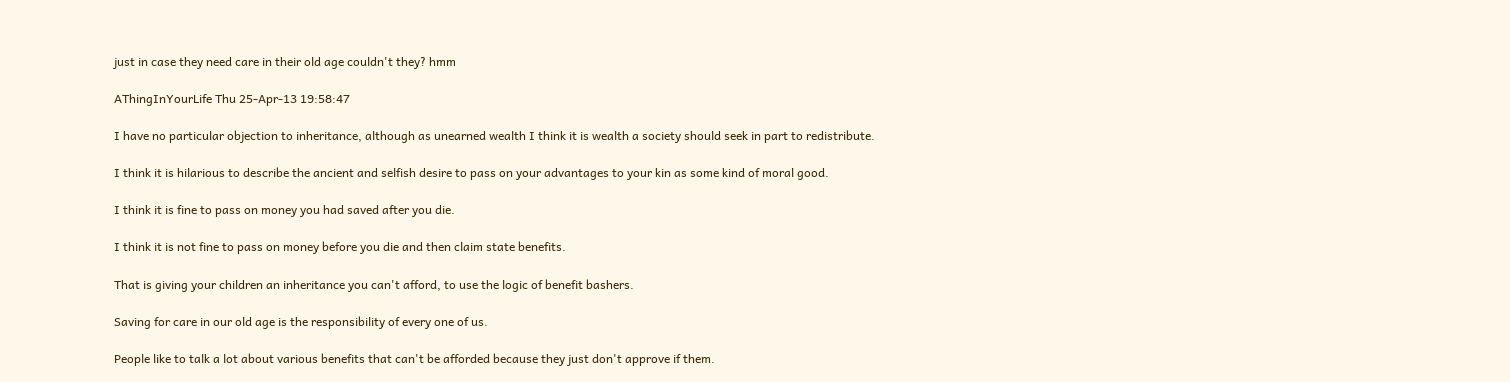just in case they need care in their old age couldn't they? hmm

AThingInYourLife Thu 25-Apr-13 19:58:47

I have no particular objection to inheritance, although as unearned wealth I think it is wealth a society should seek in part to redistribute.

I think it is hilarious to describe the ancient and selfish desire to pass on your advantages to your kin as some kind of moral good.

I think it is fine to pass on money you had saved after you die.

I think it is not fine to pass on money before you die and then claim state benefits.

That is giving your children an inheritance you can't afford, to use the logic of benefit bashers.

Saving for care in our old age is the responsibility of every one of us.

People like to talk a lot about various benefits that can't be afforded because they just don't approve if them.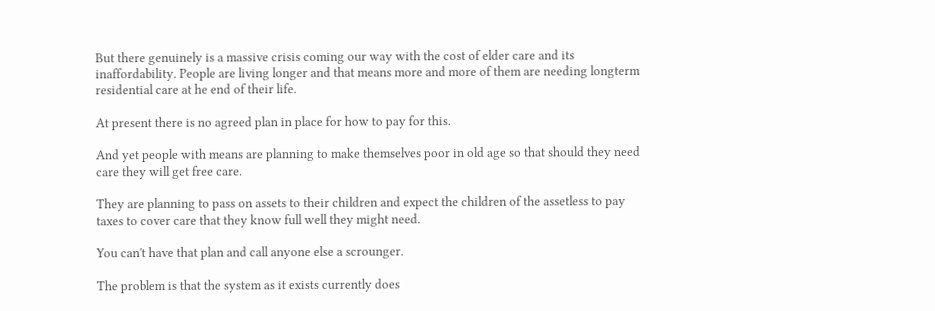But there genuinely is a massive crisis coming our way with the cost of elder care and its inaffordability. People are living longer and that means more and more of them are needing longterm residential care at he end of their life.

At present there is no agreed plan in place for how to pay for this.

And yet people with means are planning to make themselves poor in old age so that should they need care they will get free care.

They are planning to pass on assets to their children and expect the children of the assetless to pay taxes to cover care that they know full well they might need.

You can't have that plan and call anyone else a scrounger.

The problem is that the system as it exists currently does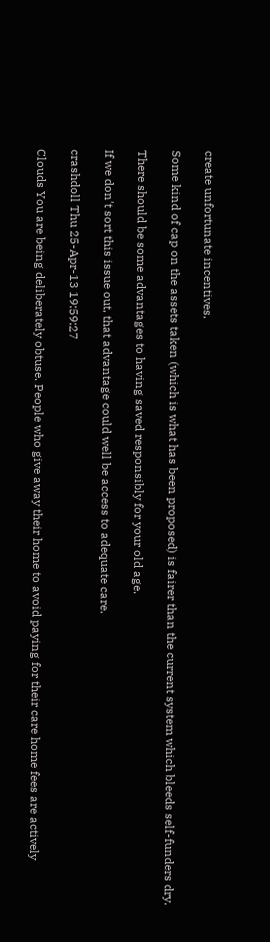create unfortunate incentives.

Some kind of cap on the assets taken (which is what has been proposed) is fairer than the current system which bleeds self-funders dry.

There should be some advantages to having saved responsibly for your old age.

If we don't sort this issue out, that advantage could well be access to adequate care.

crashdoll Thu 25-Apr-13 19:59:27

Clouds You are being deliberately obtuse. People who give away their home to avoid paying for their care home fees are actively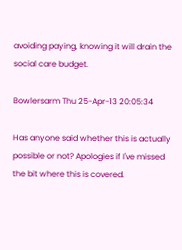avoiding paying, knowing it will drain the social care budget.

Bowlersarm Thu 25-Apr-13 20:05:34

Has anyone said whether this is actually possible or not? Apologies if I've missed the bit where this is covered.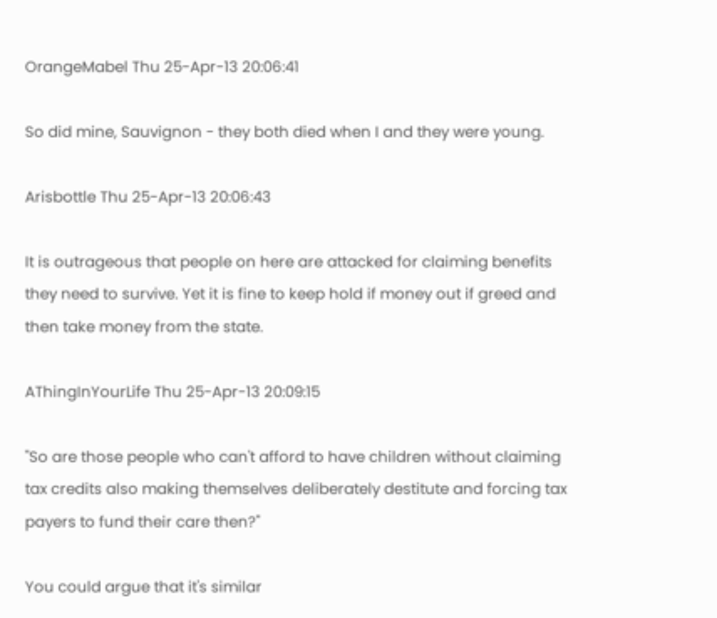OrangeMabel Thu 25-Apr-13 20:06:41

So did mine, Sauvignon - they both died when I and they were young.

Arisbottle Thu 25-Apr-13 20:06:43

It is outrageous that people on here are attacked for claiming benefits they need to survive. Yet it is fine to keep hold if money out if greed and then take money from the state.

AThingInYourLife Thu 25-Apr-13 20:09:15

"So are those people who can't afford to have children without claiming tax credits also making themselves deliberately destitute and forcing tax payers to fund their care then?"

You could argue that it's similar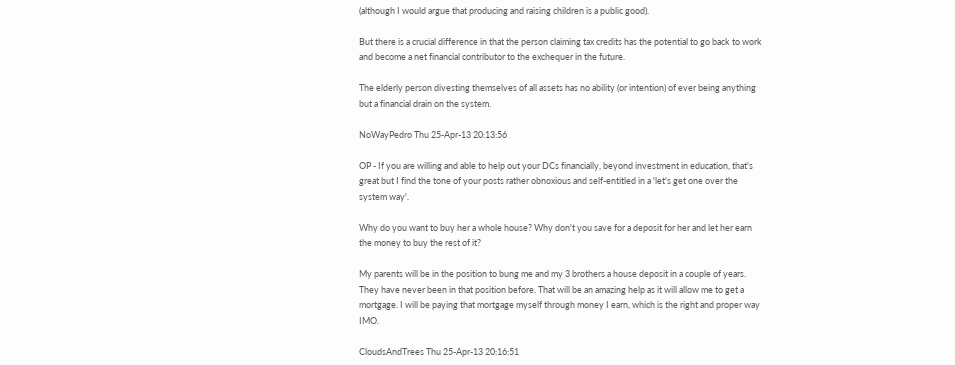(although I would argue that producing and raising children is a public good).

But there is a crucial difference in that the person claiming tax credits has the potential to go back to work and become a net financial contributor to the exchequer in the future.

The elderly person divesting themselves of all assets has no ability (or intention) of ever being anything but a financial drain on the system.

NoWayPedro Thu 25-Apr-13 20:13:56

OP - If you are willing and able to help out your DCs financially, beyond investment in education, that's great but I find the tone of your posts rather obnoxious and self-entitled in a 'let's get one over the system way'.

Why do you want to buy her a whole house? Why don't you save for a deposit for her and let her earn the money to buy the rest of it?

My parents will be in the position to bung me and my 3 brothers a house deposit in a couple of years. They have never been in that position before. That will be an amazing help as it will allow me to get a mortgage. I will be paying that mortgage myself through money I earn, which is the right and proper way IMO.

CloudsAndTrees Thu 25-Apr-13 20:16:51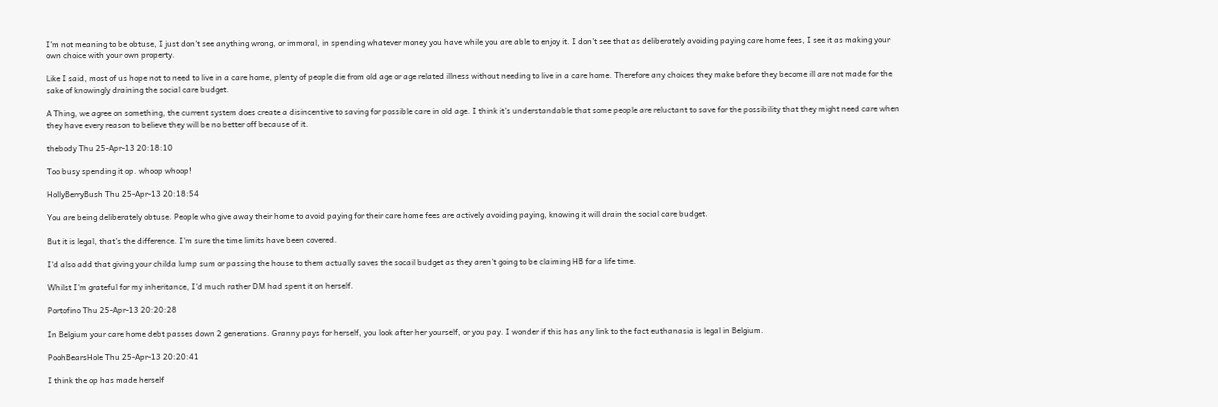I'm not meaning to be obtuse, I just don't see anything wrong, or immoral, in spending whatever money you have while you are able to enjoy it. I don't see that as deliberately avoiding paying care home fees, I see it as making your own choice with your own property.

Like I said, most of us hope not to need to live in a care home, plenty of people die from old age or age related illness without needing to live in a care home. Therefore any choices they make before they become ill are not made for the sake of knowingly draining the social care budget.

A Thing, we agree on something, the current system does create a disincentive to saving for possible care in old age. I think it's understandable that some people are reluctant to save for the possibility that they might need care when they have every reason to believe they will be no better off because of it.

thebody Thu 25-Apr-13 20:18:10

Too busy spending it op. whoop whoop!

HollyBerryBush Thu 25-Apr-13 20:18:54

You are being deliberately obtuse. People who give away their home to avoid paying for their care home fees are actively avoiding paying, knowing it will drain the social care budget.

But it is legal, that's the difference. I'm sure the time limits have been covered.

I'd also add that giving your childa lump sum or passing the house to them actually saves the socail budget as they aren't going to be claiming HB for a life time.

Whilst I'm grateful for my inheritance, I'd much rather DM had spent it on herself.

Portofino Thu 25-Apr-13 20:20:28

In Belgium your care home debt passes down 2 generations. Granny pays for herself, you look after her yourself, or you pay. I wonder if this has any link to the fact euthanasia is legal in Belgium.

PoohBearsHole Thu 25-Apr-13 20:20:41

I think the op has made herself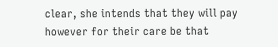clear, she intends that they will pay however for their care be that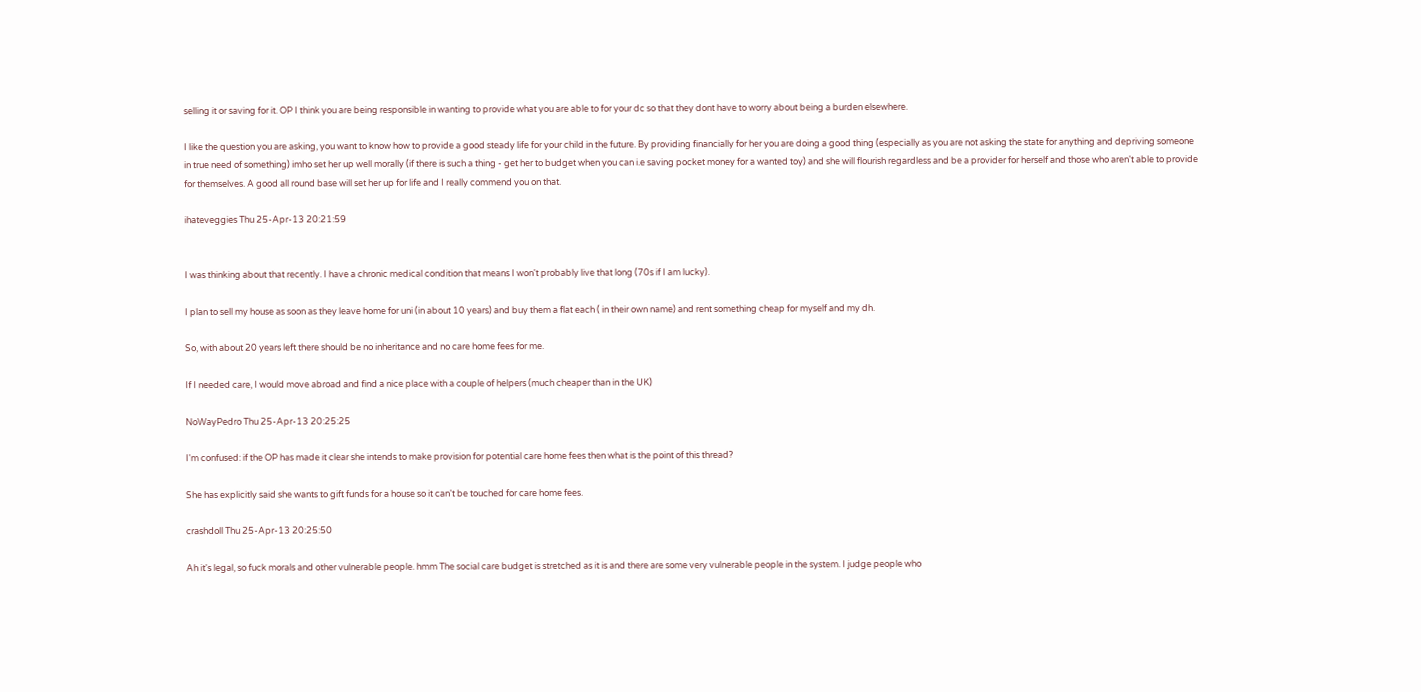selling it or saving for it. OP I think you are being responsible in wanting to provide what you are able to for your dc so that they dont have to worry about being a burden elsewhere.

I like the question you are asking, you want to know how to provide a good steady life for your child in the future. By providing financially for her you are doing a good thing (especially as you are not asking the state for anything and depriving someone in true need of something) imho set her up well morally (if there is such a thing - get her to budget when you can i.e saving pocket money for a wanted toy) and she will flourish regardless and be a provider for herself and those who aren't able to provide for themselves. A good all round base will set her up for life and I really commend you on that.

ihateveggies Thu 25-Apr-13 20:21:59


I was thinking about that recently. I have a chronic medical condition that means I won't probably live that long (70s if I am lucky).

I plan to sell my house as soon as they leave home for uni (in about 10 years) and buy them a flat each ( in their own name) and rent something cheap for myself and my dh.

So, with about 20 years left there should be no inheritance and no care home fees for me.

If I needed care, I would move abroad and find a nice place with a couple of helpers (much cheaper than in the UK)

NoWayPedro Thu 25-Apr-13 20:25:25

I'm confused: if the OP has made it clear she intends to make provision for potential care home fees then what is the point of this thread?

She has explicitly said she wants to gift funds for a house so it can't be touched for care home fees.

crashdoll Thu 25-Apr-13 20:25:50

Ah it's legal, so fuck morals and other vulnerable people. hmm The social care budget is stretched as it is and there are some very vulnerable people in the system. I judge people who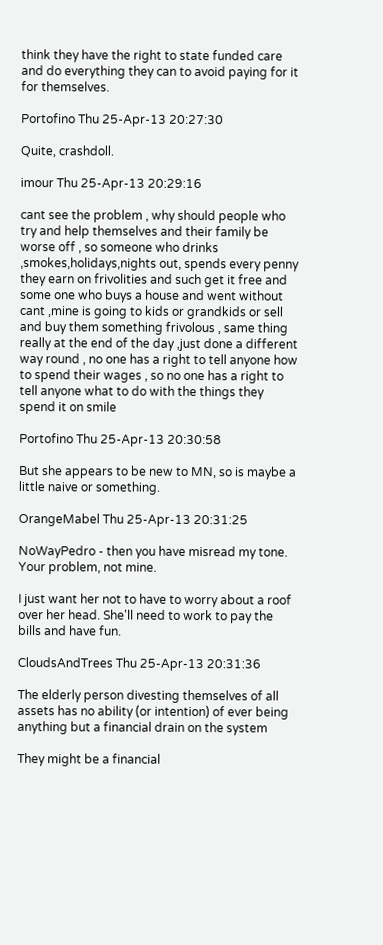think they have the right to state funded care and do everything they can to avoid paying for it for themselves.

Portofino Thu 25-Apr-13 20:27:30

Quite, crashdoll.

imour Thu 25-Apr-13 20:29:16

cant see the problem , why should people who try and help themselves and their family be worse off , so someone who drinks ,smokes,holidays,nights out, spends every penny they earn on frivolities and such get it free and some one who buys a house and went without cant ,mine is going to kids or grandkids or sell and buy them something frivolous , same thing really at the end of the day ,just done a different way round , no one has a right to tell anyone how to spend their wages , so no one has a right to tell anyone what to do with the things they spend it on smile

Portofino Thu 25-Apr-13 20:30:58

But she appears to be new to MN, so is maybe a little naive or something.

OrangeMabel Thu 25-Apr-13 20:31:25

NoWayPedro - then you have misread my tone. Your problem, not mine.

I just want her not to have to worry about a roof over her head. She'll need to work to pay the bills and have fun.

CloudsAndTrees Thu 25-Apr-13 20:31:36

The elderly person divesting themselves of all assets has no ability (or intention) of ever being anything but a financial drain on the system

They might be a financial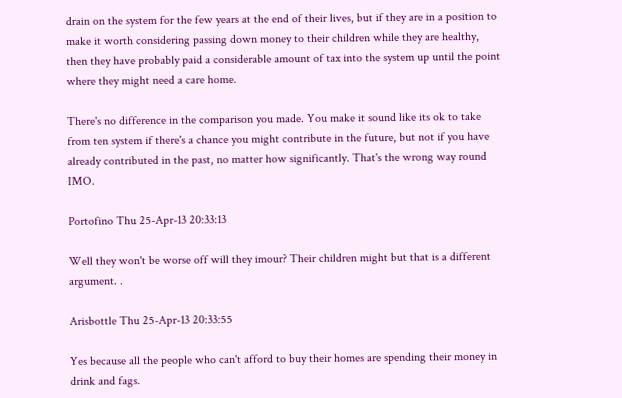drain on the system for the few years at the end of their lives, but if they are in a position to make it worth considering passing down money to their children while they are healthy, then they have probably paid a considerable amount of tax into the system up until the point where they might need a care home.

There's no difference in the comparison you made. You make it sound like its ok to take from ten system if there's a chance you might contribute in the future, but not if you have already contributed in the past, no matter how significantly. That's the wrong way round IMO.

Portofino Thu 25-Apr-13 20:33:13

Well they won't be worse off will they imour? Their children might but that is a different argument. .

Arisbottle Thu 25-Apr-13 20:33:55

Yes because all the people who can't afford to buy their homes are spending their money in drink and fags.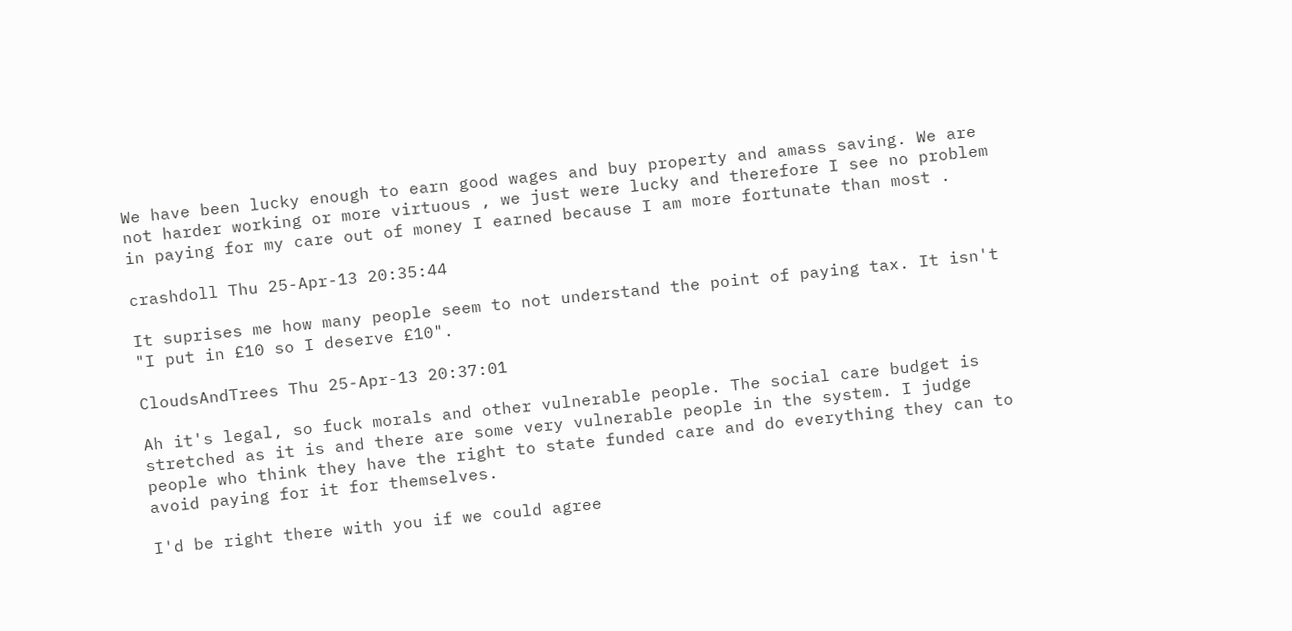We have been lucky enough to earn good wages and buy property and amass saving. We are not harder working or more virtuous , we just were lucky and therefore I see no problem in paying for my care out of money I earned because I am more fortunate than most .

crashdoll Thu 25-Apr-13 20:35:44

It suprises me how many people seem to not understand the point of paying tax. It isn't "I put in £10 so I deserve £10".

CloudsAndTrees Thu 25-Apr-13 20:37:01

Ah it's legal, so fuck morals and other vulnerable people. The social care budget is stretched as it is and there are some very vulnerable people in the system. I judge people who think they have the right to state funded care and do everything they can to avoid paying for it for themselves.

I'd be right there with you if we could agree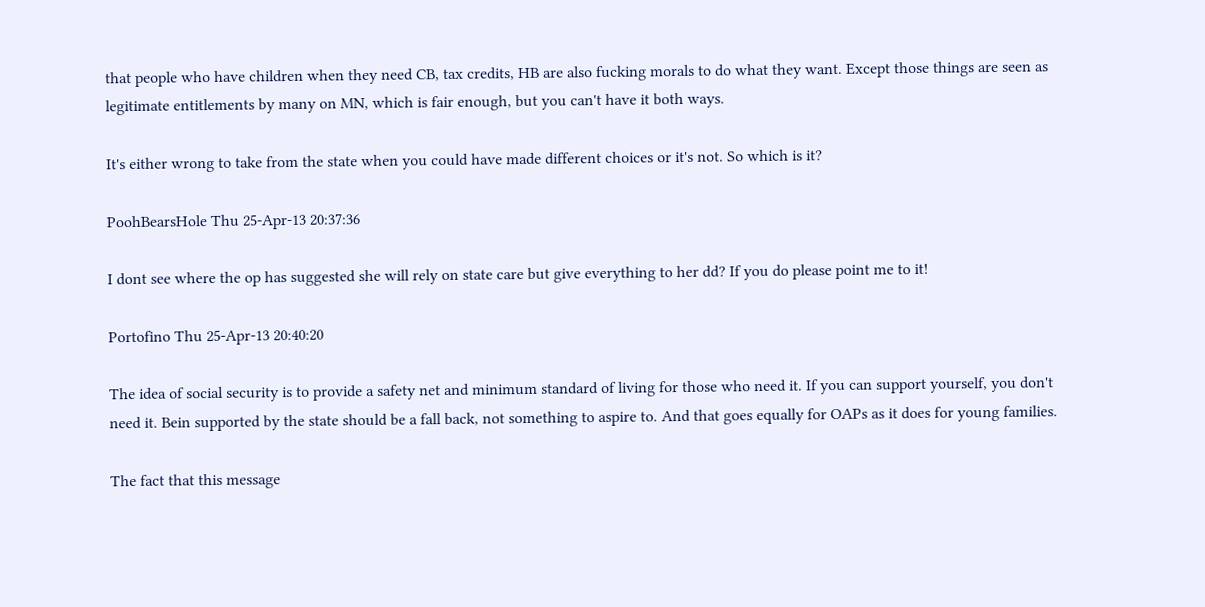that people who have children when they need CB, tax credits, HB are also fucking morals to do what they want. Except those things are seen as legitimate entitlements by many on MN, which is fair enough, but you can't have it both ways.

It's either wrong to take from the state when you could have made different choices or it's not. So which is it?

PoohBearsHole Thu 25-Apr-13 20:37:36

I dont see where the op has suggested she will rely on state care but give everything to her dd? If you do please point me to it!

Portofino Thu 25-Apr-13 20:40:20

The idea of social security is to provide a safety net and minimum standard of living for those who need it. If you can support yourself, you don't need it. Bein supported by the state should be a fall back, not something to aspire to. And that goes equally for OAPs as it does for young families.

The fact that this message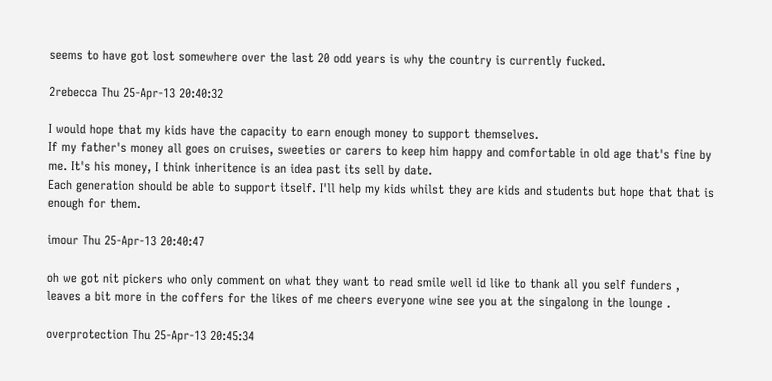seems to have got lost somewhere over the last 20 odd years is why the country is currently fucked.

2rebecca Thu 25-Apr-13 20:40:32

I would hope that my kids have the capacity to earn enough money to support themselves.
If my father's money all goes on cruises, sweeties or carers to keep him happy and comfortable in old age that's fine by me. It's his money, I think inheritence is an idea past its sell by date.
Each generation should be able to support itself. I'll help my kids whilst they are kids and students but hope that that is enough for them.

imour Thu 25-Apr-13 20:40:47

oh we got nit pickers who only comment on what they want to read smile well id like to thank all you self funders , leaves a bit more in the coffers for the likes of me cheers everyone wine see you at the singalong in the lounge .

overprotection Thu 25-Apr-13 20:45:34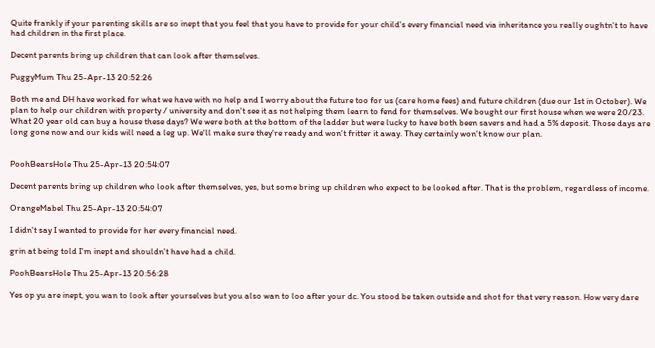Quite frankly if your parenting skills are so inept that you feel that you have to provide for your child's every financial need via inheritance you really oughtn't to have had children in the first place.

Decent parents bring up children that can look after themselves.

PuggyMum Thu 25-Apr-13 20:52:26

Both me and DH have worked for what we have with no help and I worry about the future too for us (care home fees) and future children (due our 1st in October). We plan to help our children with property / university and don't see it as not helping them learn to fend for themselves. We bought our first house when we were 20/23. What 20 year old can buy a house these days? We were both at the bottom of the ladder but were lucky to have both been savers and had a 5% deposit. Those days are long gone now and our kids will need a leg up. We'll make sure they're ready and won't fritter it away. They certainly won't know our plan.


PoohBearsHole Thu 25-Apr-13 20:54:07

Decent parents bring up children who look after themselves, yes, but some bring up children who expect to be looked after. That is the problem, regardless of income.

OrangeMabel Thu 25-Apr-13 20:54:07

I didn't say I wanted to provide for her every financial need.

grin at being told I'm inept and shouldn't have had a child.

PoohBearsHole Thu 25-Apr-13 20:56:28

Yes op yu are inept, you wan to look after yourselves but you also wan to loo after your dc. You stood be taken outside and shot for that very reason. How very dare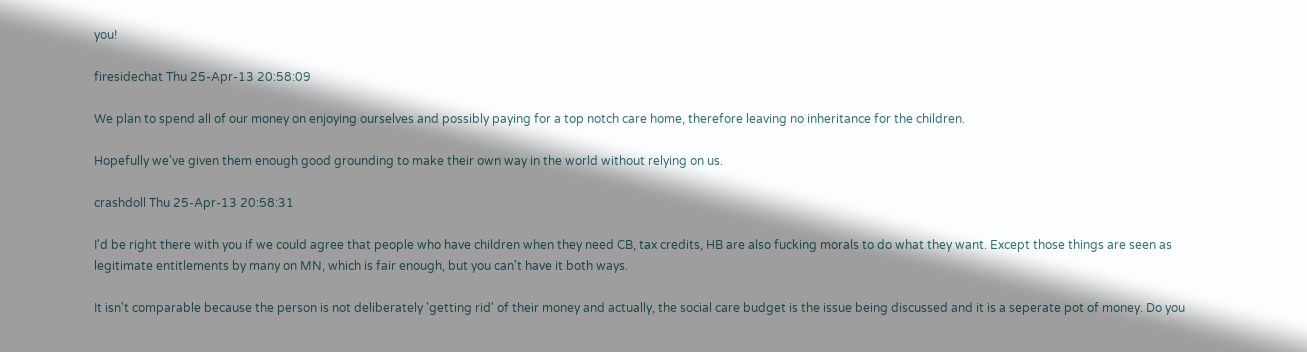you!

firesidechat Thu 25-Apr-13 20:58:09

We plan to spend all of our money on enjoying ourselves and possibly paying for a top notch care home, therefore leaving no inheritance for the children.

Hopefully we've given them enough good grounding to make their own way in the world without relying on us.

crashdoll Thu 25-Apr-13 20:58:31

I'd be right there with you if we could agree that people who have children when they need CB, tax credits, HB are also fucking morals to do what they want. Except those things are seen as legitimate entitlements by many on MN, which is fair enough, but you can't have it both ways.

It isn't comparable because the person is not deliberately 'getting rid' of their money and actually, the social care budget is the issue being discussed and it is a seperate pot of money. Do you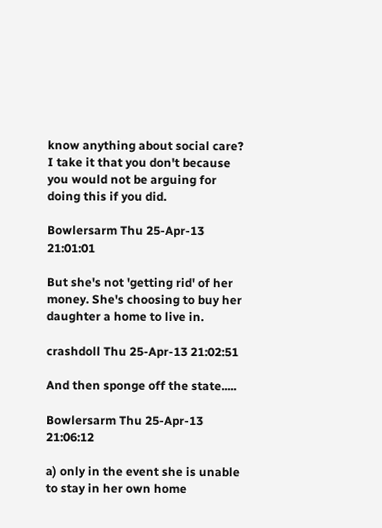know anything about social care? I take it that you don't because you would not be arguing for doing this if you did.

Bowlersarm Thu 25-Apr-13 21:01:01

But she's not 'getting rid' of her money. She's choosing to buy her daughter a home to live in.

crashdoll Thu 25-Apr-13 21:02:51

And then sponge off the state.....

Bowlersarm Thu 25-Apr-13 21:06:12

a) only in the event she is unable to stay in her own home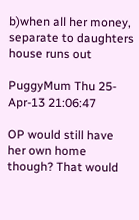b)when all her money, separate to daughters house runs out

PuggyMum Thu 25-Apr-13 21:06:47

OP would still have her own home though? That would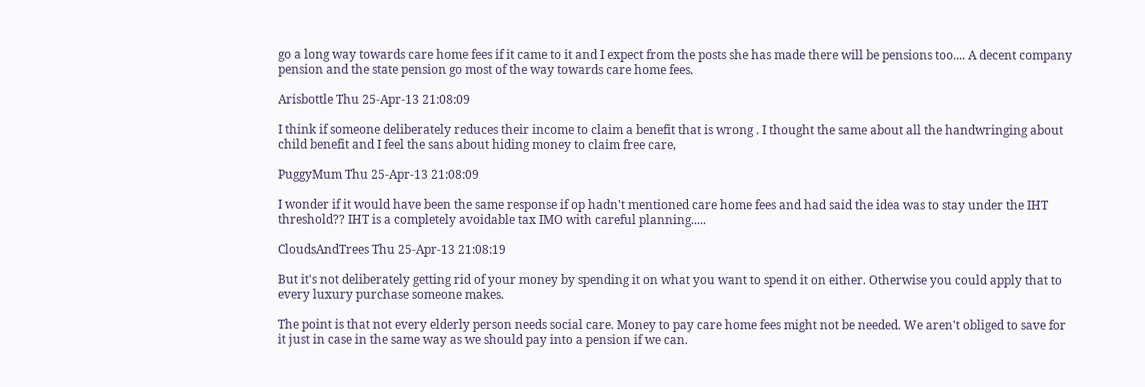go a long way towards care home fees if it came to it and I expect from the posts she has made there will be pensions too.... A decent company pension and the state pension go most of the way towards care home fees.

Arisbottle Thu 25-Apr-13 21:08:09

I think if someone deliberately reduces their income to claim a benefit that is wrong . I thought the same about all the handwringing about child benefit and I feel the sans about hiding money to claim free care,

PuggyMum Thu 25-Apr-13 21:08:09

I wonder if it would have been the same response if op hadn't mentioned care home fees and had said the idea was to stay under the IHT threshold?? IHT is a completely avoidable tax IMO with careful planning.....

CloudsAndTrees Thu 25-Apr-13 21:08:19

But it's not deliberately getting rid of your money by spending it on what you want to spend it on either. Otherwise you could apply that to every luxury purchase someone makes.

The point is that not every elderly person needs social care. Money to pay care home fees might not be needed. We aren't obliged to save for it just in case in the same way as we should pay into a pension if we can.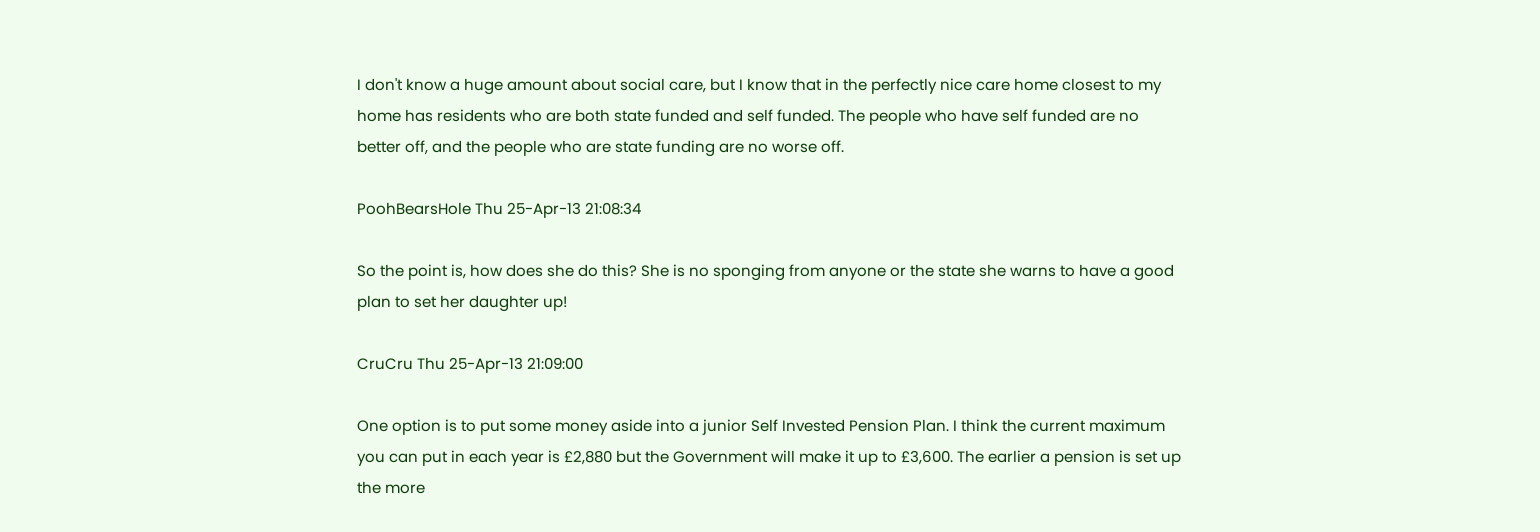I don't know a huge amount about social care, but I know that in the perfectly nice care home closest to my home has residents who are both state funded and self funded. The people who have self funded are no better off, and the people who are state funding are no worse off.

PoohBearsHole Thu 25-Apr-13 21:08:34

So the point is, how does she do this? She is no sponging from anyone or the state she warns to have a good plan to set her daughter up!

CruCru Thu 25-Apr-13 21:09:00

One option is to put some money aside into a junior Self Invested Pension Plan. I think the current maximum you can put in each year is £2,880 but the Government will make it up to £3,600. The earlier a pension is set up the more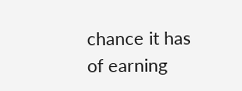chance it has of earning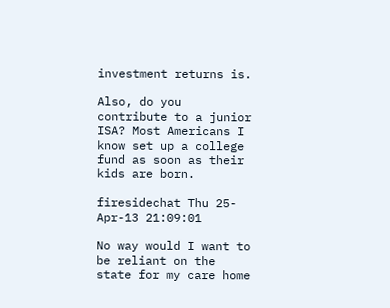investment returns is.

Also, do you contribute to a junior ISA? Most Americans I know set up a college fund as soon as their kids are born.

firesidechat Thu 25-Apr-13 21:09:01

No way would I want to be reliant on the state for my care home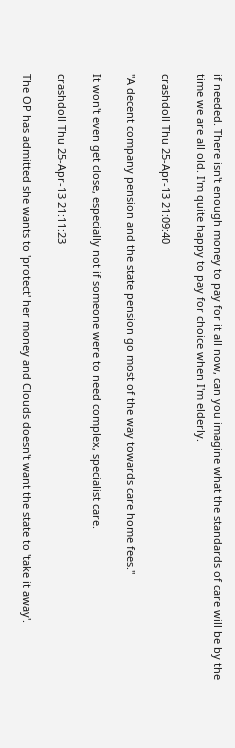if needed. There isn't enough money to pay for it all now, can you imagine what the standards of care will be by the time we are all old. I'm quite happy to pay for choice when I'm elderly.

crashdoll Thu 25-Apr-13 21:09:40

"A decent company pension and the state pension go most of the way towards care home fees."

It won't even get close, especially not if someone were to need complex, specialist care.

crashdoll Thu 25-Apr-13 21:11:23

The OP has admitted she wants to 'protect' her money and Clouds doesn't want the state to 'take it away'.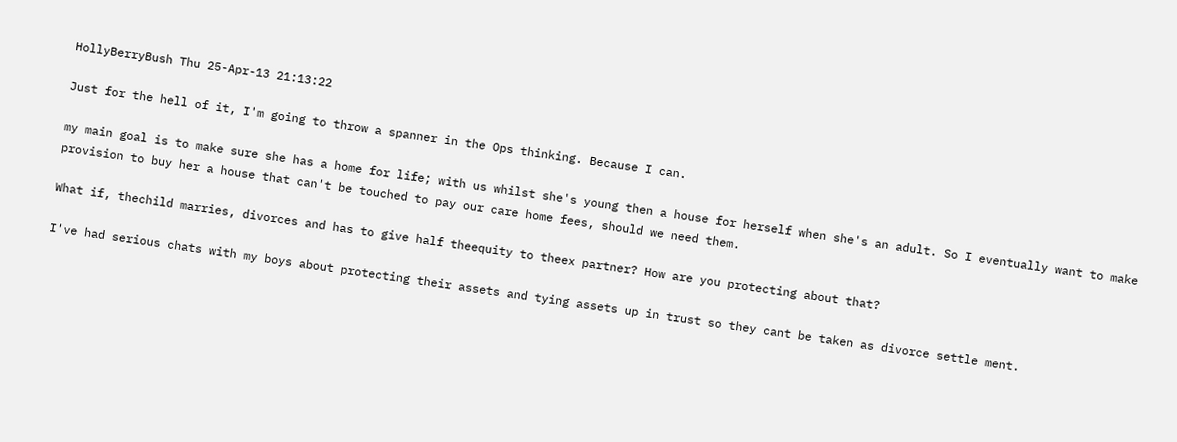HollyBerryBush Thu 25-Apr-13 21:13:22

Just for the hell of it, I'm going to throw a spanner in the Ops thinking. Because I can.

my main goal is to make sure she has a home for life; with us whilst she's young then a house for herself when she's an adult. So I eventually want to make provision to buy her a house that can't be touched to pay our care home fees, should we need them.

What if, thechild marries, divorces and has to give half theequity to theex partner? How are you protecting about that?

I've had serious chats with my boys about protecting their assets and tying assets up in trust so they cant be taken as divorce settle ment.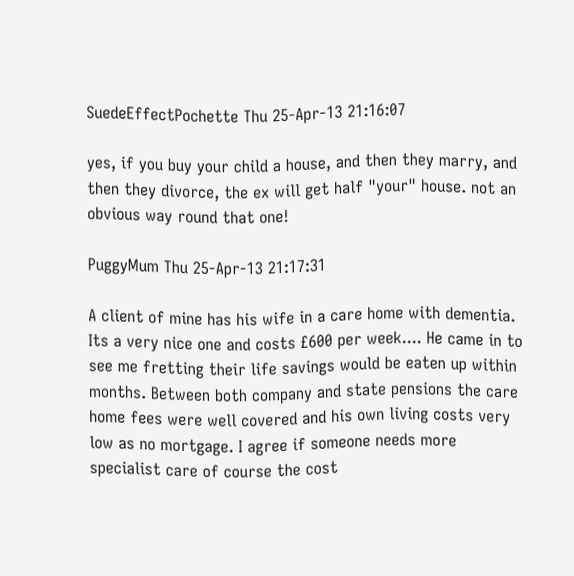SuedeEffectPochette Thu 25-Apr-13 21:16:07

yes, if you buy your child a house, and then they marry, and then they divorce, the ex will get half "your" house. not an obvious way round that one!

PuggyMum Thu 25-Apr-13 21:17:31

A client of mine has his wife in a care home with dementia. Its a very nice one and costs £600 per week.... He came in to see me fretting their life savings would be eaten up within months. Between both company and state pensions the care home fees were well covered and his own living costs very low as no mortgage. I agree if someone needs more specialist care of course the cost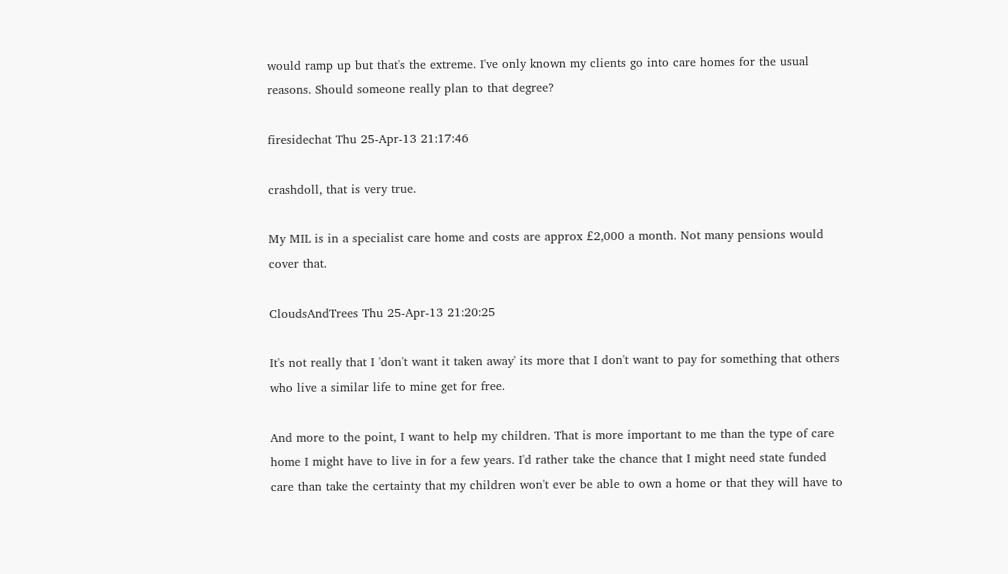would ramp up but that's the extreme. I've only known my clients go into care homes for the usual reasons. Should someone really plan to that degree?

firesidechat Thu 25-Apr-13 21:17:46

crashdoll, that is very true.

My MIL is in a specialist care home and costs are approx £2,000 a month. Not many pensions would cover that.

CloudsAndTrees Thu 25-Apr-13 21:20:25

It's not really that I 'don't want it taken away' its more that I don't want to pay for something that others who live a similar life to mine get for free.

And more to the point, I want to help my children. That is more important to me than the type of care home I might have to live in for a few years. I'd rather take the chance that I might need state funded care than take the certainty that my children won't ever be able to own a home or that they will have to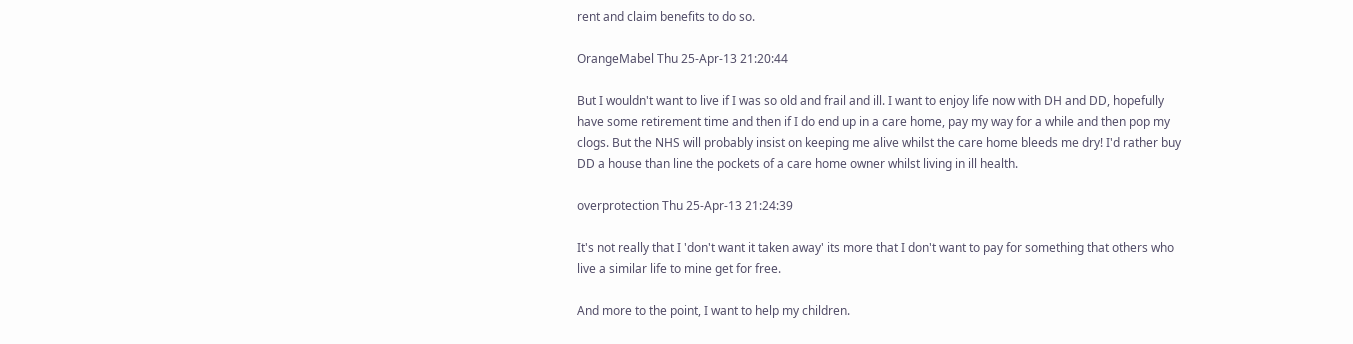rent and claim benefits to do so.

OrangeMabel Thu 25-Apr-13 21:20:44

But I wouldn't want to live if I was so old and frail and ill. I want to enjoy life now with DH and DD, hopefully have some retirement time and then if I do end up in a care home, pay my way for a while and then pop my clogs. But the NHS will probably insist on keeping me alive whilst the care home bleeds me dry! I'd rather buy DD a house than line the pockets of a care home owner whilst living in ill health.

overprotection Thu 25-Apr-13 21:24:39

It's not really that I 'don't want it taken away' its more that I don't want to pay for something that others who live a similar life to mine get for free.

And more to the point, I want to help my children.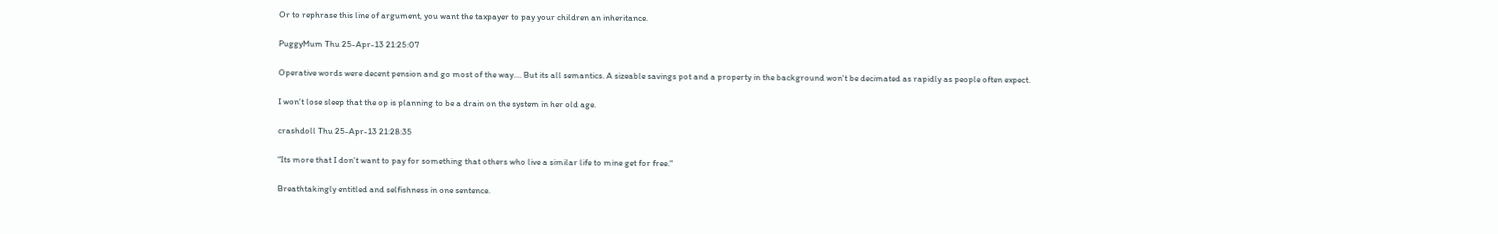Or to rephrase this line of argument, you want the taxpayer to pay your children an inheritance.

PuggyMum Thu 25-Apr-13 21:25:07

Operative words were decent pension and go most of the way.... But its all semantics. A sizeable savings pot and a property in the background won't be decimated as rapidly as people often expect.

I won't lose sleep that the op is planning to be a drain on the system in her old age.

crashdoll Thu 25-Apr-13 21:28:35

"Its more that I don't want to pay for something that others who live a similar life to mine get for free."

Breathtakingly entitled and selfishness in one sentence.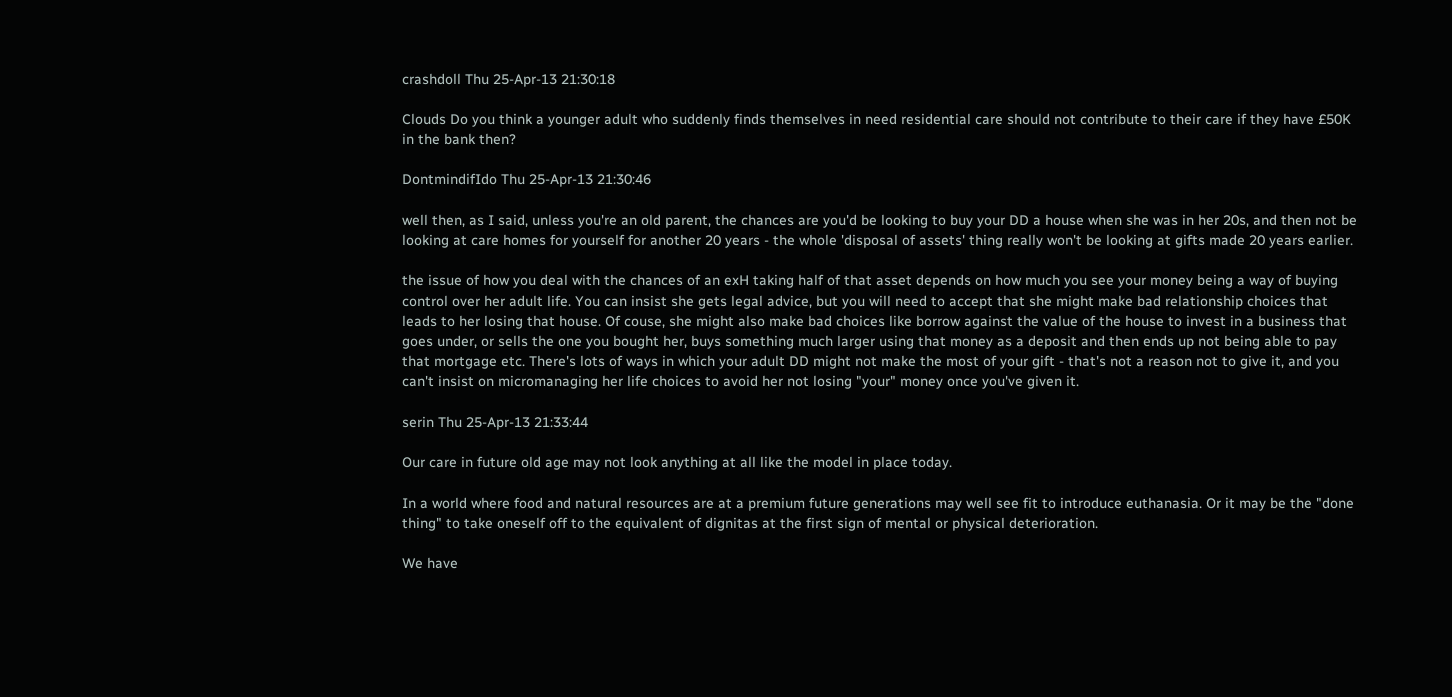crashdoll Thu 25-Apr-13 21:30:18

Clouds Do you think a younger adult who suddenly finds themselves in need residential care should not contribute to their care if they have £50K in the bank then?

DontmindifIdo Thu 25-Apr-13 21:30:46

well then, as I said, unless you're an old parent, the chances are you'd be looking to buy your DD a house when she was in her 20s, and then not be looking at care homes for yourself for another 20 years - the whole 'disposal of assets' thing really won't be looking at gifts made 20 years earlier.

the issue of how you deal with the chances of an exH taking half of that asset depends on how much you see your money being a way of buying control over her adult life. You can insist she gets legal advice, but you will need to accept that she might make bad relationship choices that leads to her losing that house. Of couse, she might also make bad choices like borrow against the value of the house to invest in a business that goes under, or sells the one you bought her, buys something much larger using that money as a deposit and then ends up not being able to pay that mortgage etc. There's lots of ways in which your adult DD might not make the most of your gift - that's not a reason not to give it, and you can't insist on micromanaging her life choices to avoid her not losing "your" money once you've given it.

serin Thu 25-Apr-13 21:33:44

Our care in future old age may not look anything at all like the model in place today.

In a world where food and natural resources are at a premium future generations may well see fit to introduce euthanasia. Or it may be the "done thing" to take oneself off to the equivalent of dignitas at the first sign of mental or physical deterioration.

We have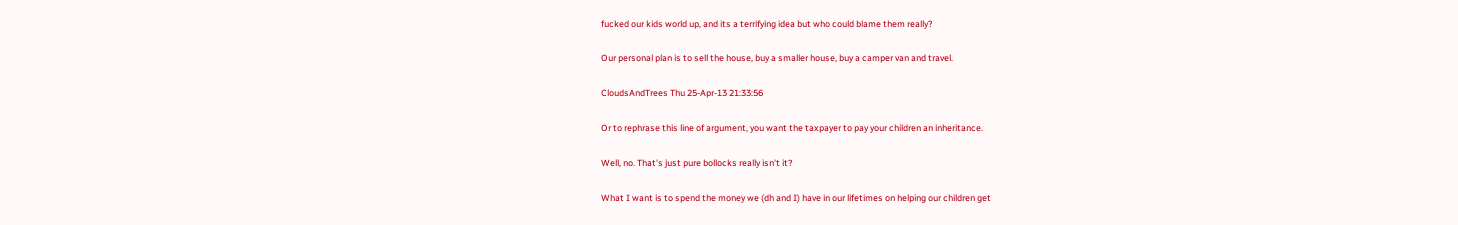fucked our kids world up, and its a terrifying idea but who could blame them really?

Our personal plan is to sell the house, buy a smaller house, buy a camper van and travel.

CloudsAndTrees Thu 25-Apr-13 21:33:56

Or to rephrase this line of argument, you want the taxpayer to pay your children an inheritance.

Well, no. That's just pure bollocks really isn't it?

What I want is to spend the money we (dh and I) have in our lifetimes on helping our children get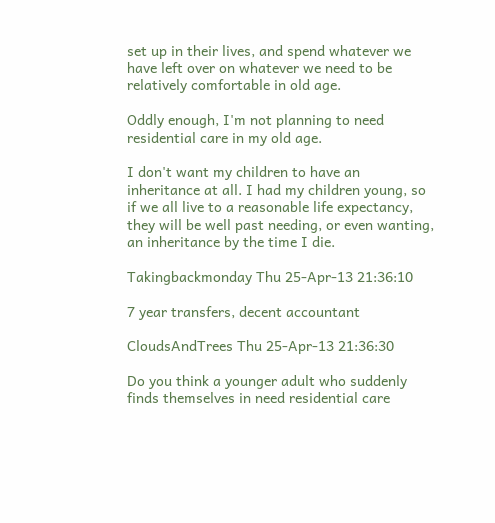set up in their lives, and spend whatever we have left over on whatever we need to be relatively comfortable in old age.

Oddly enough, I'm not planning to need residential care in my old age.

I don't want my children to have an inheritance at all. I had my children young, so if we all live to a reasonable life expectancy, they will be well past needing, or even wanting, an inheritance by the time I die.

Takingbackmonday Thu 25-Apr-13 21:36:10

7 year transfers, decent accountant

CloudsAndTrees Thu 25-Apr-13 21:36:30

Do you think a younger adult who suddenly finds themselves in need residential care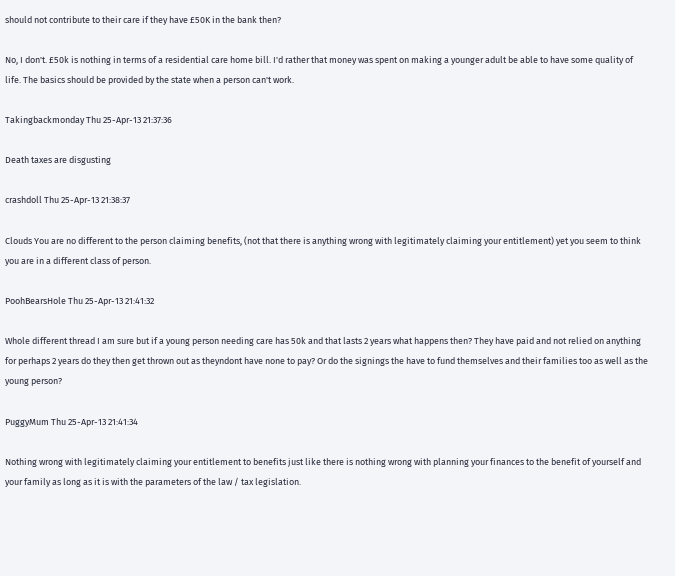should not contribute to their care if they have £50K in the bank then?

No, I don't. £50k is nothing in terms of a residential care home bill. I'd rather that money was spent on making a younger adult be able to have some quality of life. The basics should be provided by the state when a person can't work.

Takingbackmonday Thu 25-Apr-13 21:37:36

Death taxes are disgusting

crashdoll Thu 25-Apr-13 21:38:37

Clouds You are no different to the person claiming benefits, (not that there is anything wrong with legitimately claiming your entitlement) yet you seem to think you are in a different class of person.

PoohBearsHole Thu 25-Apr-13 21:41:32

Whole different thread I am sure but if a young person needing care has 50k and that lasts 2 years what happens then? They have paid and not relied on anything for perhaps 2 years do they then get thrown out as theyndont have none to pay? Or do the signings the have to fund themselves and their families too as well as the young person?

PuggyMum Thu 25-Apr-13 21:41:34

Nothing wrong with legitimately claiming your entitlement to benefits just like there is nothing wrong with planning your finances to the benefit of yourself and your family as long as it is with the parameters of the law / tax legislation.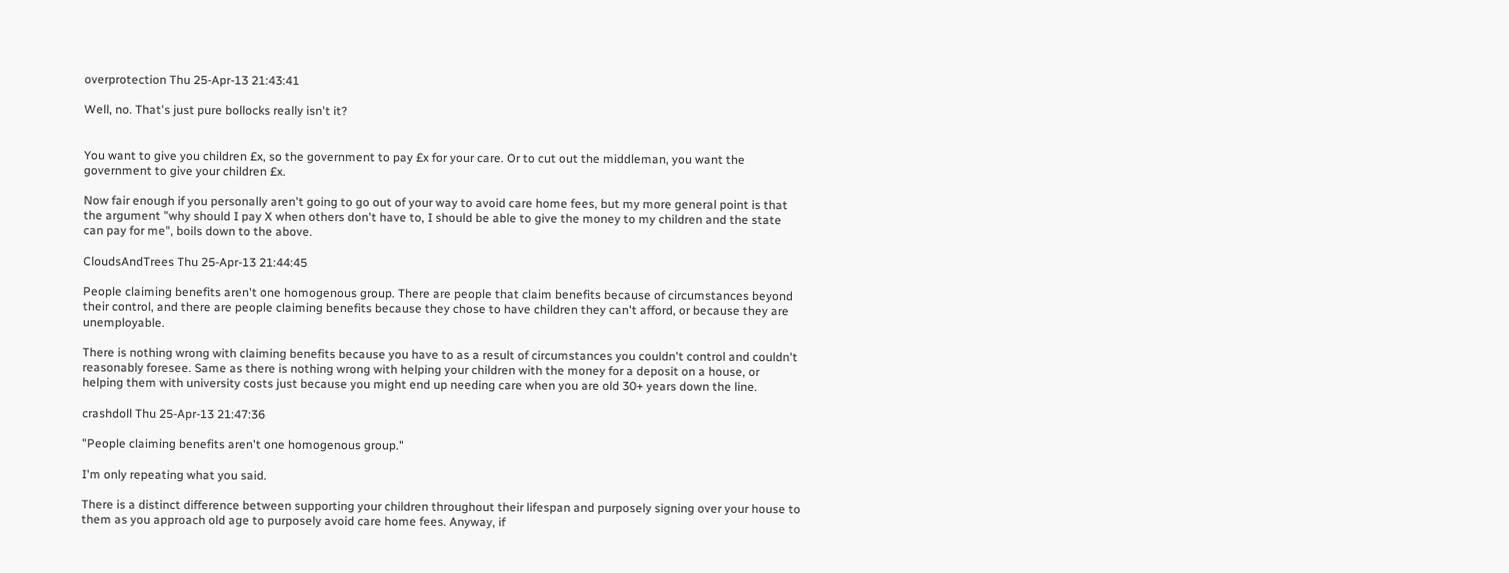overprotection Thu 25-Apr-13 21:43:41

Well, no. That's just pure bollocks really isn't it?


You want to give you children £x, so the government to pay £x for your care. Or to cut out the middleman, you want the government to give your children £x.

Now fair enough if you personally aren't going to go out of your way to avoid care home fees, but my more general point is that the argument "why should I pay X when others don't have to, I should be able to give the money to my children and the state can pay for me", boils down to the above.

CloudsAndTrees Thu 25-Apr-13 21:44:45

People claiming benefits aren't one homogenous group. There are people that claim benefits because of circumstances beyond their control, and there are people claiming benefits because they chose to have children they can't afford, or because they are unemployable.

There is nothing wrong with claiming benefits because you have to as a result of circumstances you couldn't control and couldn't reasonably foresee. Same as there is nothing wrong with helping your children with the money for a deposit on a house, or helping them with university costs just because you might end up needing care when you are old 30+ years down the line.

crashdoll Thu 25-Apr-13 21:47:36

"People claiming benefits aren't one homogenous group."

I'm only repeating what you said.

There is a distinct difference between supporting your children throughout their lifespan and purposely signing over your house to them as you approach old age to purposely avoid care home fees. Anyway, if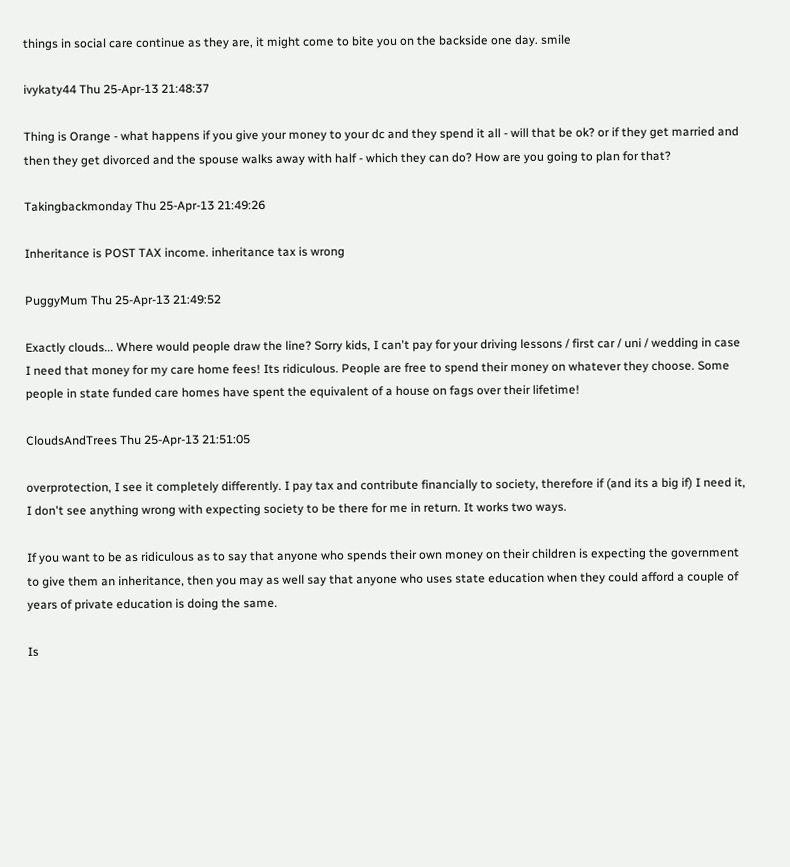things in social care continue as they are, it might come to bite you on the backside one day. smile

ivykaty44 Thu 25-Apr-13 21:48:37

Thing is Orange - what happens if you give your money to your dc and they spend it all - will that be ok? or if they get married and then they get divorced and the spouse walks away with half - which they can do? How are you going to plan for that?

Takingbackmonday Thu 25-Apr-13 21:49:26

Inheritance is POST TAX income. inheritance tax is wrong

PuggyMum Thu 25-Apr-13 21:49:52

Exactly clouds... Where would people draw the line? Sorry kids, I can't pay for your driving lessons / first car / uni / wedding in case I need that money for my care home fees! Its ridiculous. People are free to spend their money on whatever they choose. Some people in state funded care homes have spent the equivalent of a house on fags over their lifetime!

CloudsAndTrees Thu 25-Apr-13 21:51:05

overprotection, I see it completely differently. I pay tax and contribute financially to society, therefore if (and its a big if) I need it, I don't see anything wrong with expecting society to be there for me in return. It works two ways.

If you want to be as ridiculous as to say that anyone who spends their own money on their children is expecting the government to give them an inheritance, then you may as well say that anyone who uses state education when they could afford a couple of years of private education is doing the same.

Is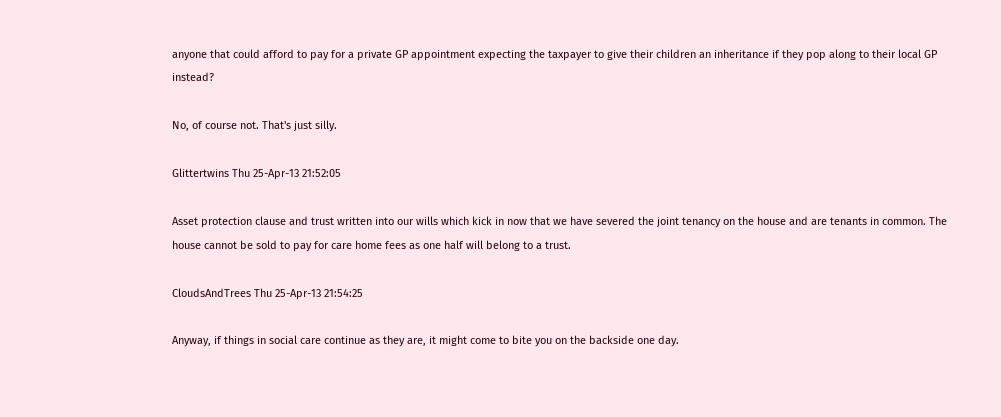anyone that could afford to pay for a private GP appointment expecting the taxpayer to give their children an inheritance if they pop along to their local GP instead?

No, of course not. That's just silly.

Glittertwins Thu 25-Apr-13 21:52:05

Asset protection clause and trust written into our wills which kick in now that we have severed the joint tenancy on the house and are tenants in common. The house cannot be sold to pay for care home fees as one half will belong to a trust.

CloudsAndTrees Thu 25-Apr-13 21:54:25

Anyway, if things in social care continue as they are, it might come to bite you on the backside one day.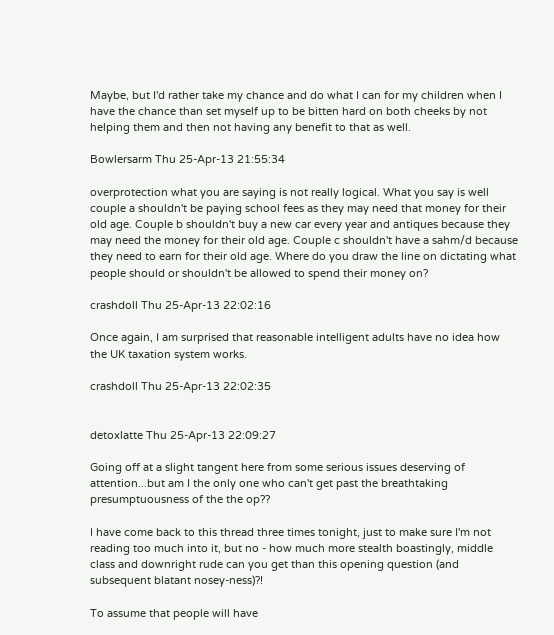Maybe, but I'd rather take my chance and do what I can for my children when I have the chance than set myself up to be bitten hard on both cheeks by not helping them and then not having any benefit to that as well.

Bowlersarm Thu 25-Apr-13 21:55:34

overprotection what you are saying is not really logical. What you say is well couple a shouldn't be paying school fees as they may need that money for their old age. Couple b shouldn't buy a new car every year and antiques because they may need the money for their old age. Couple c shouldn't have a sahm/d because they need to earn for their old age. Where do you draw the line on dictating what people should or shouldn't be allowed to spend their money on?

crashdoll Thu 25-Apr-13 22:02:16

Once again, I am surprised that reasonable intelligent adults have no idea how the UK taxation system works.

crashdoll Thu 25-Apr-13 22:02:35


detoxlatte Thu 25-Apr-13 22:09:27

Going off at a slight tangent here from some serious issues deserving of attention...but am I the only one who can't get past the breathtaking presumptuousness of the the op??

I have come back to this thread three times tonight, just to make sure I'm not reading too much into it, but no - how much more stealth boastingly, middle class and downright rude can you get than this opening question (and subsequent blatant nosey-ness)?!

To assume that people will have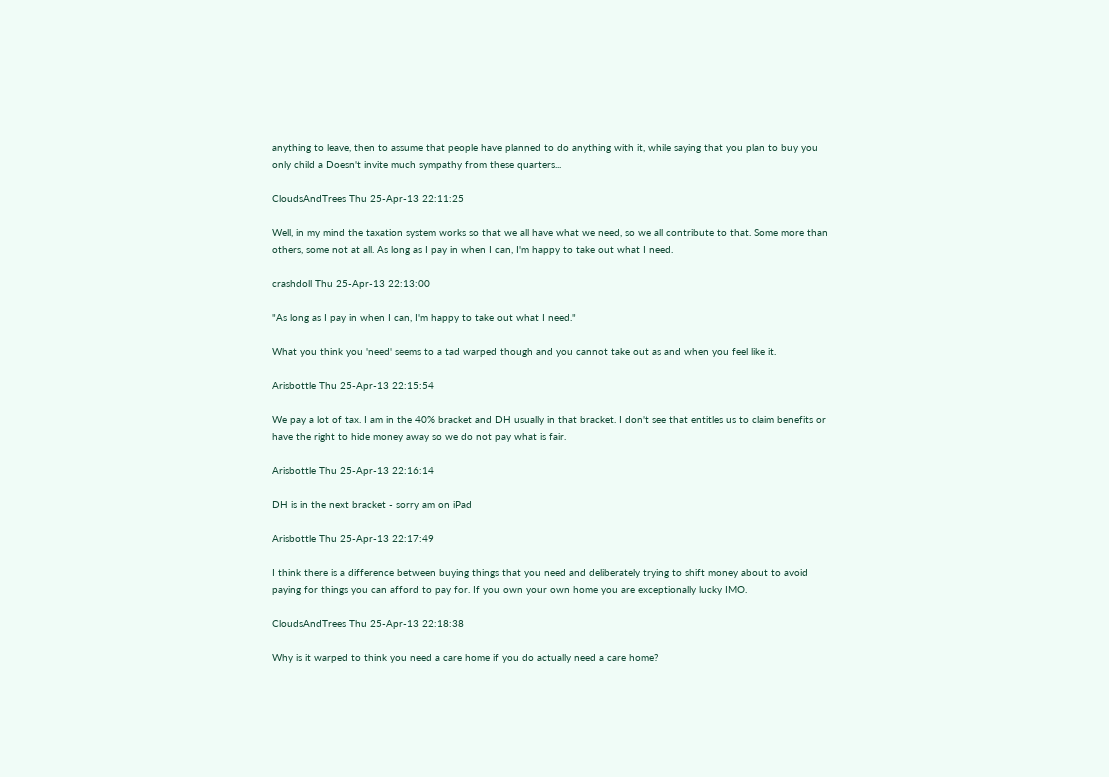anything to leave, then to assume that people have planned to do anything with it, while saying that you plan to buy you only child a Doesn't invite much sympathy from these quarters...

CloudsAndTrees Thu 25-Apr-13 22:11:25

Well, in my mind the taxation system works so that we all have what we need, so we all contribute to that. Some more than others, some not at all. As long as I pay in when I can, I'm happy to take out what I need.

crashdoll Thu 25-Apr-13 22:13:00

"As long as I pay in when I can, I'm happy to take out what I need."

What you think you 'need' seems to a tad warped though and you cannot take out as and when you feel like it.

Arisbottle Thu 25-Apr-13 22:15:54

We pay a lot of tax. I am in the 40% bracket and DH usually in that bracket. I don't see that entitles us to claim benefits or have the right to hide money away so we do not pay what is fair.

Arisbottle Thu 25-Apr-13 22:16:14

DH is in the next bracket - sorry am on iPad

Arisbottle Thu 25-Apr-13 22:17:49

I think there is a difference between buying things that you need and deliberately trying to shift money about to avoid paying for things you can afford to pay for. If you own your own home you are exceptionally lucky IMO.

CloudsAndTrees Thu 25-Apr-13 22:18:38

Why is it warped to think you need a care home if you do actually need a care home?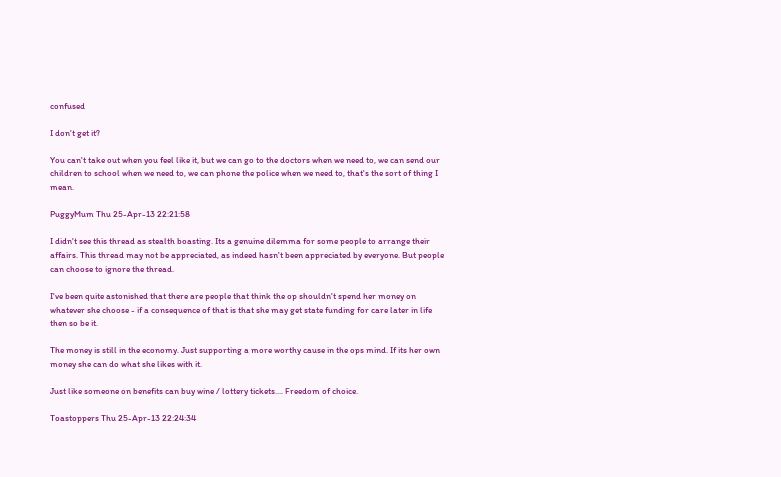confused

I don't get it?

You can't take out when you feel like it, but we can go to the doctors when we need to, we can send our children to school when we need to, we can phone the police when we need to, that's the sort of thing I mean.

PuggyMum Thu 25-Apr-13 22:21:58

I didn't see this thread as stealth boasting. Its a genuine dilemma for some people to arrange their affairs. This thread may not be appreciated, as indeed hasn't been appreciated by everyone. But people can choose to ignore the thread.

I've been quite astonished that there are people that think the op shouldn't spend her money on whatever she choose - if a consequence of that is that she may get state funding for care later in life then so be it.

The money is still in the economy. Just supporting a more worthy cause in the ops mind. If its her own money she can do what she likes with it.

Just like someone on benefits can buy wine / lottery tickets.... Freedom of choice.

Toastoppers Thu 25-Apr-13 22:24:34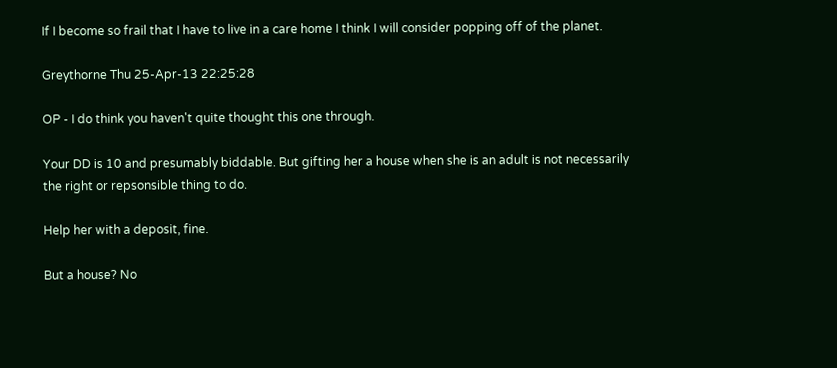If I become so frail that I have to live in a care home I think I will consider popping off of the planet.

Greythorne Thu 25-Apr-13 22:25:28

OP - I do think you haven't quite thought this one through.

Your DD is 10 and presumably biddable. But gifting her a house when she is an adult is not necessarily the right or repsonsible thing to do.

Help her with a deposit, fine.

But a house? No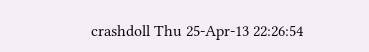crashdoll Thu 25-Apr-13 22:26:54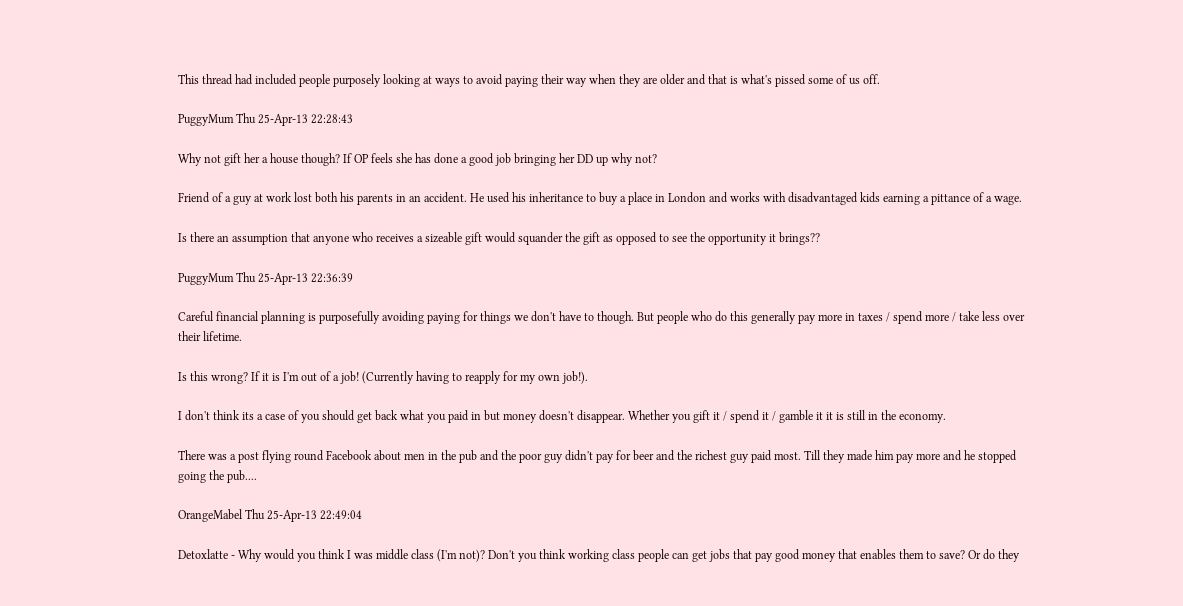This thread had included people purposely looking at ways to avoid paying their way when they are older and that is what's pissed some of us off.

PuggyMum Thu 25-Apr-13 22:28:43

Why not gift her a house though? If OP feels she has done a good job bringing her DD up why not?

Friend of a guy at work lost both his parents in an accident. He used his inheritance to buy a place in London and works with disadvantaged kids earning a pittance of a wage.

Is there an assumption that anyone who receives a sizeable gift would squander the gift as opposed to see the opportunity it brings??

PuggyMum Thu 25-Apr-13 22:36:39

Careful financial planning is purposefully avoiding paying for things we don't have to though. But people who do this generally pay more in taxes / spend more / take less over their lifetime.

Is this wrong? If it is I'm out of a job! (Currently having to reapply for my own job!).

I don't think its a case of you should get back what you paid in but money doesn't disappear. Whether you gift it / spend it / gamble it it is still in the economy.

There was a post flying round Facebook about men in the pub and the poor guy didn't pay for beer and the richest guy paid most. Till they made him pay more and he stopped going the pub....

OrangeMabel Thu 25-Apr-13 22:49:04

Detoxlatte - Why would you think I was middle class (I'm not)? Don't you think working class people can get jobs that pay good money that enables them to save? Or do they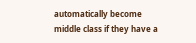automatically become middle class if they have a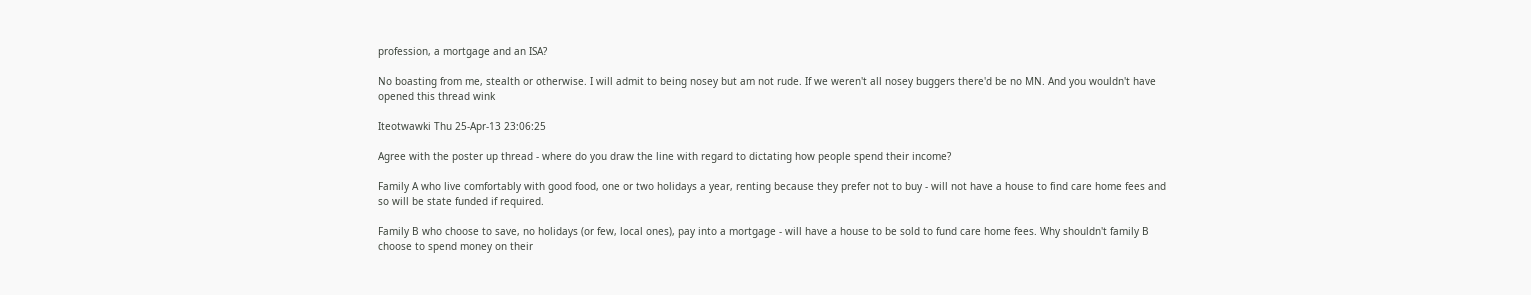profession, a mortgage and an ISA?

No boasting from me, stealth or otherwise. I will admit to being nosey but am not rude. If we weren't all nosey buggers there'd be no MN. And you wouldn't have opened this thread wink

Iteotwawki Thu 25-Apr-13 23:06:25

Agree with the poster up thread - where do you draw the line with regard to dictating how people spend their income?

Family A who live comfortably with good food, one or two holidays a year, renting because they prefer not to buy - will not have a house to find care home fees and so will be state funded if required.

Family B who choose to save, no holidays (or few, local ones), pay into a mortgage - will have a house to be sold to fund care home fees. Why shouldn't family B choose to spend money on their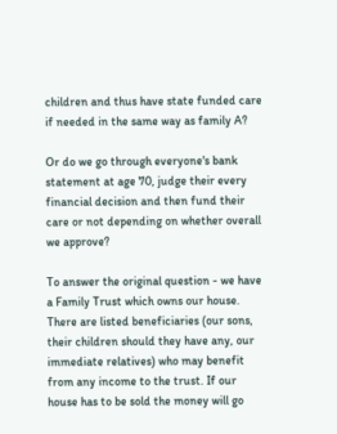children and thus have state funded care if needed in the same way as family A?

Or do we go through everyone's bank statement at age 70, judge their every financial decision and then fund their care or not depending on whether overall we approve?

To answer the original question - we have a Family Trust which owns our house. There are listed beneficiaries (our sons, their children should they have any, our immediate relatives) who may benefit from any income to the trust. If our house has to be sold the money will go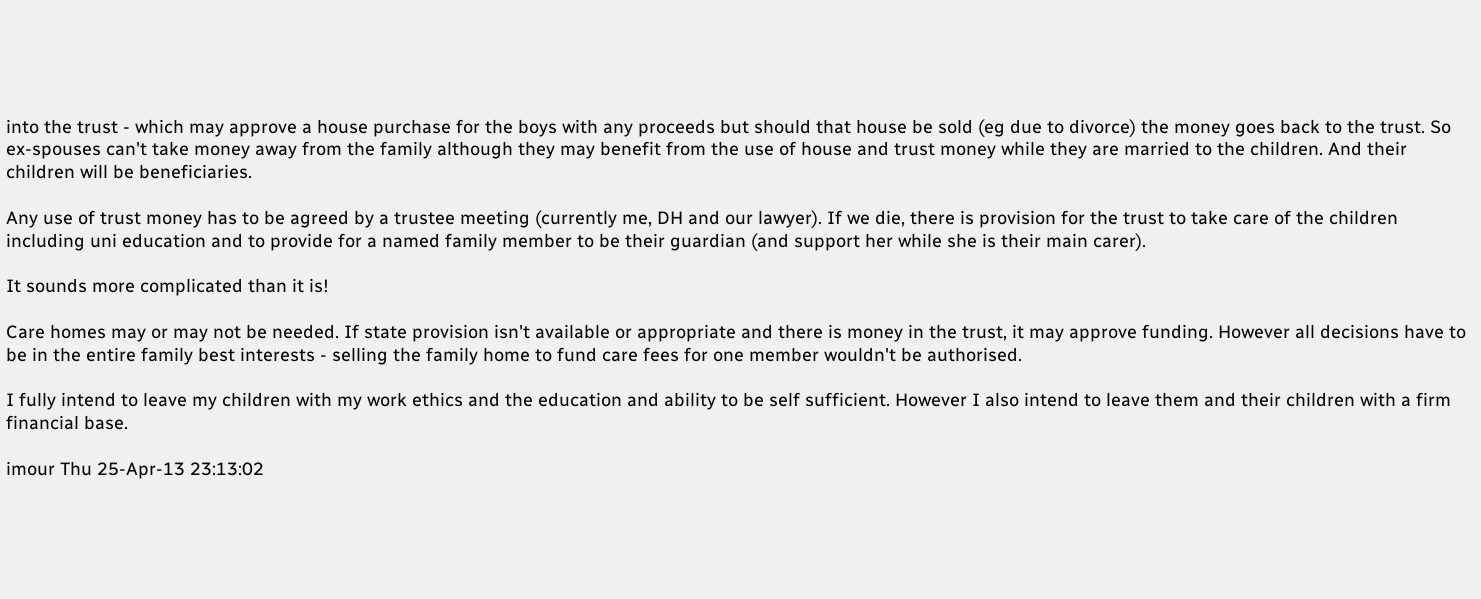into the trust - which may approve a house purchase for the boys with any proceeds but should that house be sold (eg due to divorce) the money goes back to the trust. So ex-spouses can't take money away from the family although they may benefit from the use of house and trust money while they are married to the children. And their children will be beneficiaries.

Any use of trust money has to be agreed by a trustee meeting (currently me, DH and our lawyer). If we die, there is provision for the trust to take care of the children including uni education and to provide for a named family member to be their guardian (and support her while she is their main carer).

It sounds more complicated than it is!

Care homes may or may not be needed. If state provision isn't available or appropriate and there is money in the trust, it may approve funding. However all decisions have to be in the entire family best interests - selling the family home to fund care fees for one member wouldn't be authorised.

I fully intend to leave my children with my work ethics and the education and ability to be self sufficient. However I also intend to leave them and their children with a firm financial base.

imour Thu 25-Apr-13 23:13:02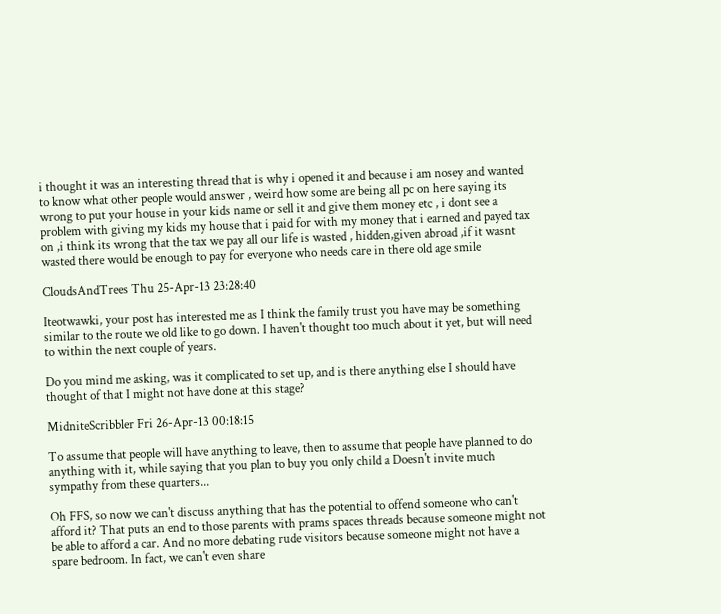i thought it was an interesting thread that is why i opened it and because i am nosey and wanted to know what other people would answer , weird how some are being all pc on here saying its wrong to put your house in your kids name or sell it and give them money etc , i dont see a problem with giving my kids my house that i paid for with my money that i earned and payed tax on ,i think its wrong that the tax we pay all our life is wasted , hidden,given abroad ,if it wasnt wasted there would be enough to pay for everyone who needs care in there old age smile

CloudsAndTrees Thu 25-Apr-13 23:28:40

Iteotwawki, your post has interested me as I think the family trust you have may be something similar to the route we old like to go down. I haven't thought too much about it yet, but will need to within the next couple of years.

Do you mind me asking, was it complicated to set up, and is there anything else I should have thought of that I might not have done at this stage?

MidniteScribbler Fri 26-Apr-13 00:18:15

To assume that people will have anything to leave, then to assume that people have planned to do anything with it, while saying that you plan to buy you only child a Doesn't invite much sympathy from these quarters...

Oh FFS, so now we can't discuss anything that has the potential to offend someone who can't afford it? That puts an end to those parents with prams spaces threads because someone might not be able to afford a car. And no more debating rude visitors because someone might not have a spare bedroom. In fact, we can't even share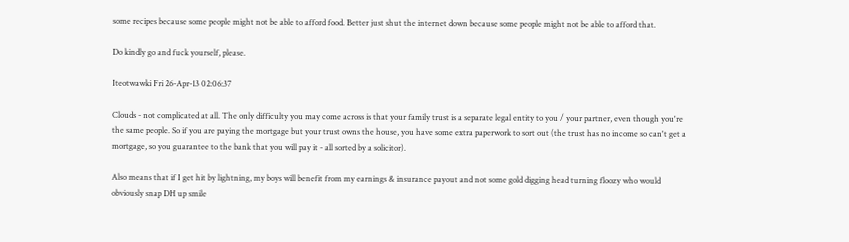some recipes because some people might not be able to afford food. Better just shut the internet down because some people might not be able to afford that.

Do kindly go and fuck yourself, please.

Iteotwawki Fri 26-Apr-13 02:06:37

Clouds - not complicated at all. The only difficulty you may come across is that your family trust is a separate legal entity to you / your partner, even though you're the same people. So if you are paying the mortgage but your trust owns the house, you have some extra paperwork to sort out (the trust has no income so can't get a mortgage, so you guarantee to the bank that you will pay it - all sorted by a solicitor).

Also means that if I get hit by lightning, my boys will benefit from my earnings & insurance payout and not some gold digging head turning floozy who would obviously snap DH up smile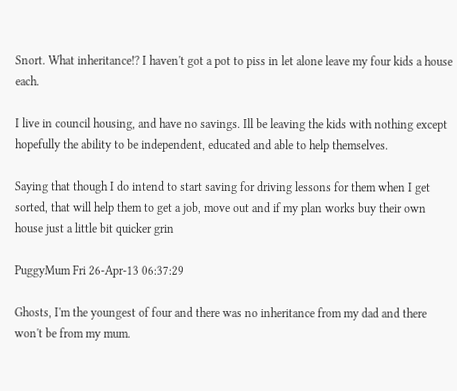Snort. What inheritance!? I haven't got a pot to piss in let alone leave my four kids a house each.

I live in council housing, and have no savings. Ill be leaving the kids with nothing except hopefully the ability to be independent, educated and able to help themselves.

Saying that though I do intend to start saving for driving lessons for them when I get sorted, that will help them to get a job, move out and if my plan works buy their own house just a little bit quicker grin

PuggyMum Fri 26-Apr-13 06:37:29

Ghosts, I'm the youngest of four and there was no inheritance from my dad and there won't be from my mum.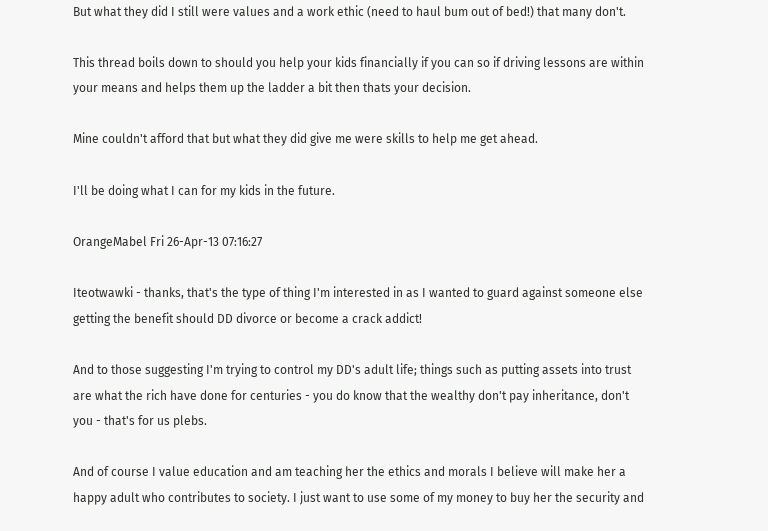But what they did I still were values and a work ethic (need to haul bum out of bed!) that many don't.

This thread boils down to should you help your kids financially if you can so if driving lessons are within your means and helps them up the ladder a bit then thats your decision.

Mine couldn't afford that but what they did give me were skills to help me get ahead.

I'll be doing what I can for my kids in the future.

OrangeMabel Fri 26-Apr-13 07:16:27

Iteotwawki - thanks, that's the type of thing I'm interested in as I wanted to guard against someone else getting the benefit should DD divorce or become a crack addict!

And to those suggesting I'm trying to control my DD's adult life; things such as putting assets into trust are what the rich have done for centuries - you do know that the wealthy don't pay inheritance, don't you - that's for us plebs.

And of course I value education and am teaching her the ethics and morals I believe will make her a happy adult who contributes to society. I just want to use some of my money to buy her the security and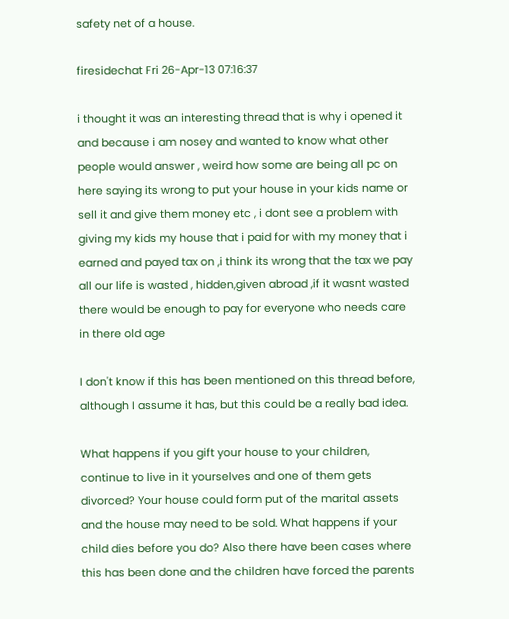safety net of a house.

firesidechat Fri 26-Apr-13 07:16:37

i thought it was an interesting thread that is why i opened it and because i am nosey and wanted to know what other people would answer , weird how some are being all pc on here saying its wrong to put your house in your kids name or sell it and give them money etc , i dont see a problem with giving my kids my house that i paid for with my money that i earned and payed tax on ,i think its wrong that the tax we pay all our life is wasted , hidden,given abroad ,if it wasnt wasted there would be enough to pay for everyone who needs care in there old age

I don't know if this has been mentioned on this thread before, although I assume it has, but this could be a really bad idea.

What happens if you gift your house to your children, continue to live in it yourselves and one of them gets divorced? Your house could form put of the marital assets and the house may need to be sold. What happens if your child dies before you do? Also there have been cases where this has been done and the children have forced the parents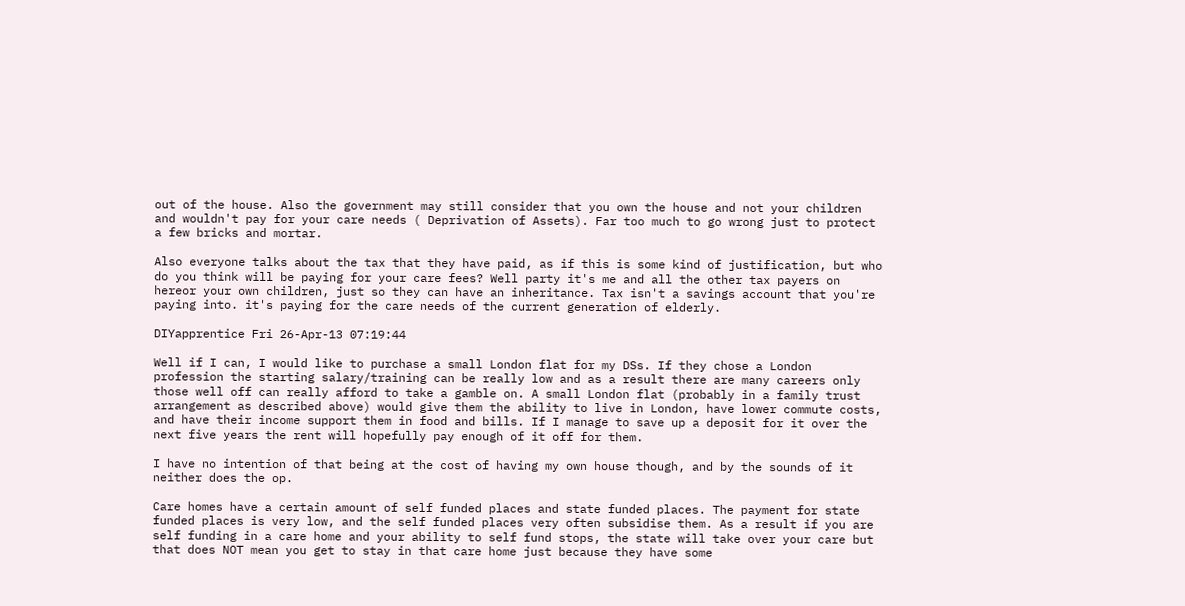out of the house. Also the government may still consider that you own the house and not your children and wouldn't pay for your care needs ( Deprivation of Assets). Far too much to go wrong just to protect a few bricks and mortar.

Also everyone talks about the tax that they have paid, as if this is some kind of justification, but who do you think will be paying for your care fees? Well party it's me and all the other tax payers on hereor your own children, just so they can have an inheritance. Tax isn't a savings account that you're paying into. it's paying for the care needs of the current generation of elderly.

DIYapprentice Fri 26-Apr-13 07:19:44

Well if I can, I would like to purchase a small London flat for my DSs. If they chose a London profession the starting salary/training can be really low and as a result there are many careers only those well off can really afford to take a gamble on. A small London flat (probably in a family trust arrangement as described above) would give them the ability to live in London, have lower commute costs, and have their income support them in food and bills. If I manage to save up a deposit for it over the next five years the rent will hopefully pay enough of it off for them.

I have no intention of that being at the cost of having my own house though, and by the sounds of it neither does the op.

Care homes have a certain amount of self funded places and state funded places. The payment for state funded places is very low, and the self funded places very often subsidise them. As a result if you are self funding in a care home and your ability to self fund stops, the state will take over your care but that does NOT mean you get to stay in that care home just because they have some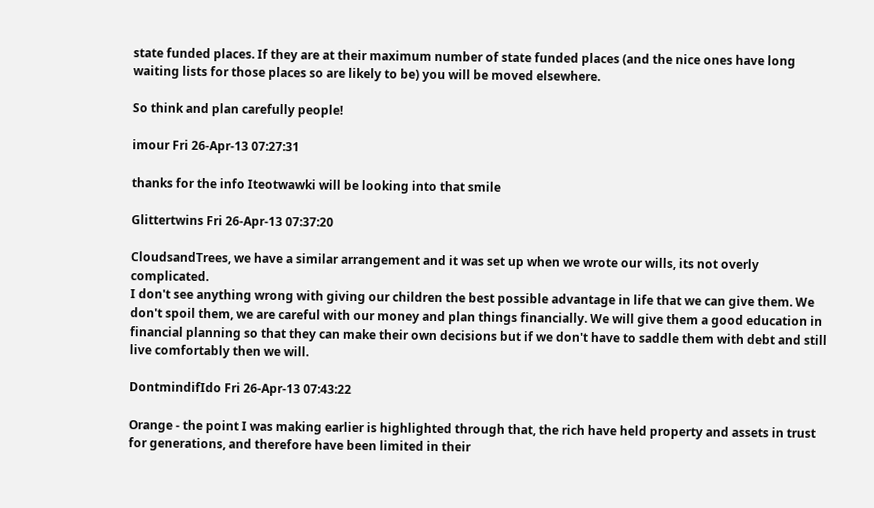state funded places. If they are at their maximum number of state funded places (and the nice ones have long waiting lists for those places so are likely to be) you will be moved elsewhere.

So think and plan carefully people!

imour Fri 26-Apr-13 07:27:31

thanks for the info Iteotwawki will be looking into that smile

Glittertwins Fri 26-Apr-13 07:37:20

CloudsandTrees, we have a similar arrangement and it was set up when we wrote our wills, its not overly complicated.
I don't see anything wrong with giving our children the best possible advantage in life that we can give them. We don't spoil them, we are careful with our money and plan things financially. We will give them a good education in financial planning so that they can make their own decisions but if we don't have to saddle them with debt and still live comfortably then we will.

DontmindifIdo Fri 26-Apr-13 07:43:22

Orange - the point I was making earlier is highlighted through that, the rich have held property and assets in trust for generations, and therefore have been limited in their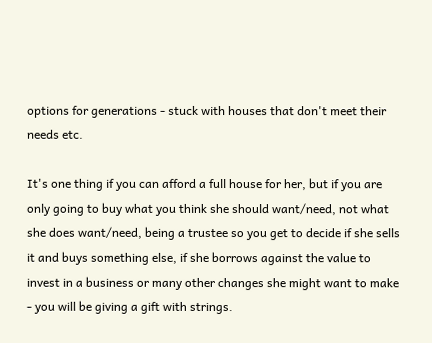options for generations - stuck with houses that don't meet their needs etc.

It's one thing if you can afford a full house for her, but if you are only going to buy what you think she should want/need, not what she does want/need, being a trustee so you get to decide if she sells it and buys something else, if she borrows against the value to invest in a business or many other changes she might want to make - you will be giving a gift with strings.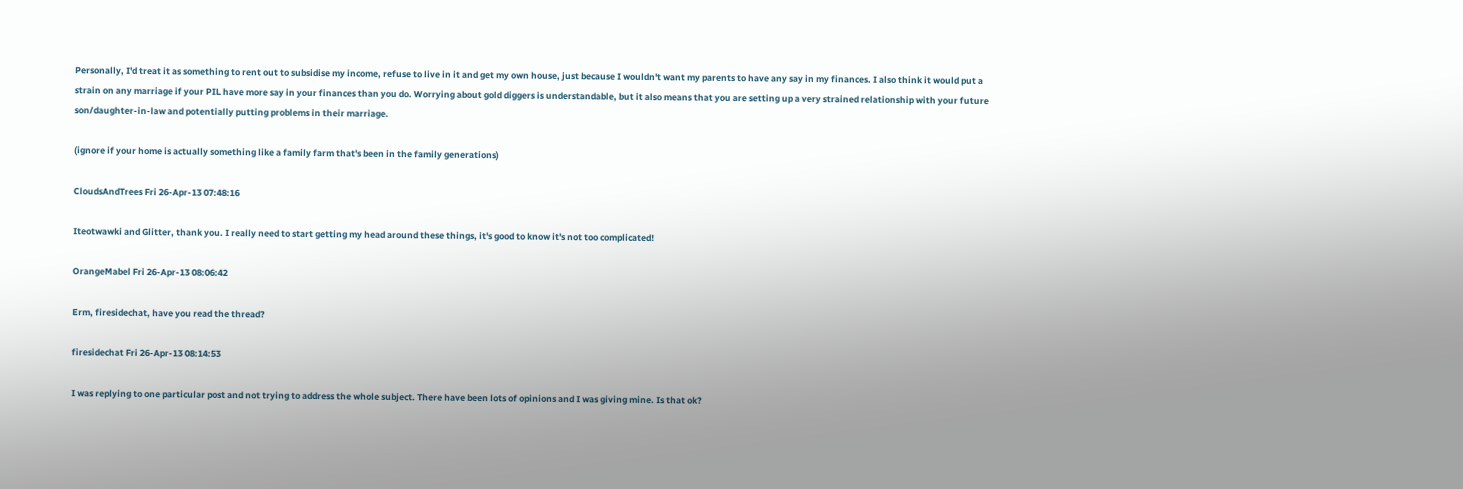Personally, I'd treat it as something to rent out to subsidise my income, refuse to live in it and get my own house, just because I wouldn't want my parents to have any say in my finances. I also think it would put a strain on any marriage if your PIL have more say in your finances than you do. Worrying about gold diggers is understandable, but it also means that you are setting up a very strained relationship with your future son/daughter-in-law and potentially putting problems in their marriage.

(ignore if your home is actually something like a family farm that's been in the family generations)

CloudsAndTrees Fri 26-Apr-13 07:48:16

Iteotwawki and Glitter, thank you. I really need to start getting my head around these things, it's good to know it's not too complicated!

OrangeMabel Fri 26-Apr-13 08:06:42

Erm, firesidechat, have you read the thread?

firesidechat Fri 26-Apr-13 08:14:53

I was replying to one particular post and not trying to address the whole subject. There have been lots of opinions and I was giving mine. Is that ok?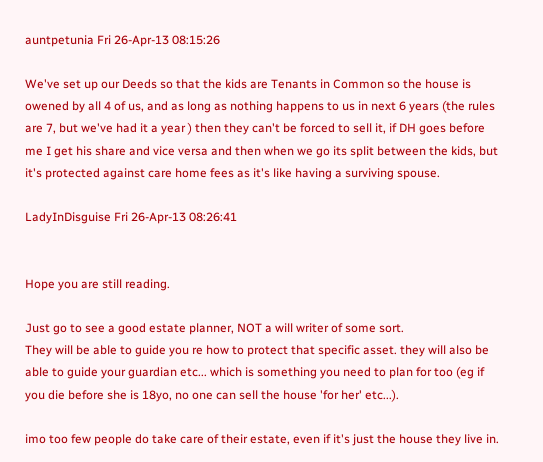auntpetunia Fri 26-Apr-13 08:15:26

We've set up our Deeds so that the kids are Tenants in Common so the house is owened by all 4 of us, and as long as nothing happens to us in next 6 years (the rules are 7, but we've had it a year ) then they can't be forced to sell it, if DH goes before me I get his share and vice versa and then when we go its split between the kids, but it's protected against care home fees as it's like having a surviving spouse.

LadyInDisguise Fri 26-Apr-13 08:26:41


Hope you are still reading.

Just go to see a good estate planner, NOT a will writer of some sort.
They will be able to guide you re how to protect that specific asset. they will also be able to guide your guardian etc... which is something you need to plan for too (eg if you die before she is 18yo, no one can sell the house 'for her' etc...).

imo too few people do take care of their estate, even if it's just the house they live in.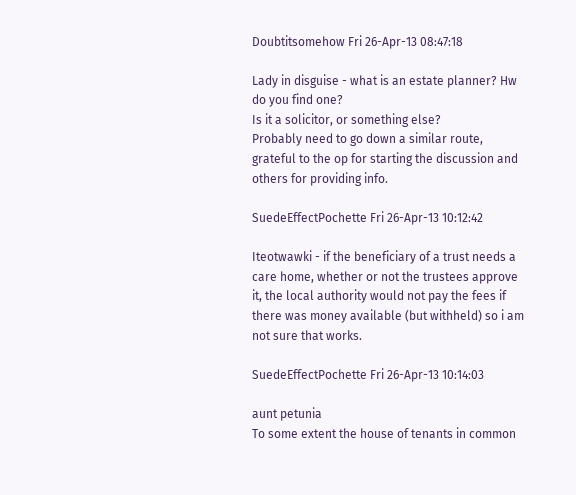Doubtitsomehow Fri 26-Apr-13 08:47:18

Lady in disguise - what is an estate planner? Hw do you find one?
Is it a solicitor, or something else?
Probably need to go down a similar route, grateful to the op for starting the discussion and others for providing info.

SuedeEffectPochette Fri 26-Apr-13 10:12:42

Iteotwawki - if the beneficiary of a trust needs a care home, whether or not the trustees approve it, the local authority would not pay the fees if there was money available (but withheld) so i am not sure that works.

SuedeEffectPochette Fri 26-Apr-13 10:14:03

aunt petunia
To some extent the house of tenants in common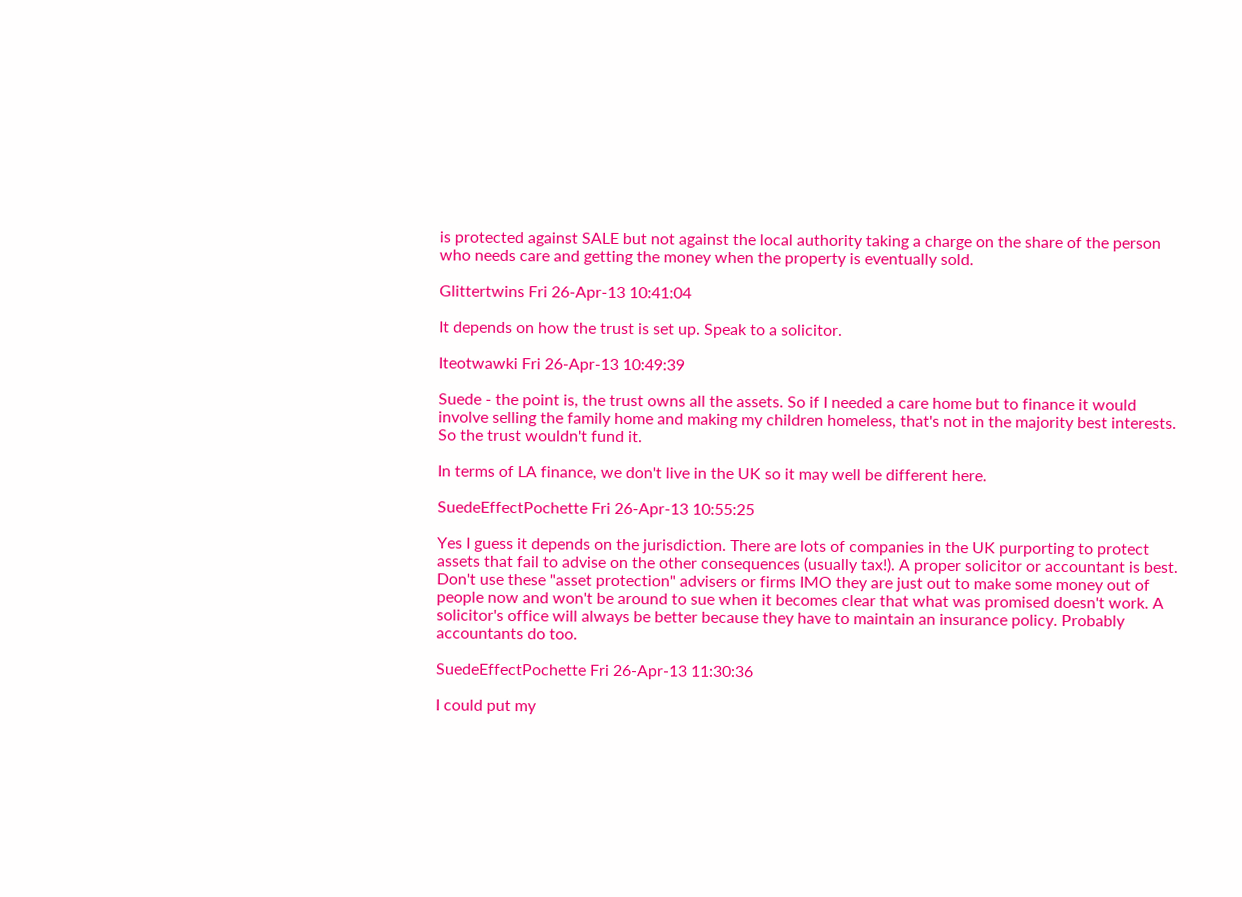is protected against SALE but not against the local authority taking a charge on the share of the person who needs care and getting the money when the property is eventually sold.

Glittertwins Fri 26-Apr-13 10:41:04

It depends on how the trust is set up. Speak to a solicitor.

Iteotwawki Fri 26-Apr-13 10:49:39

Suede - the point is, the trust owns all the assets. So if I needed a care home but to finance it would involve selling the family home and making my children homeless, that's not in the majority best interests. So the trust wouldn't fund it.

In terms of LA finance, we don't live in the UK so it may well be different here.

SuedeEffectPochette Fri 26-Apr-13 10:55:25

Yes I guess it depends on the jurisdiction. There are lots of companies in the UK purporting to protect assets that fail to advise on the other consequences (usually tax!). A proper solicitor or accountant is best. Don't use these "asset protection" advisers or firms IMO they are just out to make some money out of people now and won't be around to sue when it becomes clear that what was promised doesn't work. A solicitor's office will always be better because they have to maintain an insurance policy. Probably accountants do too.

SuedeEffectPochette Fri 26-Apr-13 11:30:36

I could put my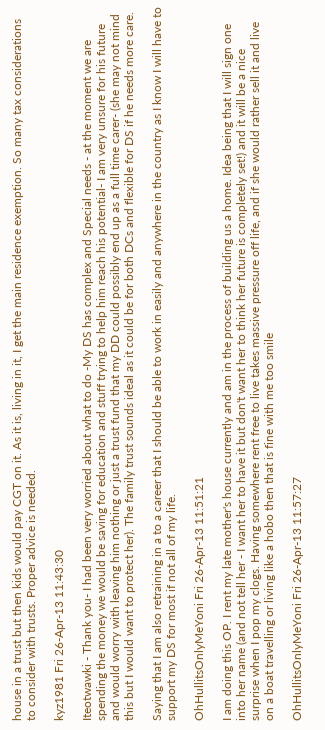house in a trust but then kids would pay CGT on it. As it is, living in it, I get the main residence exemption. So many tax considerations to consider with trusts. Proper advice is needed.

kyz1981 Fri 26-Apr-13 11:43:30

Iteotwawki - Thank you- I had been very worried about what to do -My DS has complex and Special needs - at the moment we are spending the money we would be saving for education and stuff trying to help him reach his potential- I am very unsure for his future and would worry with leaving him nothing or just a trust fund that my DD could possibly end up as a full time carer- (she may not mind this but I would want to protect her). The family trust sounds ideal as it could be for both DCs and flexible for DS if he needs more care.

Saying that I am also retraining in a to a career that I should be able to work in easily and anywhere in the country as I know I will have to support my DS for most if not all of my life.

OhHullitsOnlyMeYoni Fri 26-Apr-13 11:51:21

I am doing this OP. I rent my late mother's house currently and am in the process of building us a home. Idea being that I will sign one into her name (and not tell her - I want her to have it but don't want her to think her future is completely set!) and it will be a nice surprise when I pop my clogs. Having somewhere rent free to live takes massive pressure off life, and if she would rather sell it and live on a boat travelling or living like a hobo then that is fine with me too smile

OhHullitsOnlyMeYoni Fri 26-Apr-13 11:57:27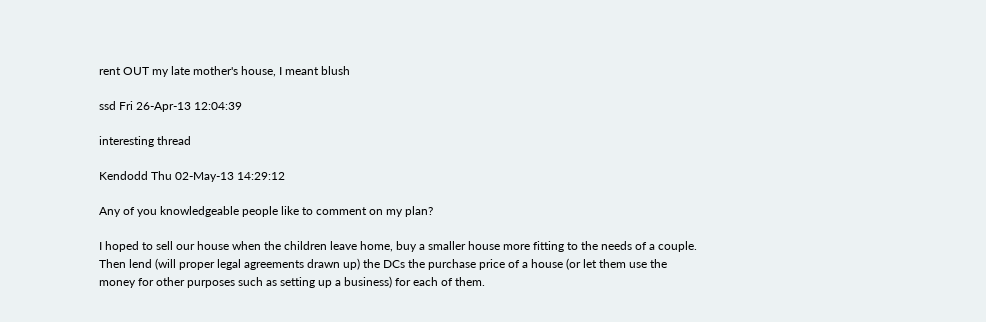rent OUT my late mother's house, I meant blush

ssd Fri 26-Apr-13 12:04:39

interesting thread

Kendodd Thu 02-May-13 14:29:12

Any of you knowledgeable people like to comment on my plan?

I hoped to sell our house when the children leave home, buy a smaller house more fitting to the needs of a couple. Then lend (will proper legal agreements drawn up) the DCs the purchase price of a house (or let them use the money for other purposes such as setting up a business) for each of them.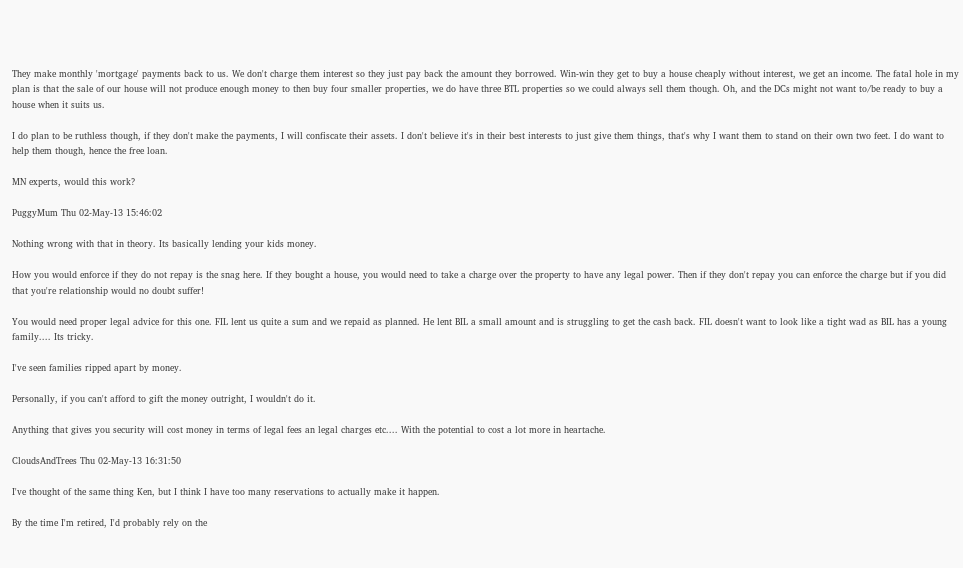They make monthly 'mortgage' payments back to us. We don't charge them interest so they just pay back the amount they borrowed. Win-win they get to buy a house cheaply without interest, we get an income. The fatal hole in my plan is that the sale of our house will not produce enough money to then buy four smaller properties, we do have three BTL properties so we could always sell them though. Oh, and the DCs might not want to/be ready to buy a house when it suits us.

I do plan to be ruthless though, if they don't make the payments, I will confiscate their assets. I don't believe it's in their best interests to just give them things, that's why I want them to stand on their own two feet. I do want to help them though, hence the free loan.

MN experts, would this work?

PuggyMum Thu 02-May-13 15:46:02

Nothing wrong with that in theory. Its basically lending your kids money.

How you would enforce if they do not repay is the snag here. If they bought a house, you would need to take a charge over the property to have any legal power. Then if they don't repay you can enforce the charge but if you did that you're relationship would no doubt suffer!

You would need proper legal advice for this one. FIL lent us quite a sum and we repaid as planned. He lent BIL a small amount and is struggling to get the cash back. FIL doesn't want to look like a tight wad as BIL has a young family.... Its tricky.

I've seen families ripped apart by money.

Personally, if you can't afford to gift the money outright, I wouldn't do it.

Anything that gives you security will cost money in terms of legal fees an legal charges etc.... With the potential to cost a lot more in heartache.

CloudsAndTrees Thu 02-May-13 16:31:50

I've thought of the same thing Ken, but I think I have too many reservations to actually make it happen.

By the time I'm retired, I'd probably rely on the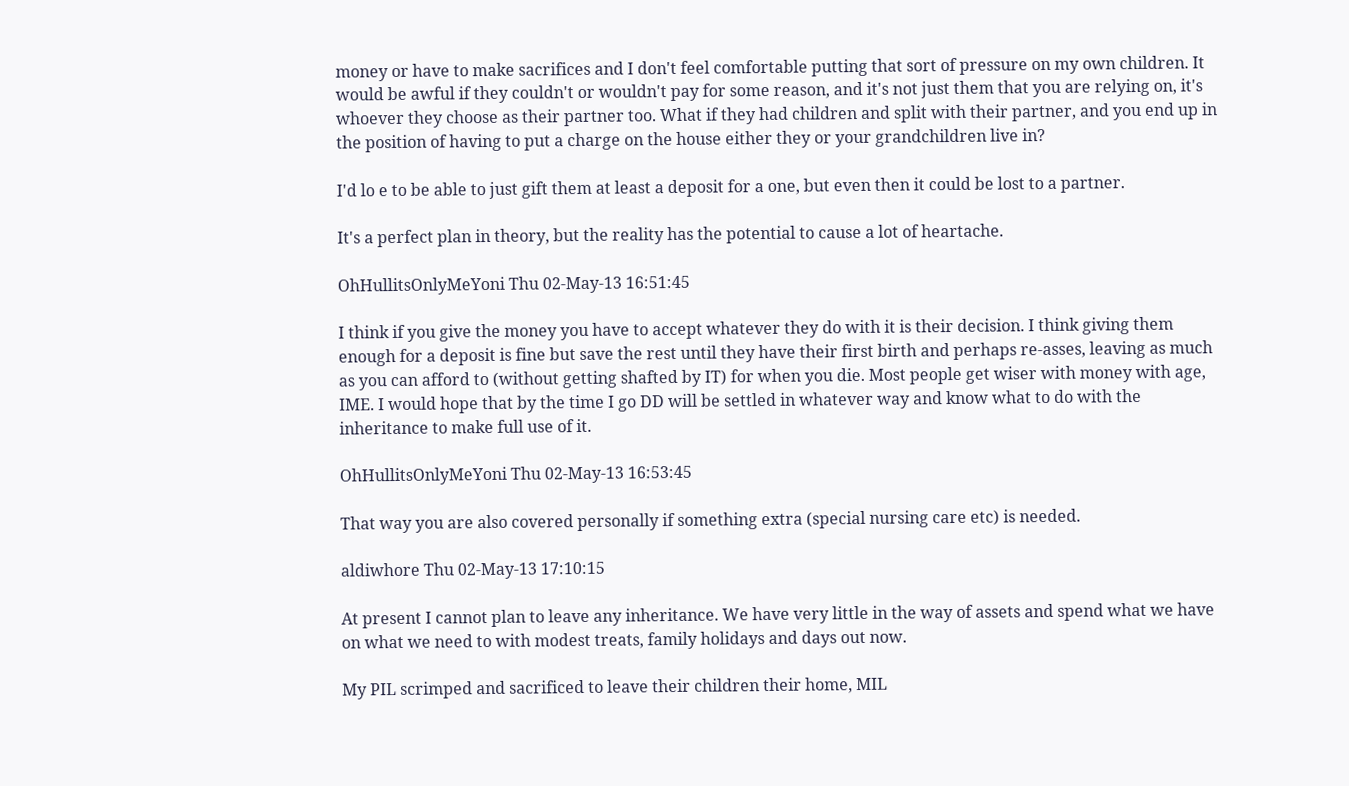money or have to make sacrifices and I don't feel comfortable putting that sort of pressure on my own children. It would be awful if they couldn't or wouldn't pay for some reason, and it's not just them that you are relying on, it's whoever they choose as their partner too. What if they had children and split with their partner, and you end up in the position of having to put a charge on the house either they or your grandchildren live in?

I'd lo e to be able to just gift them at least a deposit for a one, but even then it could be lost to a partner.

It's a perfect plan in theory, but the reality has the potential to cause a lot of heartache.

OhHullitsOnlyMeYoni Thu 02-May-13 16:51:45

I think if you give the money you have to accept whatever they do with it is their decision. I think giving them enough for a deposit is fine but save the rest until they have their first birth and perhaps re-asses, leaving as much as you can afford to (without getting shafted by IT) for when you die. Most people get wiser with money with age, IME. I would hope that by the time I go DD will be settled in whatever way and know what to do with the inheritance to make full use of it.

OhHullitsOnlyMeYoni Thu 02-May-13 16:53:45

That way you are also covered personally if something extra (special nursing care etc) is needed.

aldiwhore Thu 02-May-13 17:10:15

At present I cannot plan to leave any inheritance. We have very little in the way of assets and spend what we have on what we need to with modest treats, family holidays and days out now.

My PIL scrimped and sacrificed to leave their children their home, MIL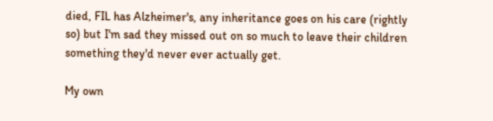died, FIL has Alzheimer's, any inheritance goes on his care (rightly so) but I'm sad they missed out on so much to leave their children something they'd never ever actually get.

My own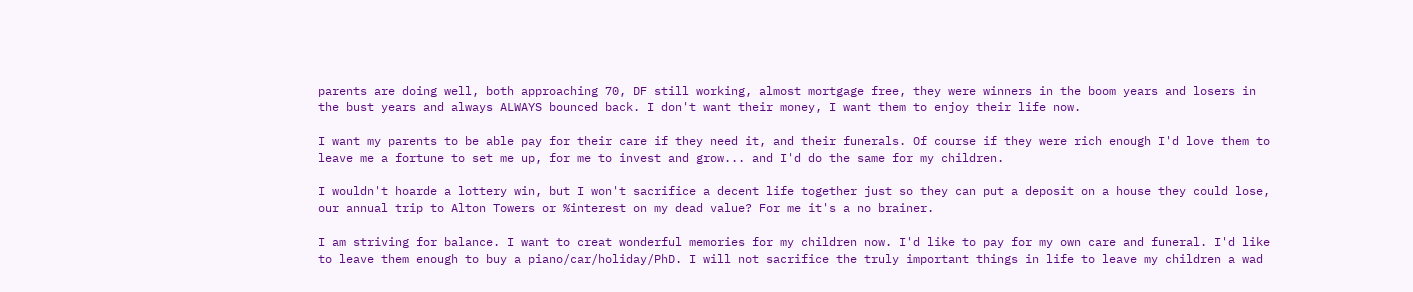parents are doing well, both approaching 70, DF still working, almost mortgage free, they were winners in the boom years and losers in the bust years and always ALWAYS bounced back. I don't want their money, I want them to enjoy their life now.

I want my parents to be able pay for their care if they need it, and their funerals. Of course if they were rich enough I'd love them to leave me a fortune to set me up, for me to invest and grow... and I'd do the same for my children.

I wouldn't hoarde a lottery win, but I won't sacrifice a decent life together just so they can put a deposit on a house they could lose, our annual trip to Alton Towers or %interest on my dead value? For me it's a no brainer.

I am striving for balance. I want to creat wonderful memories for my children now. I'd like to pay for my own care and funeral. I'd like to leave them enough to buy a piano/car/holiday/PhD. I will not sacrifice the truly important things in life to leave my children a wad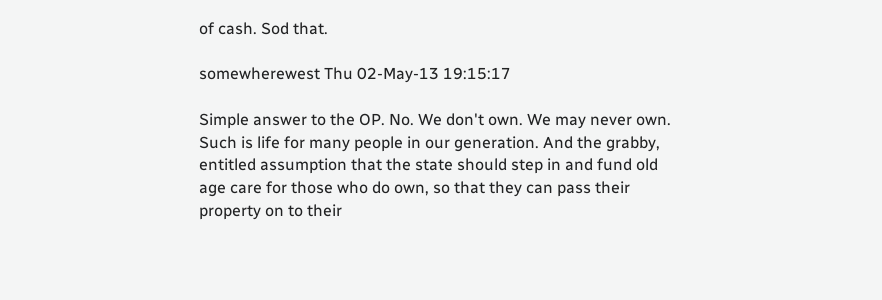of cash. Sod that.

somewherewest Thu 02-May-13 19:15:17

Simple answer to the OP. No. We don't own. We may never own. Such is life for many people in our generation. And the grabby, entitled assumption that the state should step in and fund old age care for those who do own, so that they can pass their property on to their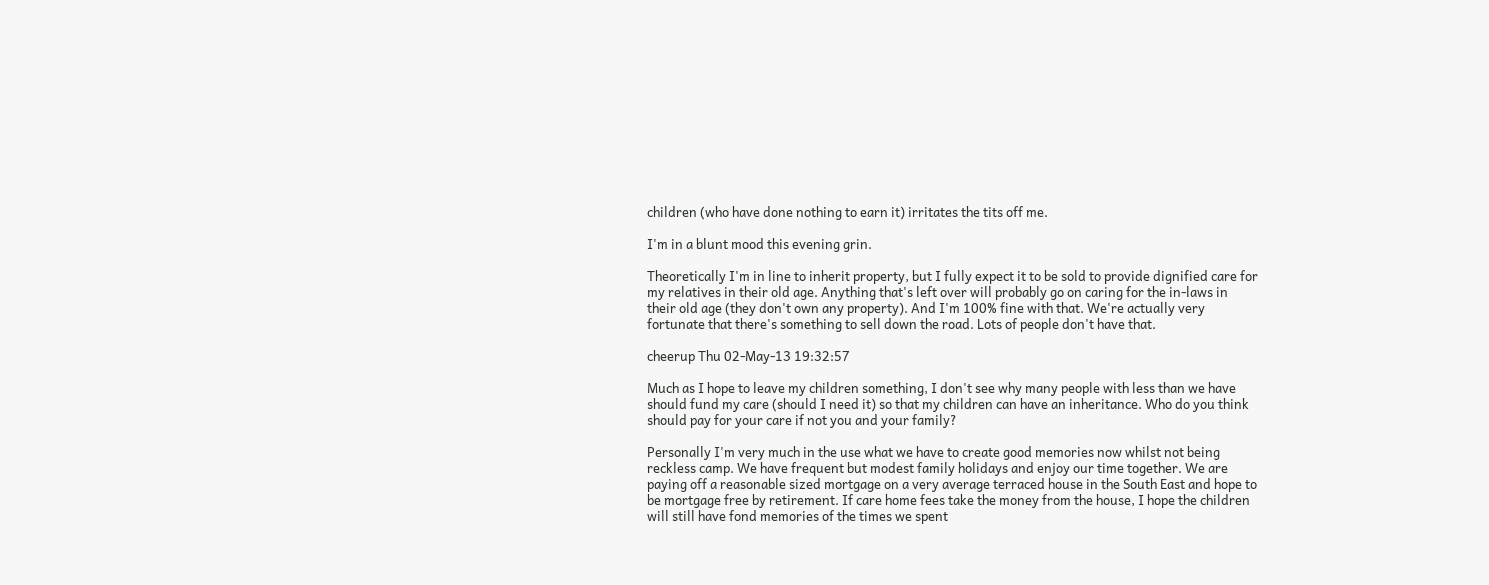children (who have done nothing to earn it) irritates the tits off me.

I'm in a blunt mood this evening grin.

Theoretically I'm in line to inherit property, but I fully expect it to be sold to provide dignified care for my relatives in their old age. Anything that's left over will probably go on caring for the in-laws in their old age (they don't own any property). And I'm 100% fine with that. We're actually very fortunate that there's something to sell down the road. Lots of people don't have that.

cheerup Thu 02-May-13 19:32:57

Much as I hope to leave my children something, I don't see why many people with less than we have should fund my care (should I need it) so that my children can have an inheritance. Who do you think should pay for your care if not you and your family?

Personally I'm very much in the use what we have to create good memories now whilst not being reckless camp. We have frequent but modest family holidays and enjoy our time together. We are paying off a reasonable sized mortgage on a very average terraced house in the South East and hope to be mortgage free by retirement. If care home fees take the money from the house, I hope the children will still have fond memories of the times we spent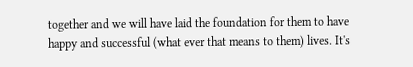together and we will have laid the foundation for them to have happy and successful (what ever that means to them) lives. It's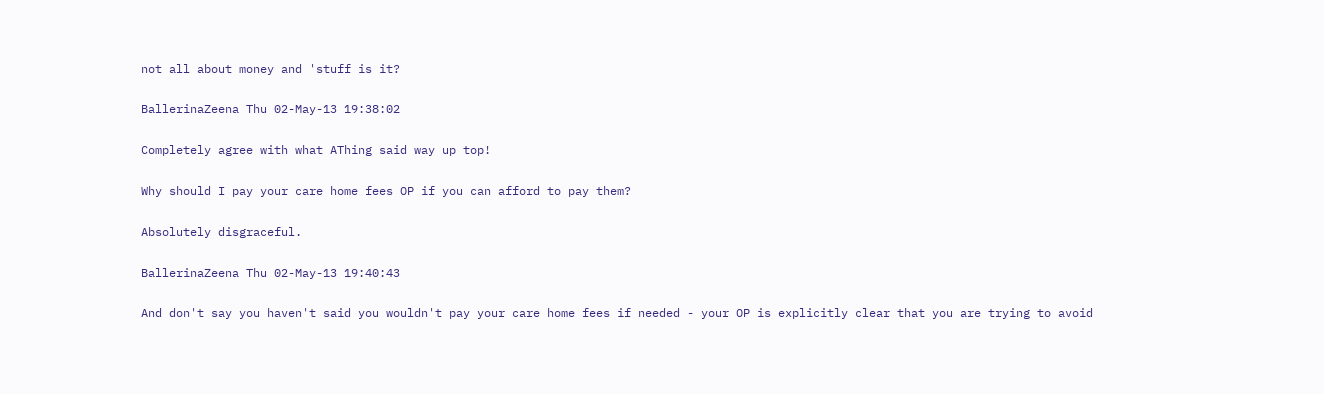not all about money and 'stuff is it?

BallerinaZeena Thu 02-May-13 19:38:02

Completely agree with what AThing said way up top!

Why should I pay your care home fees OP if you can afford to pay them?

Absolutely disgraceful.

BallerinaZeena Thu 02-May-13 19:40:43

And don't say you haven't said you wouldn't pay your care home fees if needed - your OP is explicitly clear that you are trying to avoid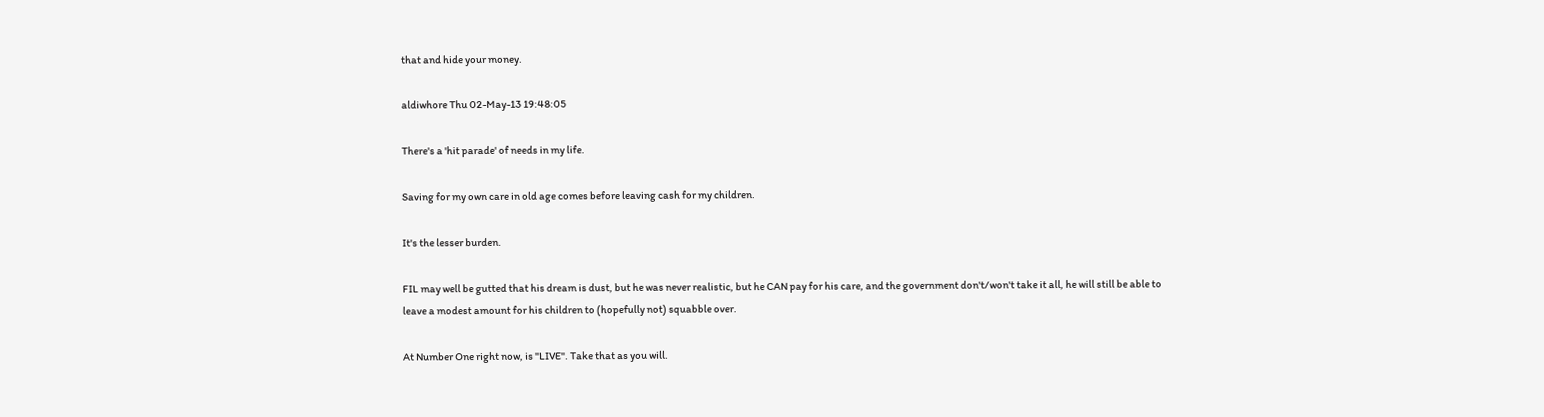that and hide your money.

aldiwhore Thu 02-May-13 19:48:05

There's a 'hit parade' of needs in my life.

Saving for my own care in old age comes before leaving cash for my children.

It's the lesser burden.

FIL may well be gutted that his dream is dust, but he was never realistic, but he CAN pay for his care, and the government don't/won't take it all, he will still be able to leave a modest amount for his children to (hopefully not) squabble over.

At Number One right now, is "LIVE". Take that as you will.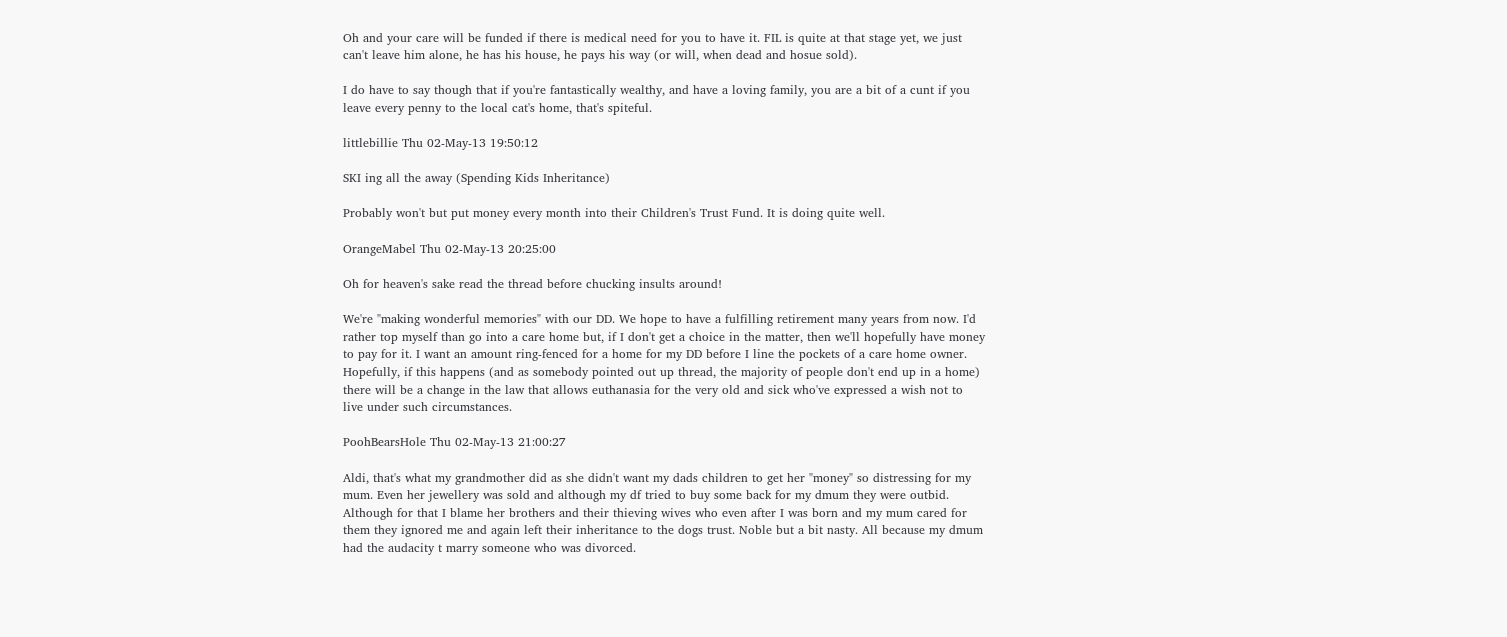Oh and your care will be funded if there is medical need for you to have it. FIL is quite at that stage yet, we just can't leave him alone, he has his house, he pays his way (or will, when dead and hosue sold).

I do have to say though that if you're fantastically wealthy, and have a loving family, you are a bit of a cunt if you leave every penny to the local cat's home, that's spiteful.

littlebillie Thu 02-May-13 19:50:12

SKI ing all the away (Spending Kids Inheritance)

Probably won't but put money every month into their Children's Trust Fund. It is doing quite well.

OrangeMabel Thu 02-May-13 20:25:00

Oh for heaven's sake read the thread before chucking insults around!

We're "making wonderful memories" with our DD. We hope to have a fulfilling retirement many years from now. I'd rather top myself than go into a care home but, if I don't get a choice in the matter, then we'll hopefully have money to pay for it. I want an amount ring-fenced for a home for my DD before I line the pockets of a care home owner. Hopefully, if this happens (and as somebody pointed out up thread, the majority of people don't end up in a home) there will be a change in the law that allows euthanasia for the very old and sick who've expressed a wish not to live under such circumstances.

PoohBearsHole Thu 02-May-13 21:00:27

Aldi, that's what my grandmother did as she didn't want my dads children to get her "money" so distressing for my mum. Even her jewellery was sold and although my df tried to buy some back for my dmum they were outbid. Although for that I blame her brothers and their thieving wives who even after I was born and my mum cared for them they ignored me and again left their inheritance to the dogs trust. Noble but a bit nasty. All because my dmum had the audacity t marry someone who was divorced.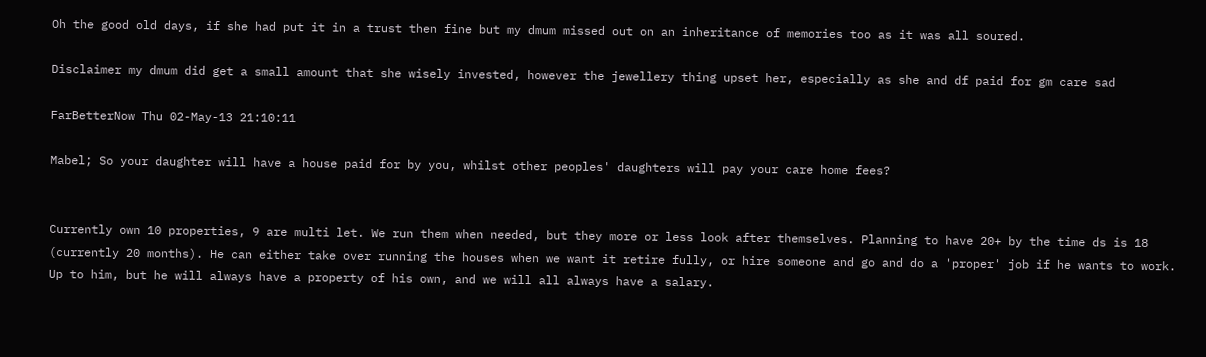Oh the good old days, if she had put it in a trust then fine but my dmum missed out on an inheritance of memories too as it was all soured.

Disclaimer my dmum did get a small amount that she wisely invested, however the jewellery thing upset her, especially as she and df paid for gm care sad

FarBetterNow Thu 02-May-13 21:10:11

Mabel; So your daughter will have a house paid for by you, whilst other peoples' daughters will pay your care home fees?


Currently own 10 properties, 9 are multi let. We run them when needed, but they more or less look after themselves. Planning to have 20+ by the time ds is 18 (currently 20 months). He can either take over running the houses when we want it retire fully, or hire someone and go and do a 'proper' job if he wants to work. Up to him, but he will always have a property of his own, and we will all always have a salary.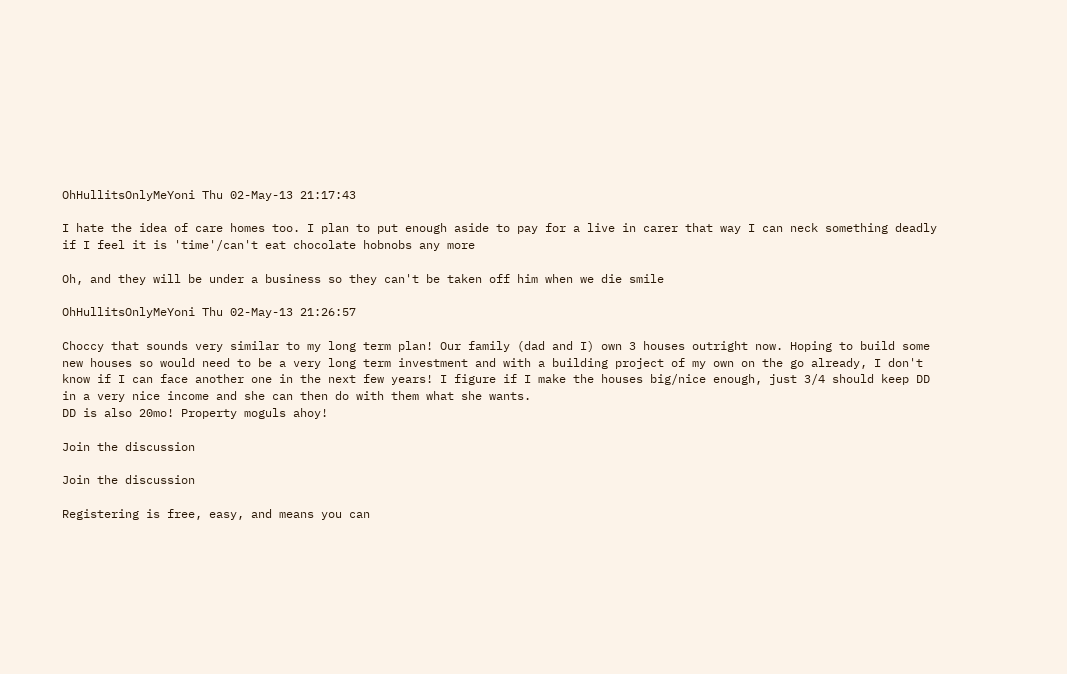OhHullitsOnlyMeYoni Thu 02-May-13 21:17:43

I hate the idea of care homes too. I plan to put enough aside to pay for a live in carer that way I can neck something deadly if I feel it is 'time'/can't eat chocolate hobnobs any more

Oh, and they will be under a business so they can't be taken off him when we die smile

OhHullitsOnlyMeYoni Thu 02-May-13 21:26:57

Choccy that sounds very similar to my long term plan! Our family (dad and I) own 3 houses outright now. Hoping to build some new houses so would need to be a very long term investment and with a building project of my own on the go already, I don't know if I can face another one in the next few years! I figure if I make the houses big/nice enough, just 3/4 should keep DD in a very nice income and she can then do with them what she wants.
DD is also 20mo! Property moguls ahoy!

Join the discussion

Join the discussion

Registering is free, easy, and means you can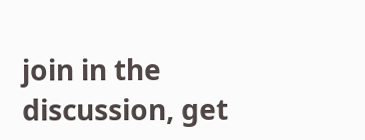join in the discussion, get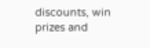discounts, win prizes and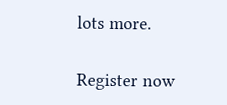lots more.

Register now